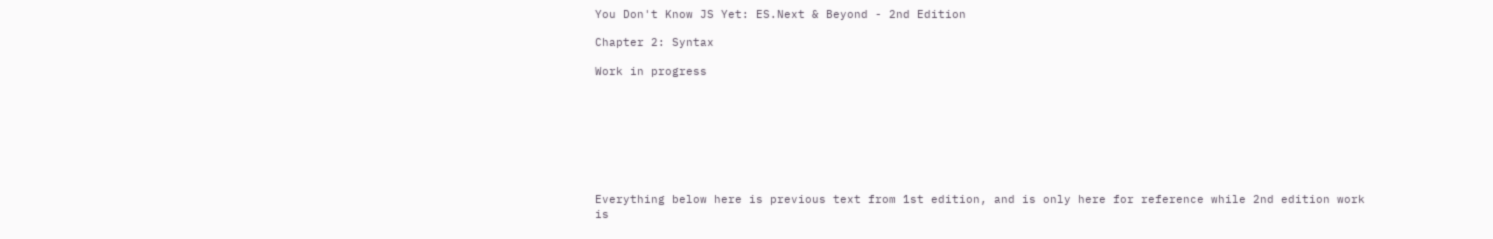You Don't Know JS Yet: ES.Next & Beyond - 2nd Edition

Chapter 2: Syntax

Work in progress








Everything below here is previous text from 1st edition, and is only here for reference while 2nd edition work is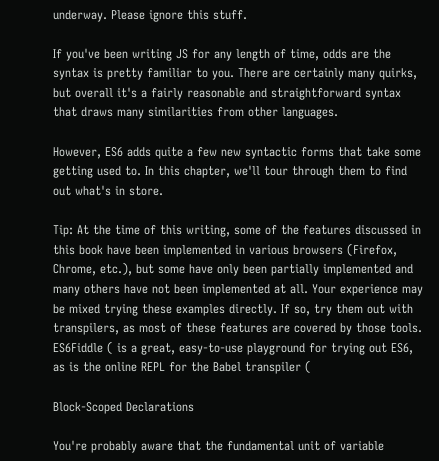underway. Please ignore this stuff.

If you've been writing JS for any length of time, odds are the syntax is pretty familiar to you. There are certainly many quirks, but overall it's a fairly reasonable and straightforward syntax that draws many similarities from other languages.

However, ES6 adds quite a few new syntactic forms that take some getting used to. In this chapter, we'll tour through them to find out what's in store.

Tip: At the time of this writing, some of the features discussed in this book have been implemented in various browsers (Firefox, Chrome, etc.), but some have only been partially implemented and many others have not been implemented at all. Your experience may be mixed trying these examples directly. If so, try them out with transpilers, as most of these features are covered by those tools. ES6Fiddle ( is a great, easy-to-use playground for trying out ES6, as is the online REPL for the Babel transpiler (

Block-Scoped Declarations

You're probably aware that the fundamental unit of variable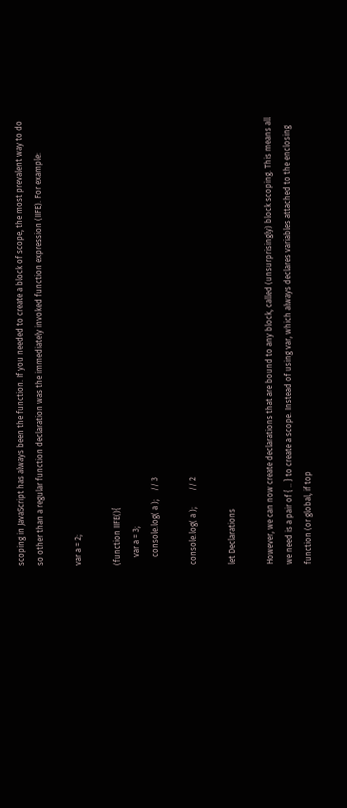scoping in JavaScript has always been the function. If you needed to create a block of scope, the most prevalent way to do so other than a regular function declaration was the immediately invoked function expression (IIFE). For example:

var a = 2;

(function IIFE(){
    var a = 3;
    console.log( a );    // 3

console.log( a );        // 2

let Declarations

However, we can now create declarations that are bound to any block, called (unsurprisingly) block scoping. This means all we need is a pair of { .. } to create a scope. Instead of using var, which always declares variables attached to the enclosing function (or global, if top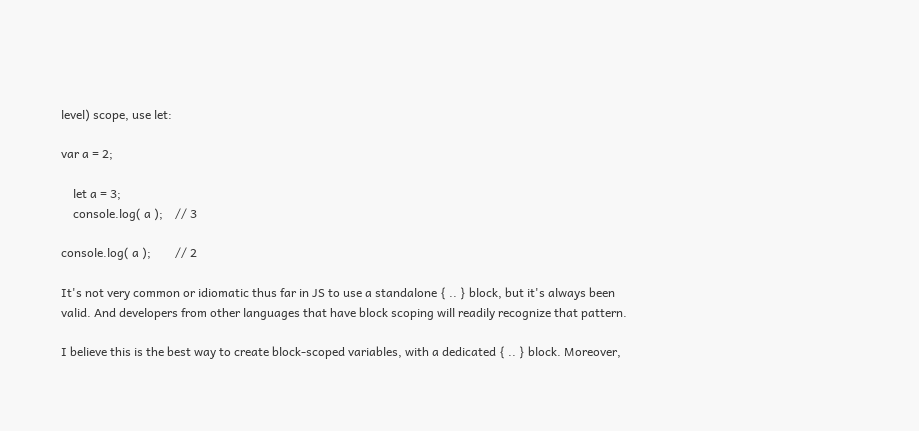level) scope, use let:

var a = 2;

    let a = 3;
    console.log( a );    // 3

console.log( a );        // 2

It's not very common or idiomatic thus far in JS to use a standalone { .. } block, but it's always been valid. And developers from other languages that have block scoping will readily recognize that pattern.

I believe this is the best way to create block-scoped variables, with a dedicated { .. } block. Moreover,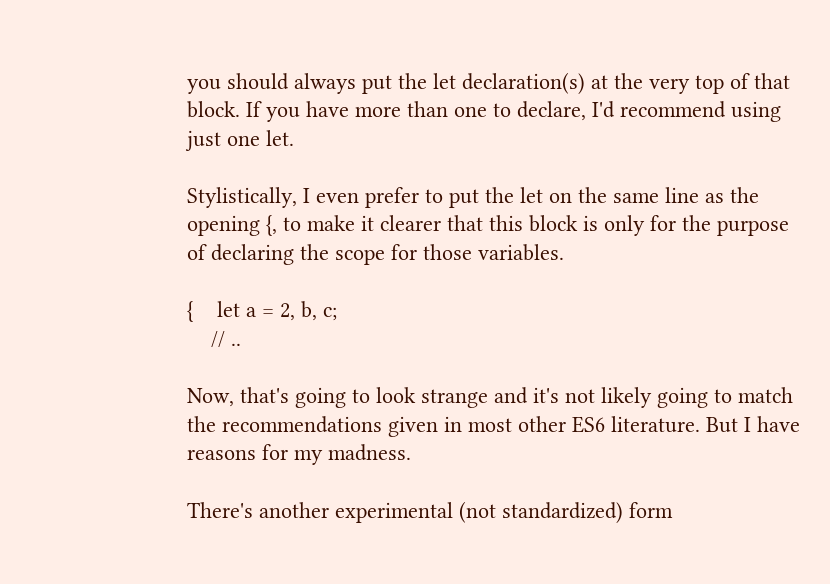you should always put the let declaration(s) at the very top of that block. If you have more than one to declare, I'd recommend using just one let.

Stylistically, I even prefer to put the let on the same line as the opening {, to make it clearer that this block is only for the purpose of declaring the scope for those variables.

{    let a = 2, b, c;
    // ..

Now, that's going to look strange and it's not likely going to match the recommendations given in most other ES6 literature. But I have reasons for my madness.

There's another experimental (not standardized) form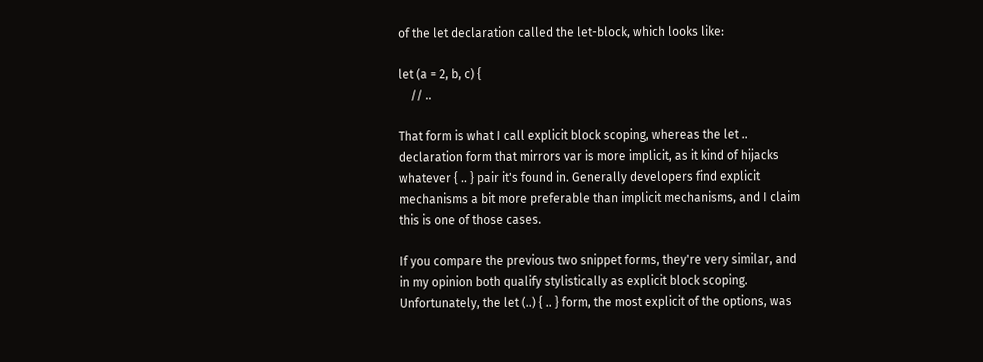of the let declaration called the let-block, which looks like:

let (a = 2, b, c) {
    // ..

That form is what I call explicit block scoping, whereas the let .. declaration form that mirrors var is more implicit, as it kind of hijacks whatever { .. } pair it's found in. Generally developers find explicit mechanisms a bit more preferable than implicit mechanisms, and I claim this is one of those cases.

If you compare the previous two snippet forms, they're very similar, and in my opinion both qualify stylistically as explicit block scoping. Unfortunately, the let (..) { .. } form, the most explicit of the options, was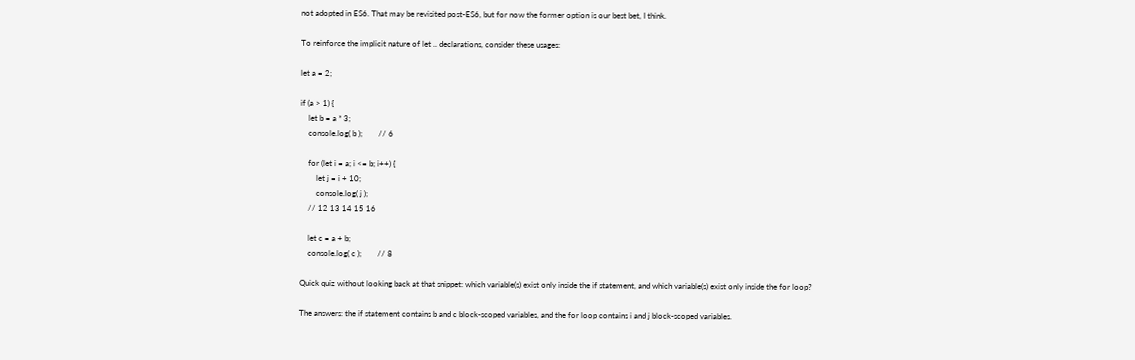not adopted in ES6. That may be revisited post-ES6, but for now the former option is our best bet, I think.

To reinforce the implicit nature of let .. declarations, consider these usages:

let a = 2;

if (a > 1) {
    let b = a * 3;
    console.log( b );        // 6

    for (let i = a; i <= b; i++) {
        let j = i + 10;
        console.log( j );
    // 12 13 14 15 16

    let c = a + b;
    console.log( c );        // 8

Quick quiz without looking back at that snippet: which variable(s) exist only inside the if statement, and which variable(s) exist only inside the for loop?

The answers: the if statement contains b and c block-scoped variables, and the for loop contains i and j block-scoped variables.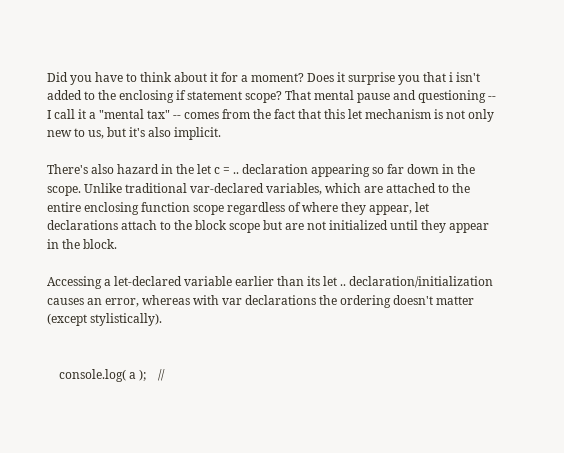Did you have to think about it for a moment? Does it surprise you that i isn't added to the enclosing if statement scope? That mental pause and questioning -- I call it a "mental tax" -- comes from the fact that this let mechanism is not only new to us, but it's also implicit.

There's also hazard in the let c = .. declaration appearing so far down in the scope. Unlike traditional var-declared variables, which are attached to the entire enclosing function scope regardless of where they appear, let declarations attach to the block scope but are not initialized until they appear in the block.

Accessing a let-declared variable earlier than its let .. declaration/initialization causes an error, whereas with var declarations the ordering doesn't matter (except stylistically).


    console.log( a );    //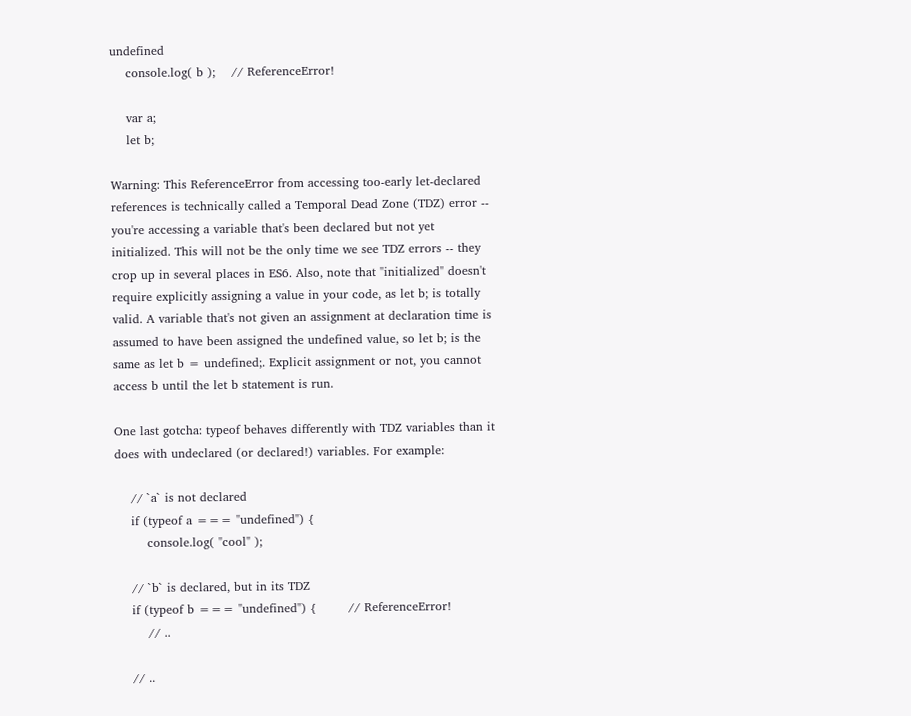undefined
    console.log( b );    // ReferenceError!

    var a;
    let b;

Warning: This ReferenceError from accessing too-early let-declared references is technically called a Temporal Dead Zone (TDZ) error -- you're accessing a variable that's been declared but not yet initialized. This will not be the only time we see TDZ errors -- they crop up in several places in ES6. Also, note that "initialized" doesn't require explicitly assigning a value in your code, as let b; is totally valid. A variable that's not given an assignment at declaration time is assumed to have been assigned the undefined value, so let b; is the same as let b = undefined;. Explicit assignment or not, you cannot access b until the let b statement is run.

One last gotcha: typeof behaves differently with TDZ variables than it does with undeclared (or declared!) variables. For example:

    // `a` is not declared
    if (typeof a === "undefined") {
        console.log( "cool" );

    // `b` is declared, but in its TDZ
    if (typeof b === "undefined") {        // ReferenceError!
        // ..

    // ..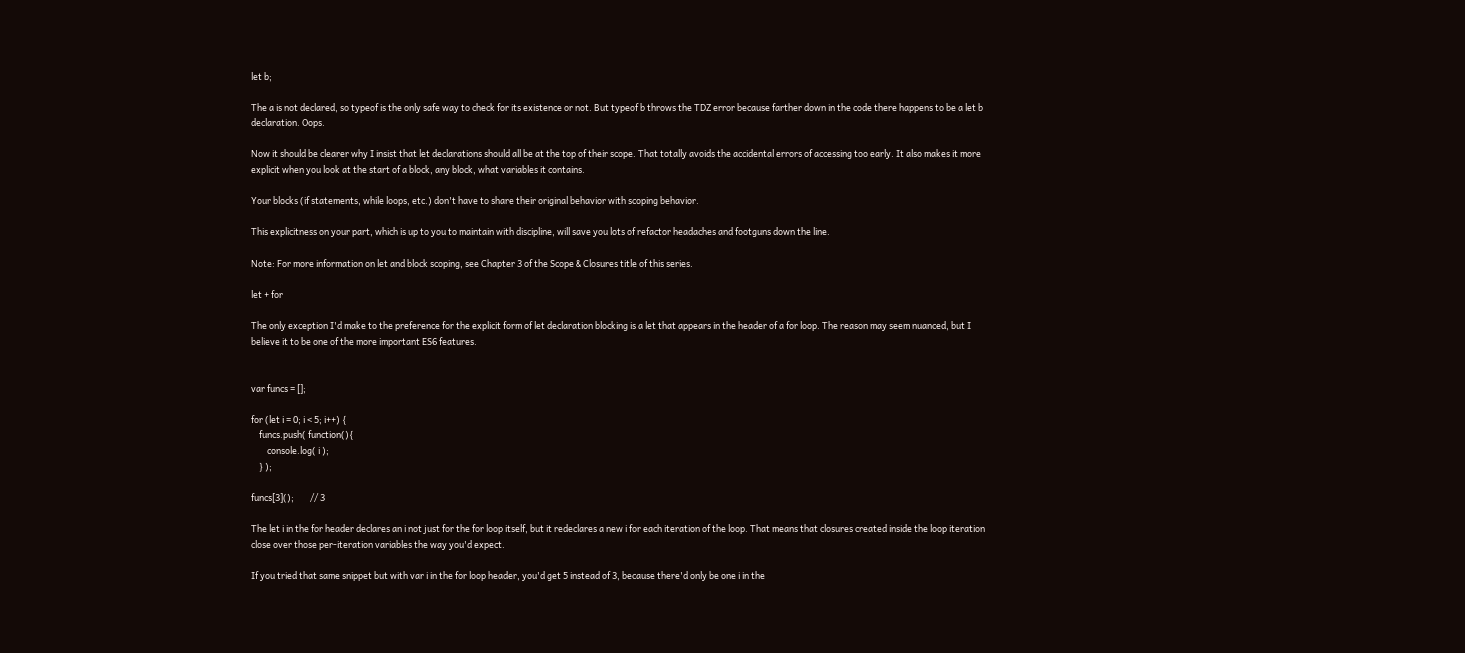let b;

The a is not declared, so typeof is the only safe way to check for its existence or not. But typeof b throws the TDZ error because farther down in the code there happens to be a let b declaration. Oops.

Now it should be clearer why I insist that let declarations should all be at the top of their scope. That totally avoids the accidental errors of accessing too early. It also makes it more explicit when you look at the start of a block, any block, what variables it contains.

Your blocks (if statements, while loops, etc.) don't have to share their original behavior with scoping behavior.

This explicitness on your part, which is up to you to maintain with discipline, will save you lots of refactor headaches and footguns down the line.

Note: For more information on let and block scoping, see Chapter 3 of the Scope & Closures title of this series.

let + for

The only exception I'd make to the preference for the explicit form of let declaration blocking is a let that appears in the header of a for loop. The reason may seem nuanced, but I believe it to be one of the more important ES6 features.


var funcs = [];

for (let i = 0; i < 5; i++) {
    funcs.push( function(){
        console.log( i );
    } );

funcs[3]();        // 3

The let i in the for header declares an i not just for the for loop itself, but it redeclares a new i for each iteration of the loop. That means that closures created inside the loop iteration close over those per-iteration variables the way you'd expect.

If you tried that same snippet but with var i in the for loop header, you'd get 5 instead of 3, because there'd only be one i in the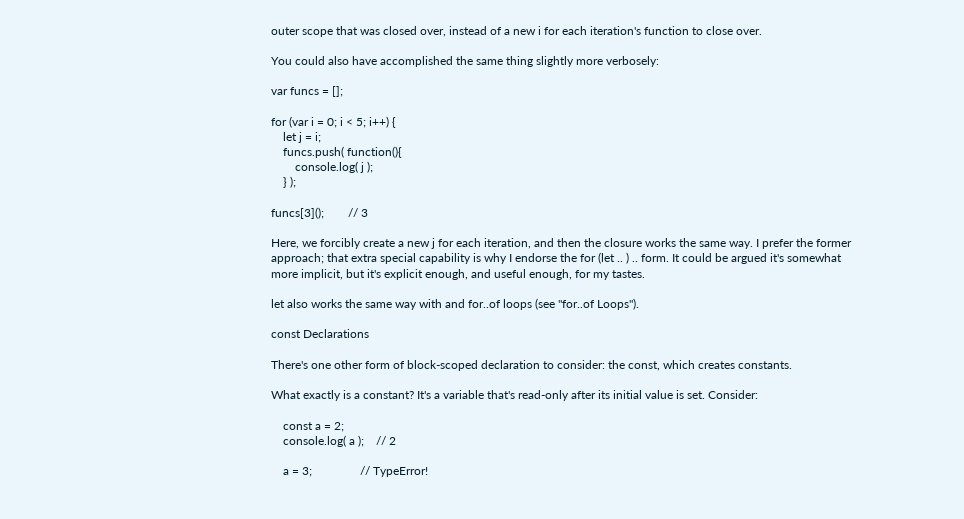outer scope that was closed over, instead of a new i for each iteration's function to close over.

You could also have accomplished the same thing slightly more verbosely:

var funcs = [];

for (var i = 0; i < 5; i++) {
    let j = i;
    funcs.push( function(){
        console.log( j );
    } );

funcs[3]();        // 3

Here, we forcibly create a new j for each iteration, and then the closure works the same way. I prefer the former approach; that extra special capability is why I endorse the for (let .. ) .. form. It could be argued it's somewhat more implicit, but it's explicit enough, and useful enough, for my tastes.

let also works the same way with and for..of loops (see "for..of Loops").

const Declarations

There's one other form of block-scoped declaration to consider: the const, which creates constants.

What exactly is a constant? It's a variable that's read-only after its initial value is set. Consider:

    const a = 2;
    console.log( a );    // 2

    a = 3;                // TypeError!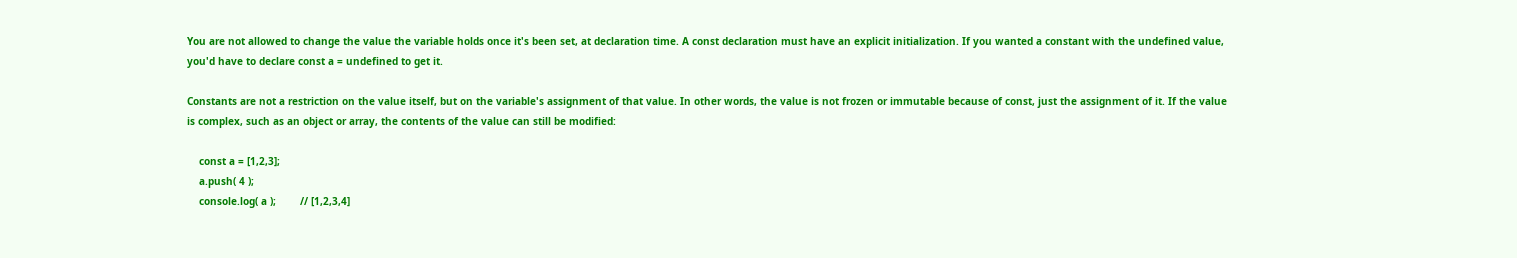You are not allowed to change the value the variable holds once it's been set, at declaration time. A const declaration must have an explicit initialization. If you wanted a constant with the undefined value, you'd have to declare const a = undefined to get it.

Constants are not a restriction on the value itself, but on the variable's assignment of that value. In other words, the value is not frozen or immutable because of const, just the assignment of it. If the value is complex, such as an object or array, the contents of the value can still be modified:

    const a = [1,2,3];
    a.push( 4 );
    console.log( a );        // [1,2,3,4]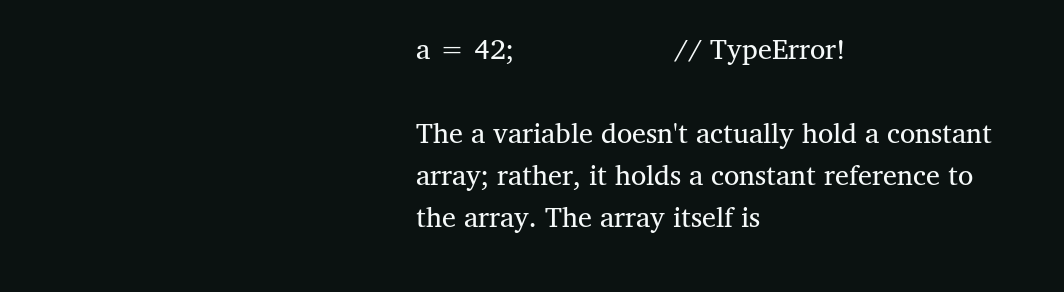a = 42;                    // TypeError!

The a variable doesn't actually hold a constant array; rather, it holds a constant reference to the array. The array itself is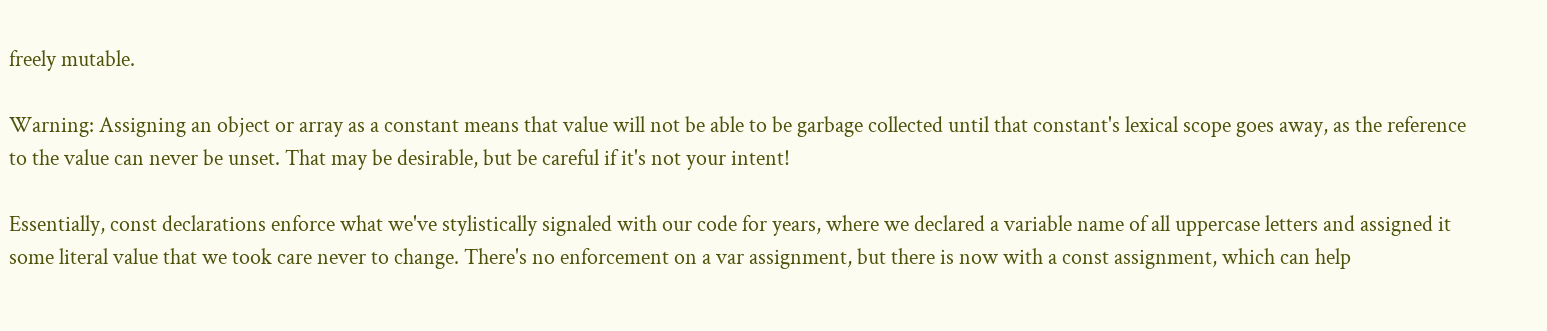freely mutable.

Warning: Assigning an object or array as a constant means that value will not be able to be garbage collected until that constant's lexical scope goes away, as the reference to the value can never be unset. That may be desirable, but be careful if it's not your intent!

Essentially, const declarations enforce what we've stylistically signaled with our code for years, where we declared a variable name of all uppercase letters and assigned it some literal value that we took care never to change. There's no enforcement on a var assignment, but there is now with a const assignment, which can help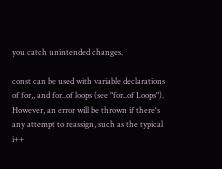you catch unintended changes.

const can be used with variable declarations of for,, and for..of loops (see "for..of Loops"). However, an error will be thrown if there's any attempt to reassign, such as the typical i++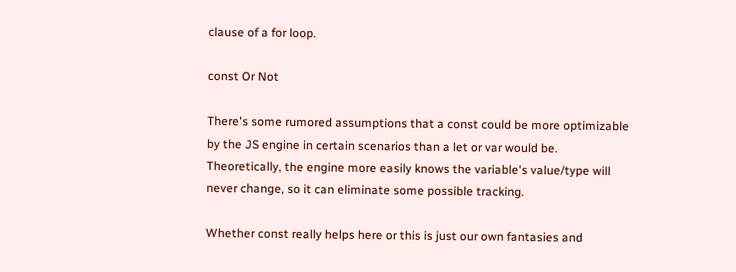clause of a for loop.

const Or Not

There's some rumored assumptions that a const could be more optimizable by the JS engine in certain scenarios than a let or var would be. Theoretically, the engine more easily knows the variable's value/type will never change, so it can eliminate some possible tracking.

Whether const really helps here or this is just our own fantasies and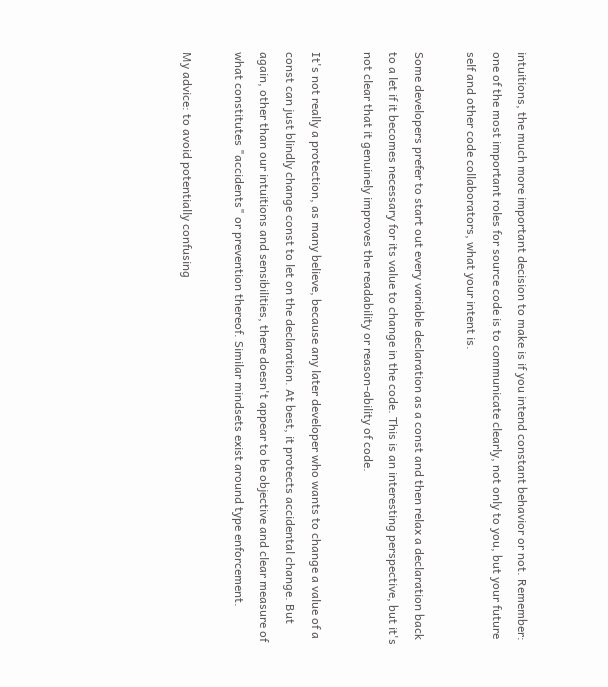intuitions, the much more important decision to make is if you intend constant behavior or not. Remember: one of the most important roles for source code is to communicate clearly, not only to you, but your future self and other code collaborators, what your intent is.

Some developers prefer to start out every variable declaration as a const and then relax a declaration back to a let if it becomes necessary for its value to change in the code. This is an interesting perspective, but it's not clear that it genuinely improves the readability or reason-ability of code.

It's not really a protection, as many believe, because any later developer who wants to change a value of a const can just blindly change const to let on the declaration. At best, it protects accidental change. But again, other than our intuitions and sensibilities, there doesn't appear to be objective and clear measure of what constitutes "accidents" or prevention thereof. Similar mindsets exist around type enforcement.

My advice: to avoid potentially confusing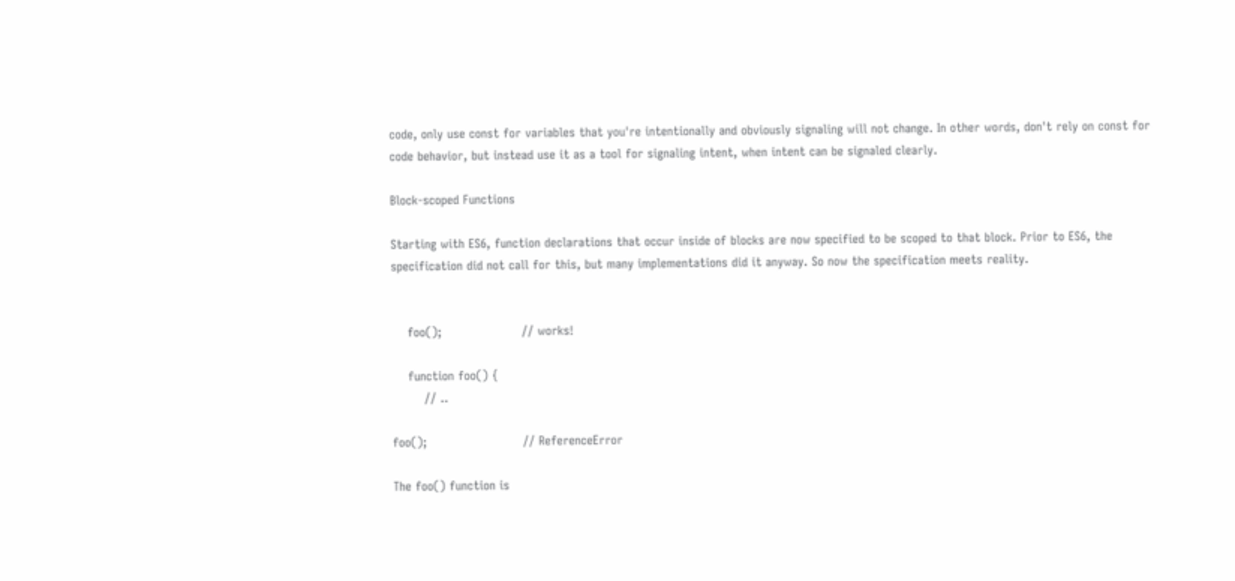code, only use const for variables that you're intentionally and obviously signaling will not change. In other words, don't rely on const for code behavior, but instead use it as a tool for signaling intent, when intent can be signaled clearly.

Block-scoped Functions

Starting with ES6, function declarations that occur inside of blocks are now specified to be scoped to that block. Prior to ES6, the specification did not call for this, but many implementations did it anyway. So now the specification meets reality.


    foo();                    // works!

    function foo() {
        // ..

foo();                        // ReferenceError

The foo() function is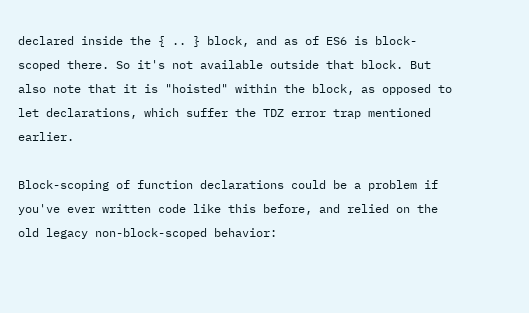declared inside the { .. } block, and as of ES6 is block-scoped there. So it's not available outside that block. But also note that it is "hoisted" within the block, as opposed to let declarations, which suffer the TDZ error trap mentioned earlier.

Block-scoping of function declarations could be a problem if you've ever written code like this before, and relied on the old legacy non-block-scoped behavior: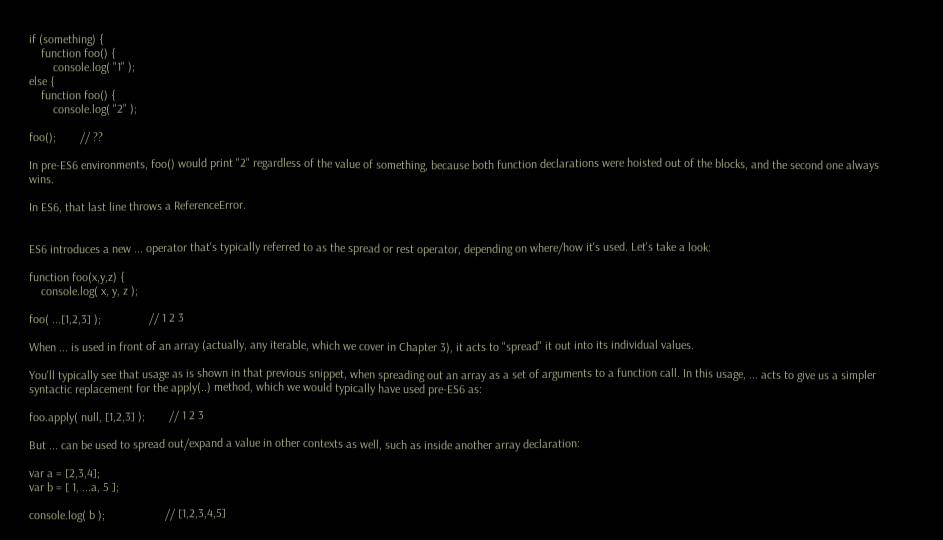if (something) {
    function foo() {
        console.log( "1" );
else {
    function foo() {
        console.log( "2" );

foo();        // ??

In pre-ES6 environments, foo() would print "2" regardless of the value of something, because both function declarations were hoisted out of the blocks, and the second one always wins.

In ES6, that last line throws a ReferenceError.


ES6 introduces a new ... operator that's typically referred to as the spread or rest operator, depending on where/how it's used. Let's take a look:

function foo(x,y,z) {
    console.log( x, y, z );

foo( ...[1,2,3] );                // 1 2 3

When ... is used in front of an array (actually, any iterable, which we cover in Chapter 3), it acts to "spread" it out into its individual values.

You'll typically see that usage as is shown in that previous snippet, when spreading out an array as a set of arguments to a function call. In this usage, ... acts to give us a simpler syntactic replacement for the apply(..) method, which we would typically have used pre-ES6 as:

foo.apply( null, [1,2,3] );        // 1 2 3

But ... can be used to spread out/expand a value in other contexts as well, such as inside another array declaration:

var a = [2,3,4];
var b = [ 1, ...a, 5 ];

console.log( b );                    // [1,2,3,4,5]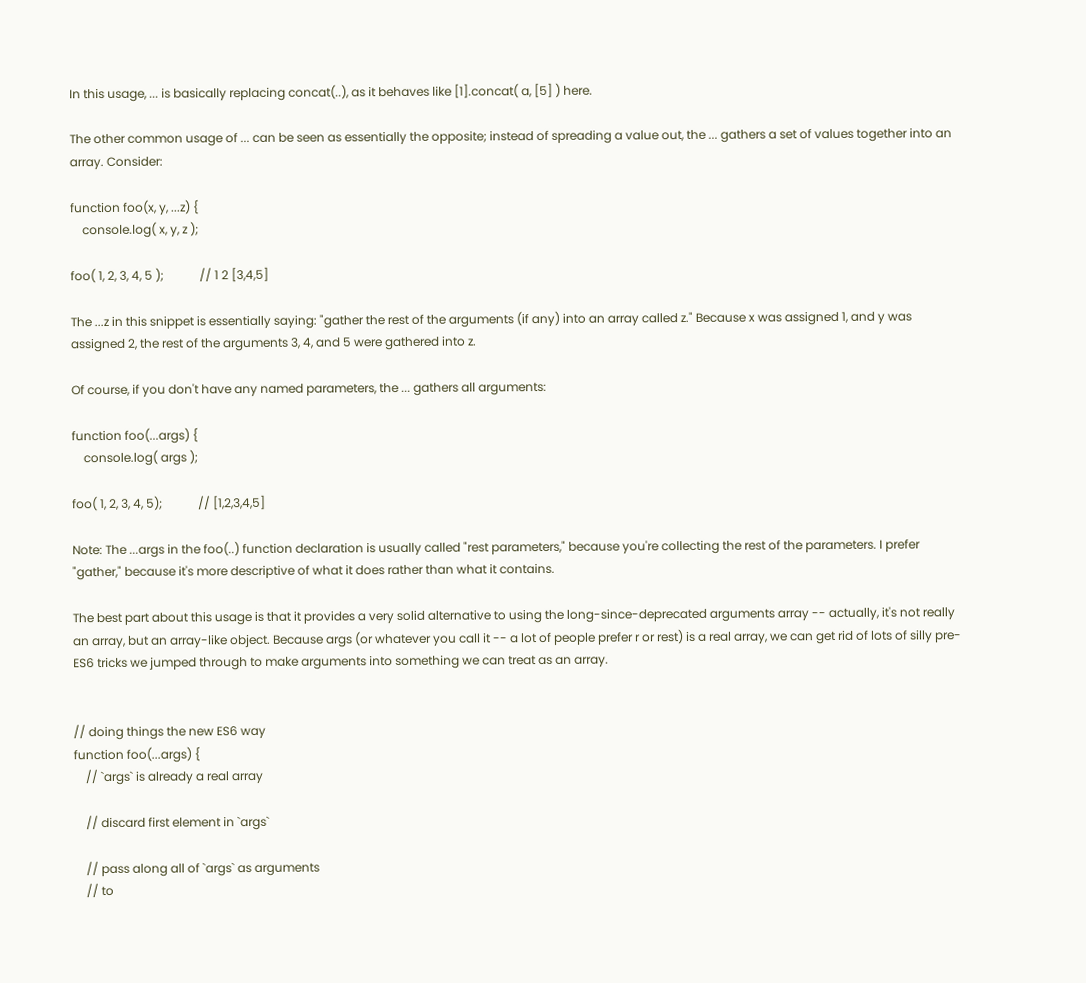In this usage, ... is basically replacing concat(..), as it behaves like [1].concat( a, [5] ) here.

The other common usage of ... can be seen as essentially the opposite; instead of spreading a value out, the ... gathers a set of values together into an array. Consider:

function foo(x, y, ...z) {
    console.log( x, y, z );

foo( 1, 2, 3, 4, 5 );            // 1 2 [3,4,5]

The ...z in this snippet is essentially saying: "gather the rest of the arguments (if any) into an array called z." Because x was assigned 1, and y was assigned 2, the rest of the arguments 3, 4, and 5 were gathered into z.

Of course, if you don't have any named parameters, the ... gathers all arguments:

function foo(...args) {
    console.log( args );

foo( 1, 2, 3, 4, 5);            // [1,2,3,4,5]

Note: The ...args in the foo(..) function declaration is usually called "rest parameters," because you're collecting the rest of the parameters. I prefer "gather," because it's more descriptive of what it does rather than what it contains.

The best part about this usage is that it provides a very solid alternative to using the long-since-deprecated arguments array -- actually, it's not really an array, but an array-like object. Because args (or whatever you call it -- a lot of people prefer r or rest) is a real array, we can get rid of lots of silly pre-ES6 tricks we jumped through to make arguments into something we can treat as an array.


// doing things the new ES6 way
function foo(...args) {
    // `args` is already a real array

    // discard first element in `args`

    // pass along all of `args` as arguments
    // to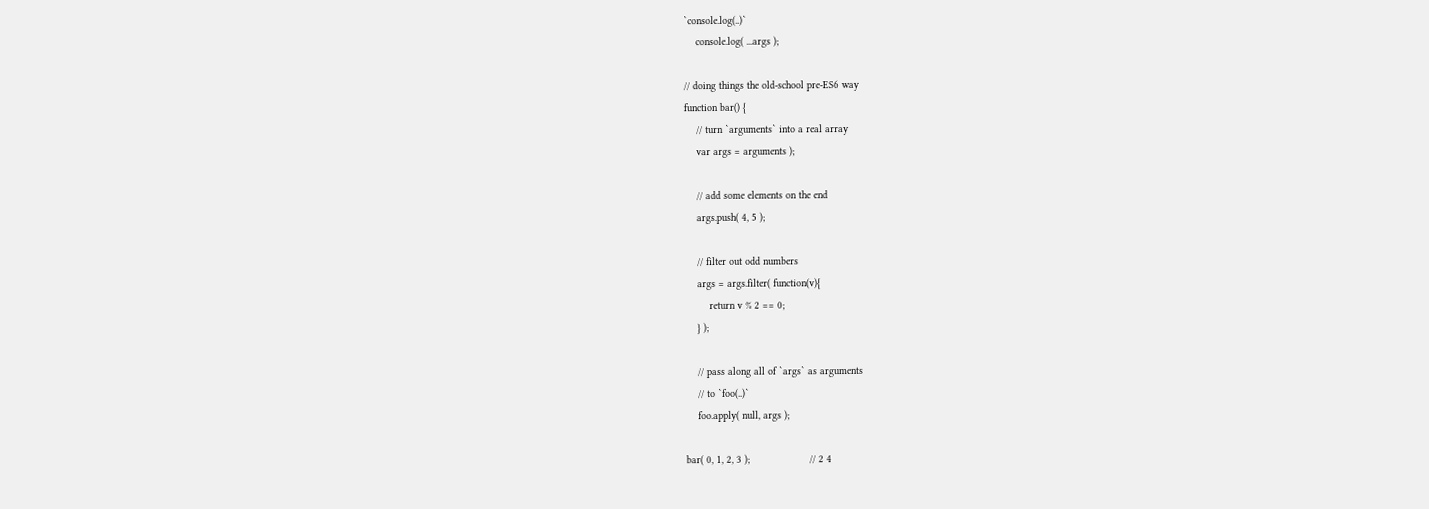`console.log(..)`
    console.log( ...args );

// doing things the old-school pre-ES6 way
function bar() {
    // turn `arguments` into a real array
    var args = arguments );

    // add some elements on the end
    args.push( 4, 5 );

    // filter out odd numbers
    args = args.filter( function(v){
        return v % 2 == 0;
    } );

    // pass along all of `args` as arguments
    // to `foo(..)`
    foo.apply( null, args );

bar( 0, 1, 2, 3 );                    // 2 4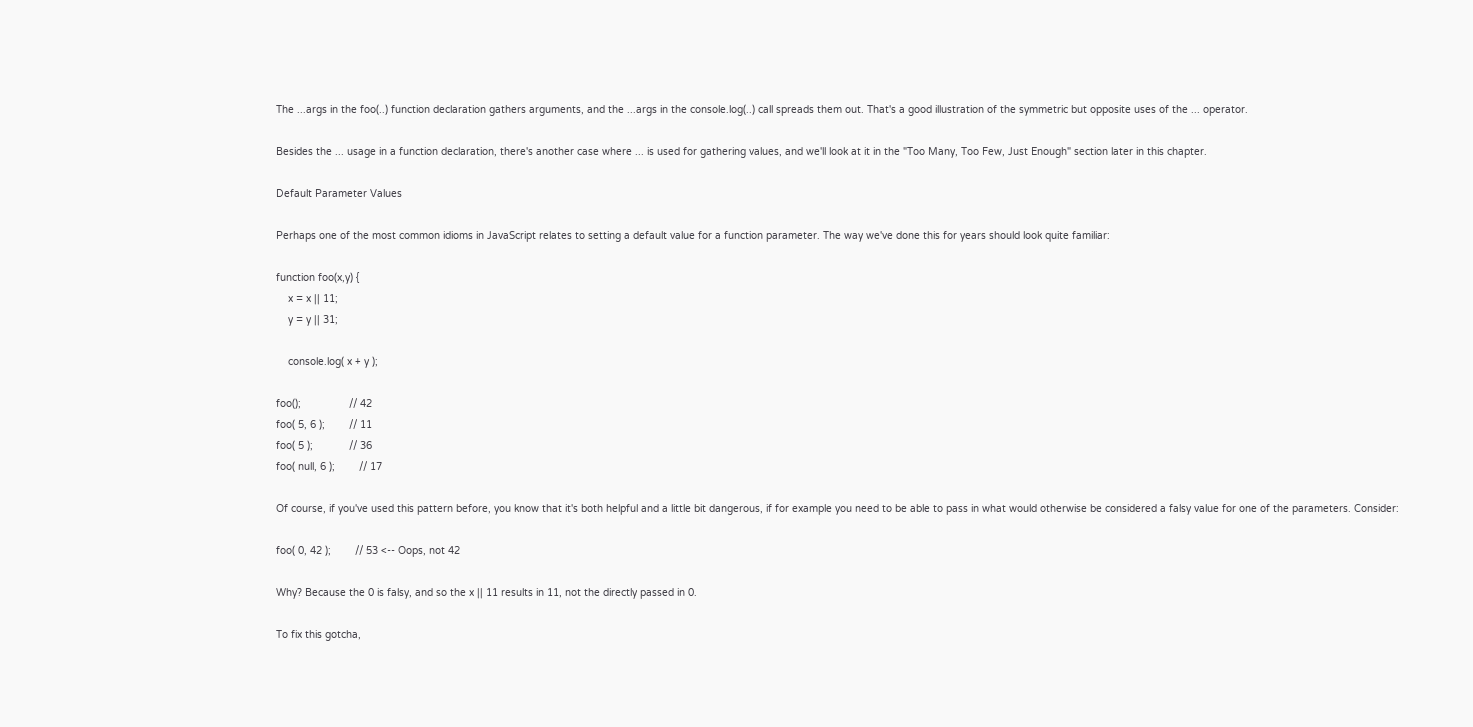The ...args in the foo(..) function declaration gathers arguments, and the ...args in the console.log(..) call spreads them out. That's a good illustration of the symmetric but opposite uses of the ... operator.

Besides the ... usage in a function declaration, there's another case where ... is used for gathering values, and we'll look at it in the "Too Many, Too Few, Just Enough" section later in this chapter.

Default Parameter Values

Perhaps one of the most common idioms in JavaScript relates to setting a default value for a function parameter. The way we've done this for years should look quite familiar:

function foo(x,y) {
    x = x || 11;
    y = y || 31;

    console.log( x + y );

foo();                // 42
foo( 5, 6 );        // 11
foo( 5 );            // 36
foo( null, 6 );        // 17

Of course, if you've used this pattern before, you know that it's both helpful and a little bit dangerous, if for example you need to be able to pass in what would otherwise be considered a falsy value for one of the parameters. Consider:

foo( 0, 42 );        // 53 <-- Oops, not 42

Why? Because the 0 is falsy, and so the x || 11 results in 11, not the directly passed in 0.

To fix this gotcha,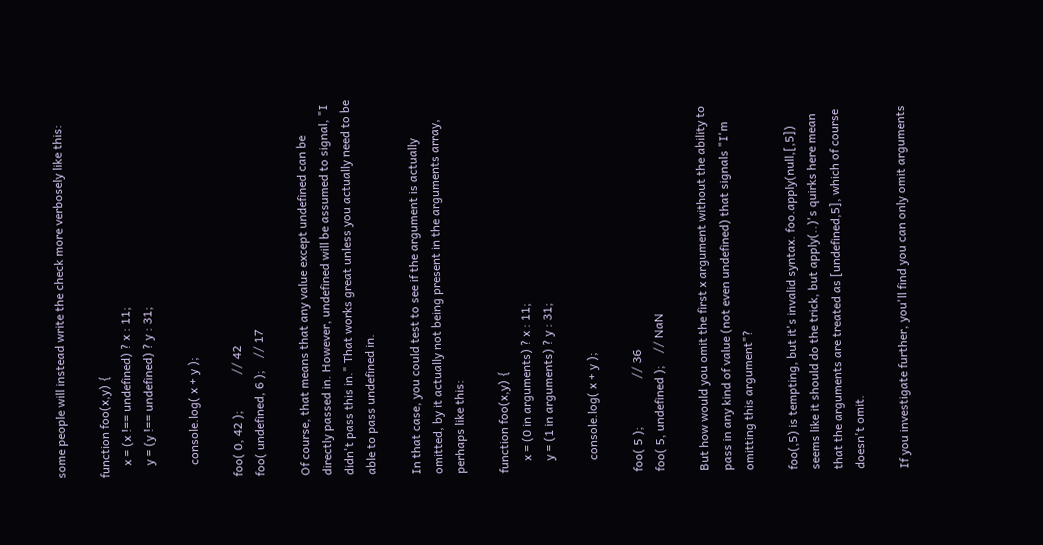some people will instead write the check more verbosely like this:

function foo(x,y) {
    x = (x !== undefined) ? x : 11;
    y = (y !== undefined) ? y : 31;

    console.log( x + y );

foo( 0, 42 );            // 42
foo( undefined, 6 );    // 17

Of course, that means that any value except undefined can be directly passed in. However, undefined will be assumed to signal, "I didn't pass this in." That works great unless you actually need to be able to pass undefined in.

In that case, you could test to see if the argument is actually omitted, by it actually not being present in the arguments array, perhaps like this:

function foo(x,y) {
    x = (0 in arguments) ? x : 11;
    y = (1 in arguments) ? y : 31;

    console.log( x + y );

foo( 5 );                // 36
foo( 5, undefined );    // NaN

But how would you omit the first x argument without the ability to pass in any kind of value (not even undefined) that signals "I'm omitting this argument"?

foo(,5) is tempting, but it's invalid syntax. foo.apply(null,[,5]) seems like it should do the trick, but apply(..)'s quirks here mean that the arguments are treated as [undefined,5], which of course doesn't omit.

If you investigate further, you'll find you can only omit arguments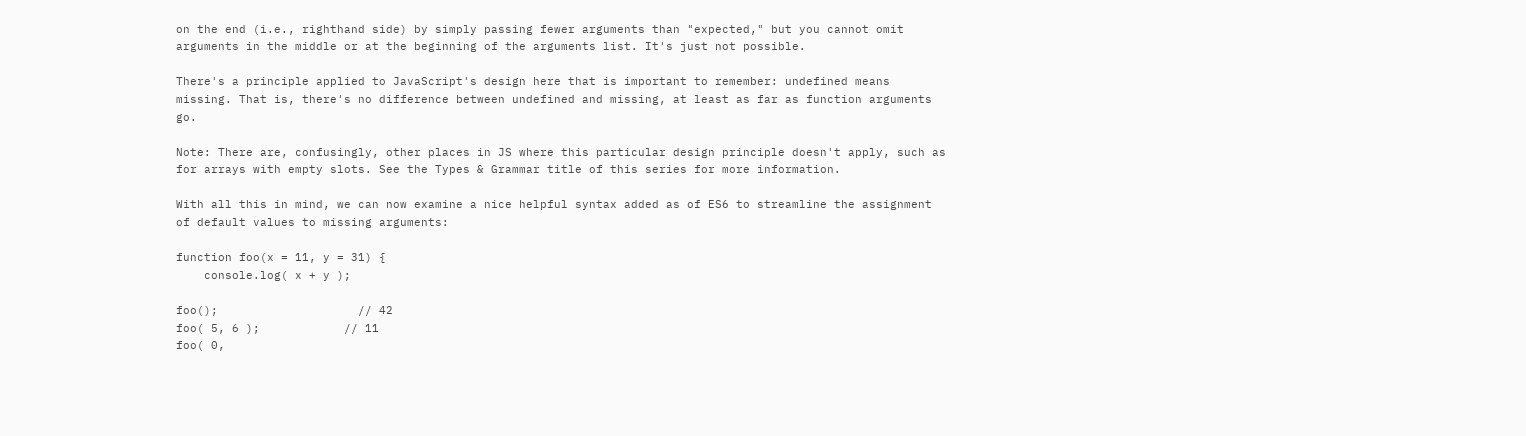on the end (i.e., righthand side) by simply passing fewer arguments than "expected," but you cannot omit arguments in the middle or at the beginning of the arguments list. It's just not possible.

There's a principle applied to JavaScript's design here that is important to remember: undefined means missing. That is, there's no difference between undefined and missing, at least as far as function arguments go.

Note: There are, confusingly, other places in JS where this particular design principle doesn't apply, such as for arrays with empty slots. See the Types & Grammar title of this series for more information.

With all this in mind, we can now examine a nice helpful syntax added as of ES6 to streamline the assignment of default values to missing arguments:

function foo(x = 11, y = 31) {
    console.log( x + y );

foo();                    // 42
foo( 5, 6 );            // 11
foo( 0,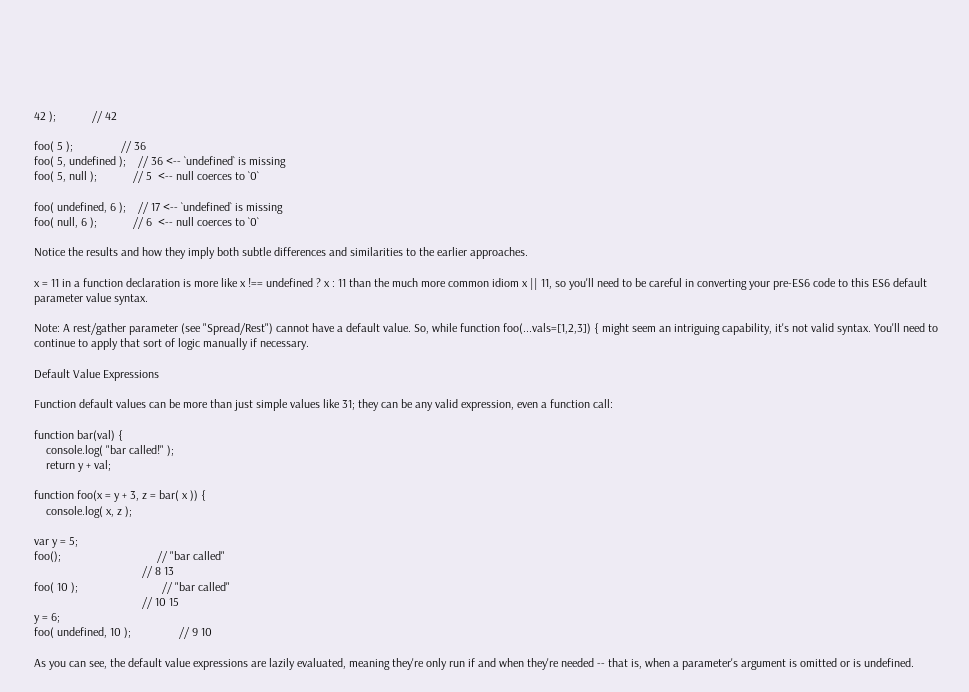42 );            // 42

foo( 5 );                // 36
foo( 5, undefined );    // 36 <-- `undefined` is missing
foo( 5, null );            // 5  <-- null coerces to `0`

foo( undefined, 6 );    // 17 <-- `undefined` is missing
foo( null, 6 );            // 6  <-- null coerces to `0`

Notice the results and how they imply both subtle differences and similarities to the earlier approaches.

x = 11 in a function declaration is more like x !== undefined ? x : 11 than the much more common idiom x || 11, so you'll need to be careful in converting your pre-ES6 code to this ES6 default parameter value syntax.

Note: A rest/gather parameter (see "Spread/Rest") cannot have a default value. So, while function foo(...vals=[1,2,3]) { might seem an intriguing capability, it's not valid syntax. You'll need to continue to apply that sort of logic manually if necessary.

Default Value Expressions

Function default values can be more than just simple values like 31; they can be any valid expression, even a function call:

function bar(val) {
    console.log( "bar called!" );
    return y + val;

function foo(x = y + 3, z = bar( x )) {
    console.log( x, z );

var y = 5;
foo();                                // "bar called"
                                    // 8 13
foo( 10 );                            // "bar called"
                                    // 10 15
y = 6;
foo( undefined, 10 );                // 9 10

As you can see, the default value expressions are lazily evaluated, meaning they're only run if and when they're needed -- that is, when a parameter's argument is omitted or is undefined.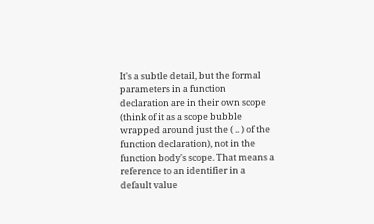It's a subtle detail, but the formal parameters in a function declaration are in their own scope (think of it as a scope bubble wrapped around just the ( .. ) of the function declaration), not in the function body's scope. That means a reference to an identifier in a default value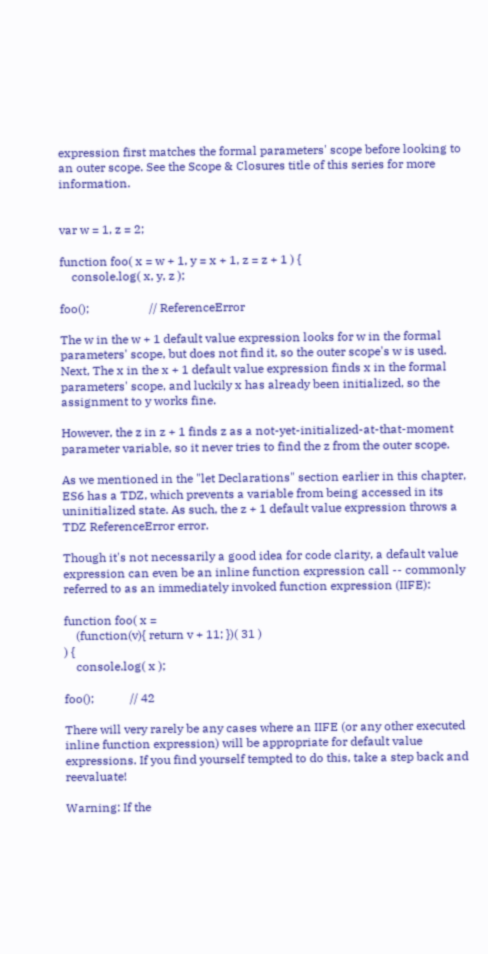expression first matches the formal parameters' scope before looking to an outer scope. See the Scope & Closures title of this series for more information.


var w = 1, z = 2;

function foo( x = w + 1, y = x + 1, z = z + 1 ) {
    console.log( x, y, z );

foo();                    // ReferenceError

The w in the w + 1 default value expression looks for w in the formal parameters' scope, but does not find it, so the outer scope's w is used. Next, The x in the x + 1 default value expression finds x in the formal parameters' scope, and luckily x has already been initialized, so the assignment to y works fine.

However, the z in z + 1 finds z as a not-yet-initialized-at-that-moment parameter variable, so it never tries to find the z from the outer scope.

As we mentioned in the "let Declarations" section earlier in this chapter, ES6 has a TDZ, which prevents a variable from being accessed in its uninitialized state. As such, the z + 1 default value expression throws a TDZ ReferenceError error.

Though it's not necessarily a good idea for code clarity, a default value expression can even be an inline function expression call -- commonly referred to as an immediately invoked function expression (IIFE):

function foo( x =
    (function(v){ return v + 11; })( 31 )
) {
    console.log( x );

foo();            // 42

There will very rarely be any cases where an IIFE (or any other executed inline function expression) will be appropriate for default value expressions. If you find yourself tempted to do this, take a step back and reevaluate!

Warning: If the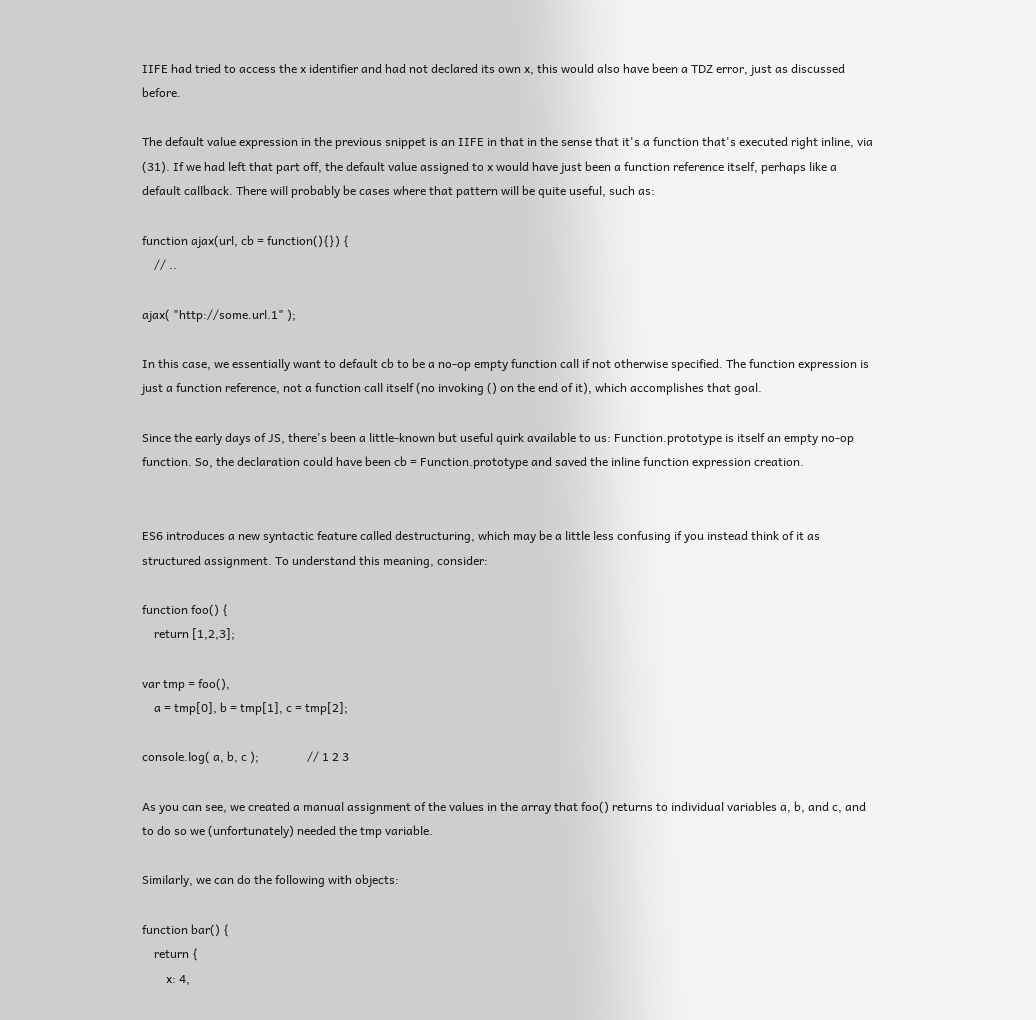IIFE had tried to access the x identifier and had not declared its own x, this would also have been a TDZ error, just as discussed before.

The default value expression in the previous snippet is an IIFE in that in the sense that it's a function that's executed right inline, via (31). If we had left that part off, the default value assigned to x would have just been a function reference itself, perhaps like a default callback. There will probably be cases where that pattern will be quite useful, such as:

function ajax(url, cb = function(){}) {
    // ..

ajax( "http://some.url.1" );

In this case, we essentially want to default cb to be a no-op empty function call if not otherwise specified. The function expression is just a function reference, not a function call itself (no invoking () on the end of it), which accomplishes that goal.

Since the early days of JS, there's been a little-known but useful quirk available to us: Function.prototype is itself an empty no-op function. So, the declaration could have been cb = Function.prototype and saved the inline function expression creation.


ES6 introduces a new syntactic feature called destructuring, which may be a little less confusing if you instead think of it as structured assignment. To understand this meaning, consider:

function foo() {
    return [1,2,3];

var tmp = foo(),
    a = tmp[0], b = tmp[1], c = tmp[2];

console.log( a, b, c );                // 1 2 3

As you can see, we created a manual assignment of the values in the array that foo() returns to individual variables a, b, and c, and to do so we (unfortunately) needed the tmp variable.

Similarly, we can do the following with objects:

function bar() {
    return {
        x: 4,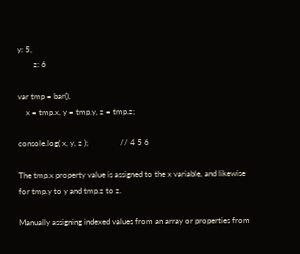y: 5,
        z: 6

var tmp = bar(),
    x = tmp.x, y = tmp.y, z = tmp.z;

console.log( x, y, z );                // 4 5 6

The tmp.x property value is assigned to the x variable, and likewise for tmp.y to y and tmp.z to z.

Manually assigning indexed values from an array or properties from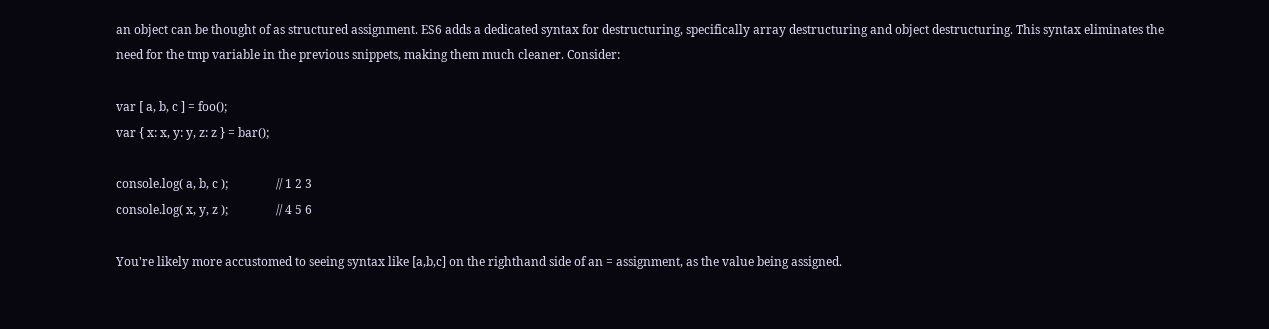an object can be thought of as structured assignment. ES6 adds a dedicated syntax for destructuring, specifically array destructuring and object destructuring. This syntax eliminates the need for the tmp variable in the previous snippets, making them much cleaner. Consider:

var [ a, b, c ] = foo();
var { x: x, y: y, z: z } = bar();

console.log( a, b, c );                // 1 2 3
console.log( x, y, z );                // 4 5 6

You're likely more accustomed to seeing syntax like [a,b,c] on the righthand side of an = assignment, as the value being assigned.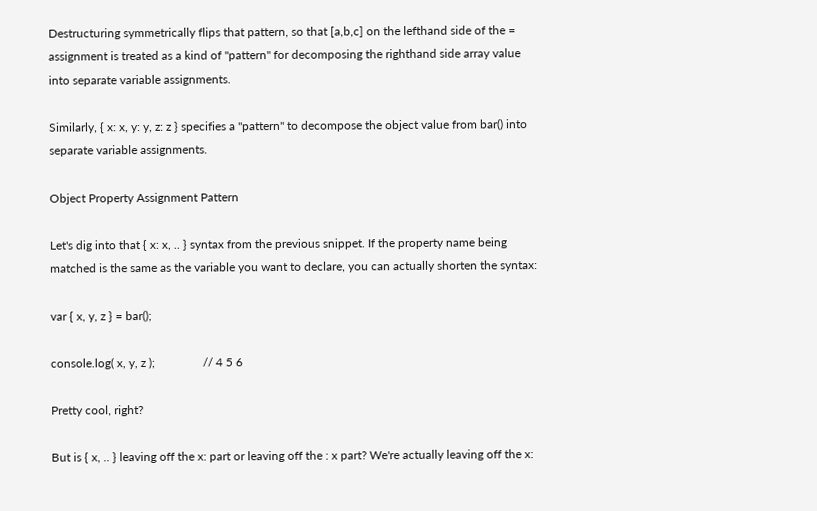Destructuring symmetrically flips that pattern, so that [a,b,c] on the lefthand side of the = assignment is treated as a kind of "pattern" for decomposing the righthand side array value into separate variable assignments.

Similarly, { x: x, y: y, z: z } specifies a "pattern" to decompose the object value from bar() into separate variable assignments.

Object Property Assignment Pattern

Let's dig into that { x: x, .. } syntax from the previous snippet. If the property name being matched is the same as the variable you want to declare, you can actually shorten the syntax:

var { x, y, z } = bar();

console.log( x, y, z );                // 4 5 6

Pretty cool, right?

But is { x, .. } leaving off the x: part or leaving off the : x part? We're actually leaving off the x: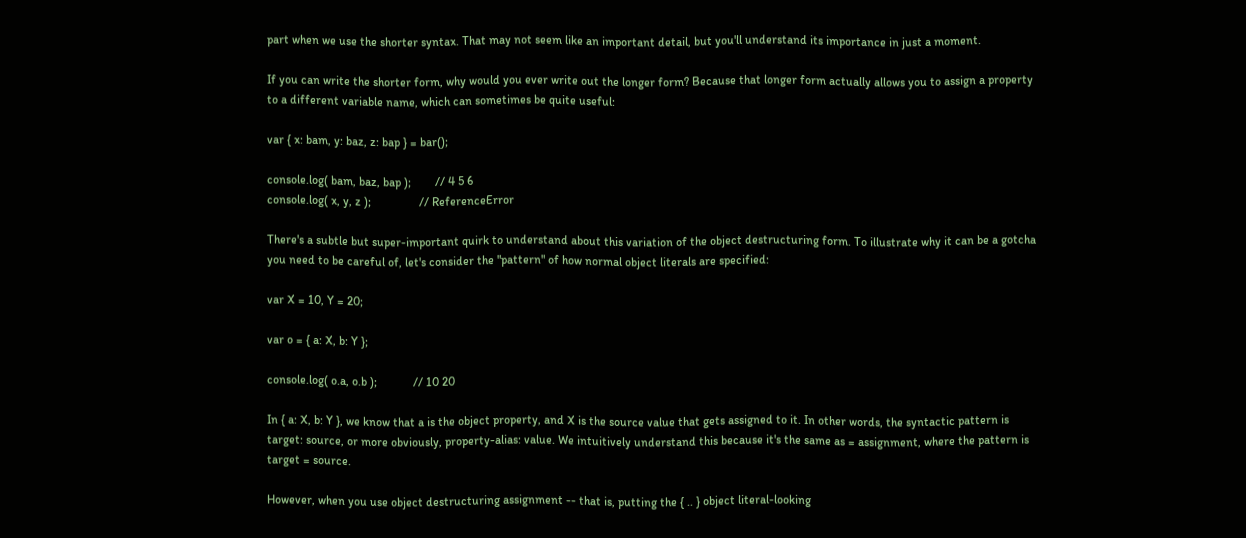part when we use the shorter syntax. That may not seem like an important detail, but you'll understand its importance in just a moment.

If you can write the shorter form, why would you ever write out the longer form? Because that longer form actually allows you to assign a property to a different variable name, which can sometimes be quite useful:

var { x: bam, y: baz, z: bap } = bar();

console.log( bam, baz, bap );        // 4 5 6
console.log( x, y, z );                // ReferenceError

There's a subtle but super-important quirk to understand about this variation of the object destructuring form. To illustrate why it can be a gotcha you need to be careful of, let's consider the "pattern" of how normal object literals are specified:

var X = 10, Y = 20;

var o = { a: X, b: Y };

console.log( o.a, o.b );            // 10 20

In { a: X, b: Y }, we know that a is the object property, and X is the source value that gets assigned to it. In other words, the syntactic pattern is target: source, or more obviously, property-alias: value. We intuitively understand this because it's the same as = assignment, where the pattern is target = source.

However, when you use object destructuring assignment -- that is, putting the { .. } object literal-looking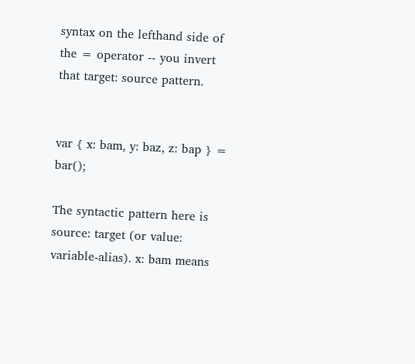syntax on the lefthand side of the = operator -- you invert that target: source pattern.


var { x: bam, y: baz, z: bap } = bar();

The syntactic pattern here is source: target (or value: variable-alias). x: bam means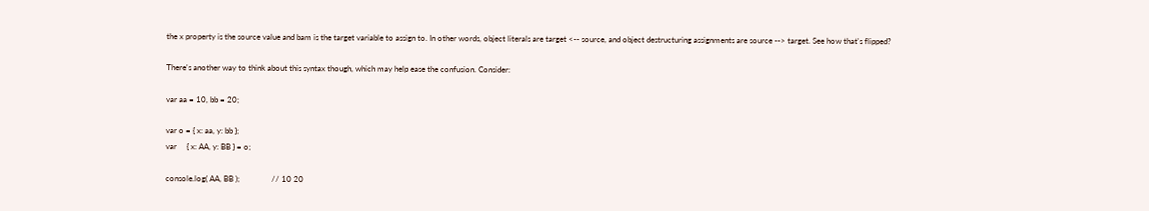the x property is the source value and bam is the target variable to assign to. In other words, object literals are target <-- source, and object destructuring assignments are source --> target. See how that's flipped?

There's another way to think about this syntax though, which may help ease the confusion. Consider:

var aa = 10, bb = 20;

var o = { x: aa, y: bb };
var     { x: AA, y: BB } = o;

console.log( AA, BB );                // 10 20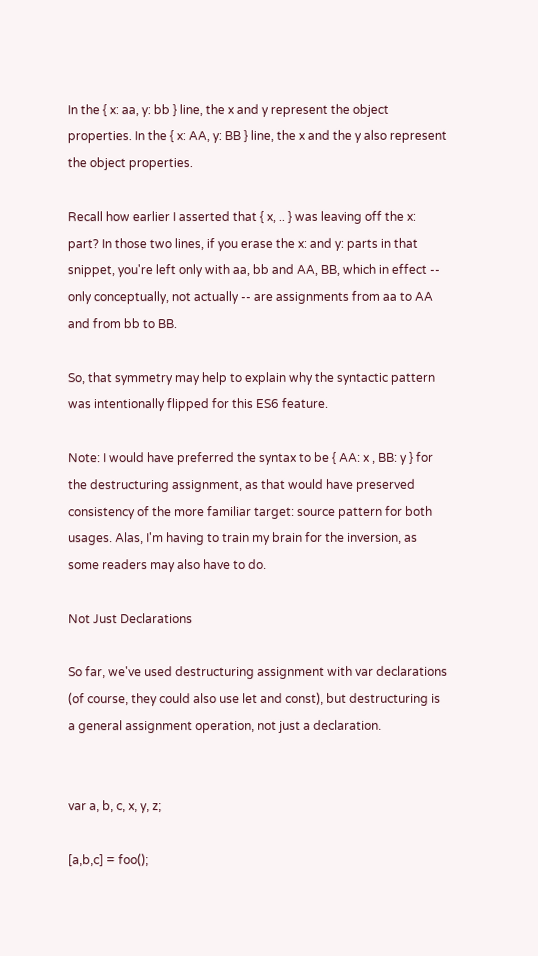In the { x: aa, y: bb } line, the x and y represent the object properties. In the { x: AA, y: BB } line, the x and the y also represent the object properties.

Recall how earlier I asserted that { x, .. } was leaving off the x: part? In those two lines, if you erase the x: and y: parts in that snippet, you're left only with aa, bb and AA, BB, which in effect -- only conceptually, not actually -- are assignments from aa to AA and from bb to BB.

So, that symmetry may help to explain why the syntactic pattern was intentionally flipped for this ES6 feature.

Note: I would have preferred the syntax to be { AA: x , BB: y } for the destructuring assignment, as that would have preserved consistency of the more familiar target: source pattern for both usages. Alas, I'm having to train my brain for the inversion, as some readers may also have to do.

Not Just Declarations

So far, we've used destructuring assignment with var declarations (of course, they could also use let and const), but destructuring is a general assignment operation, not just a declaration.


var a, b, c, x, y, z;

[a,b,c] = foo();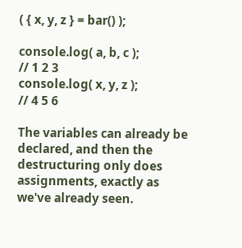( { x, y, z } = bar() );

console.log( a, b, c );                // 1 2 3
console.log( x, y, z );                // 4 5 6

The variables can already be declared, and then the destructuring only does assignments, exactly as we've already seen.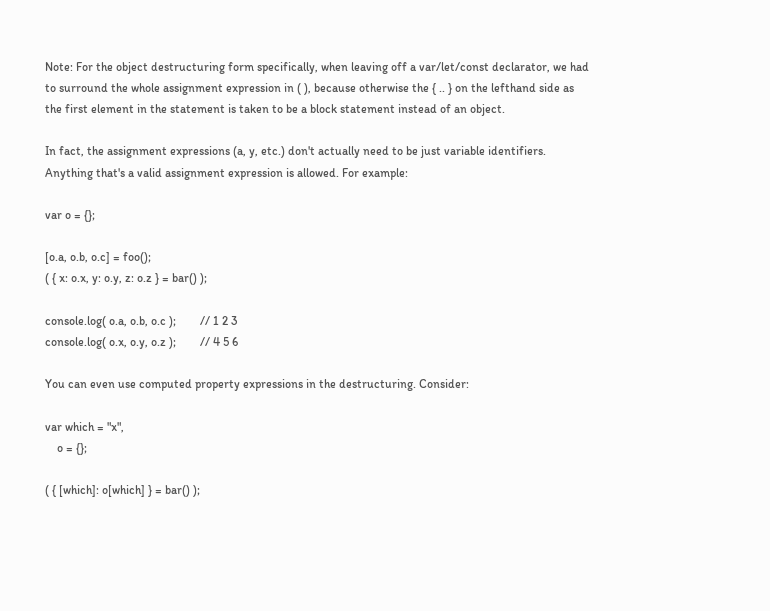Note: For the object destructuring form specifically, when leaving off a var/let/const declarator, we had to surround the whole assignment expression in ( ), because otherwise the { .. } on the lefthand side as the first element in the statement is taken to be a block statement instead of an object.

In fact, the assignment expressions (a, y, etc.) don't actually need to be just variable identifiers. Anything that's a valid assignment expression is allowed. For example:

var o = {};

[o.a, o.b, o.c] = foo();
( { x: o.x, y: o.y, z: o.z } = bar() );

console.log( o.a, o.b, o.c );        // 1 2 3
console.log( o.x, o.y, o.z );        // 4 5 6

You can even use computed property expressions in the destructuring. Consider:

var which = "x",
    o = {};

( { [which]: o[which] } = bar() );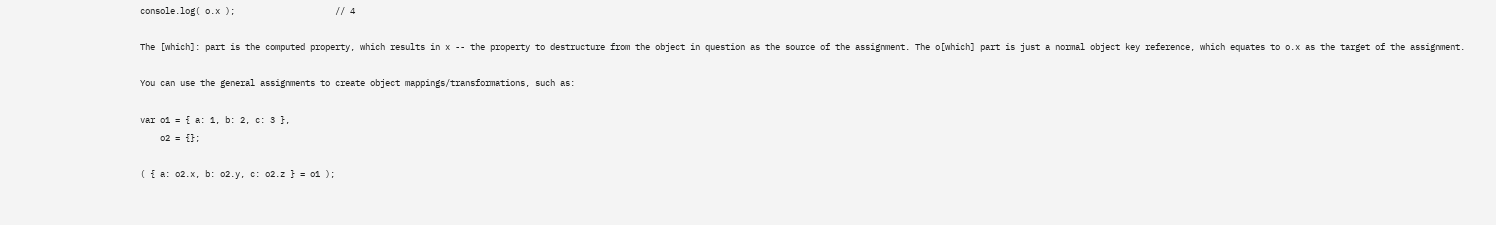console.log( o.x );                    // 4

The [which]: part is the computed property, which results in x -- the property to destructure from the object in question as the source of the assignment. The o[which] part is just a normal object key reference, which equates to o.x as the target of the assignment.

You can use the general assignments to create object mappings/transformations, such as:

var o1 = { a: 1, b: 2, c: 3 },
    o2 = {};

( { a: o2.x, b: o2.y, c: o2.z } = o1 );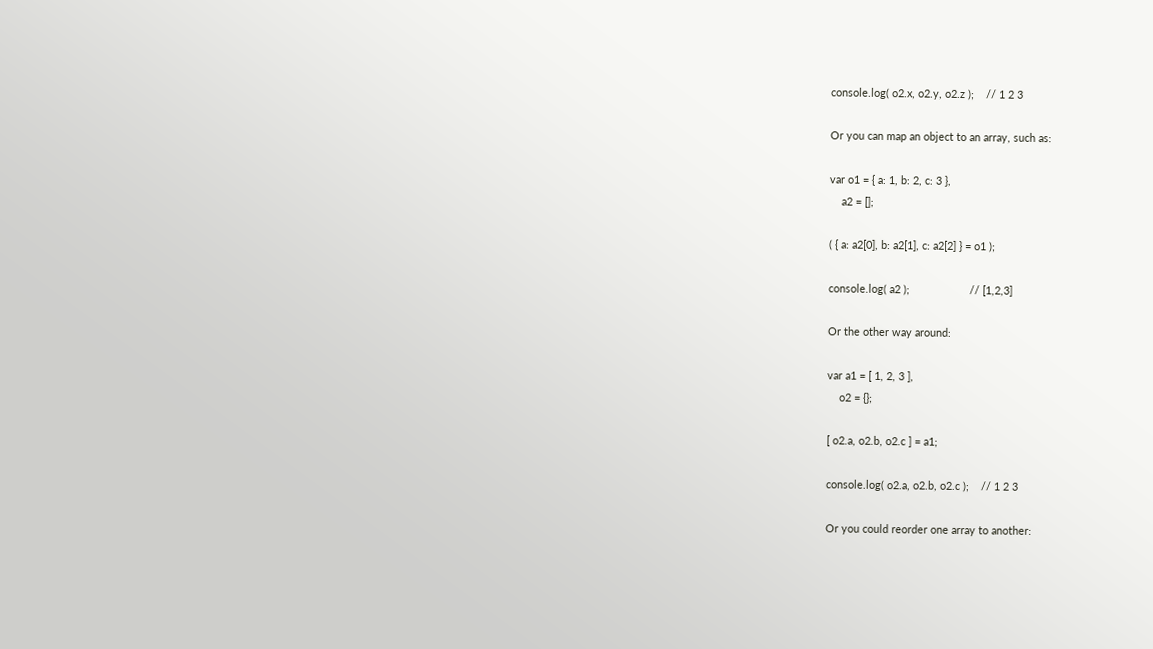console.log( o2.x, o2.y, o2.z );    // 1 2 3

Or you can map an object to an array, such as:

var o1 = { a: 1, b: 2, c: 3 },
    a2 = [];

( { a: a2[0], b: a2[1], c: a2[2] } = o1 );

console.log( a2 );                    // [1,2,3]

Or the other way around:

var a1 = [ 1, 2, 3 ],
    o2 = {};

[ o2.a, o2.b, o2.c ] = a1;

console.log( o2.a, o2.b, o2.c );    // 1 2 3

Or you could reorder one array to another: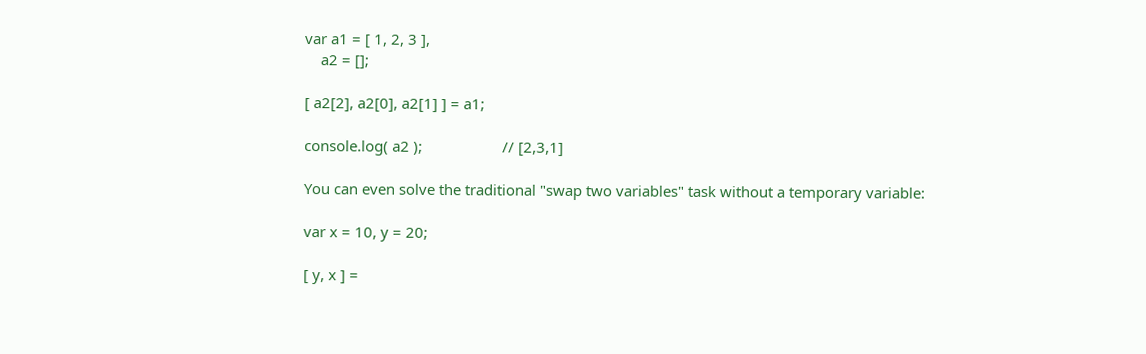var a1 = [ 1, 2, 3 ],
    a2 = [];

[ a2[2], a2[0], a2[1] ] = a1;

console.log( a2 );                    // [2,3,1]

You can even solve the traditional "swap two variables" task without a temporary variable:

var x = 10, y = 20;

[ y, x ] =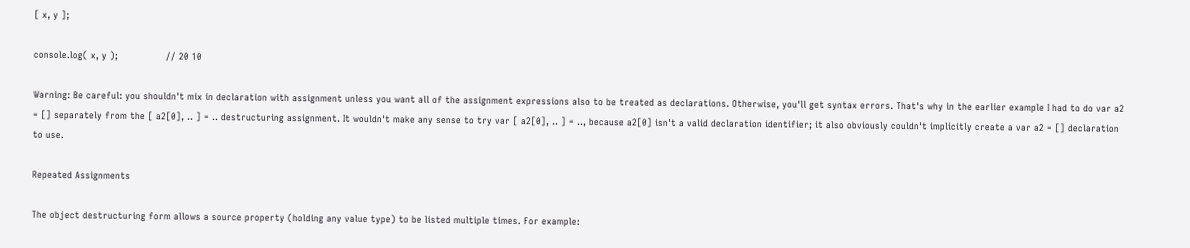[ x, y ];

console.log( x, y );                // 20 10

Warning: Be careful: you shouldn't mix in declaration with assignment unless you want all of the assignment expressions also to be treated as declarations. Otherwise, you'll get syntax errors. That's why in the earlier example I had to do var a2 = [] separately from the [ a2[0], .. ] = .. destructuring assignment. It wouldn't make any sense to try var [ a2[0], .. ] = .., because a2[0] isn't a valid declaration identifier; it also obviously couldn't implicitly create a var a2 = [] declaration to use.

Repeated Assignments

The object destructuring form allows a source property (holding any value type) to be listed multiple times. For example: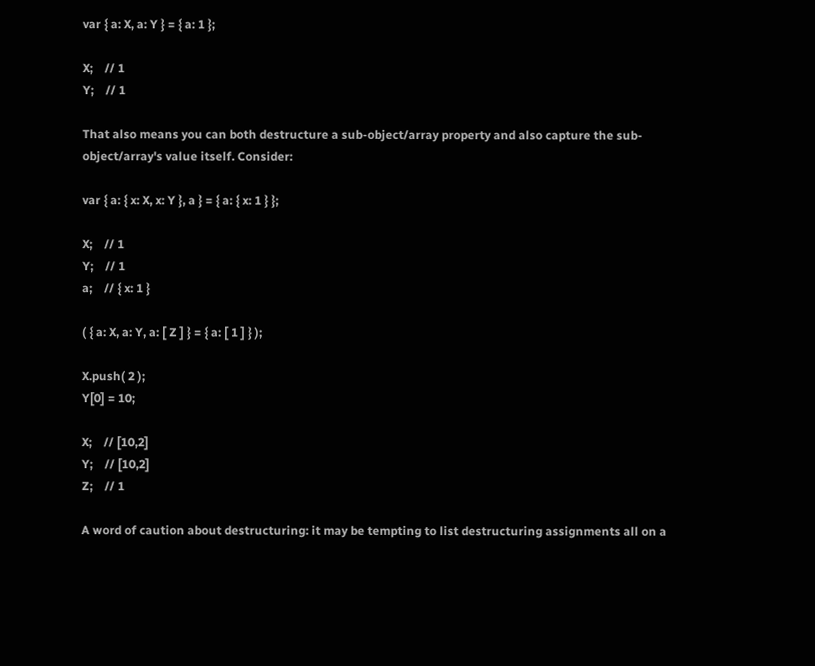var { a: X, a: Y } = { a: 1 };

X;    // 1
Y;    // 1

That also means you can both destructure a sub-object/array property and also capture the sub-object/array's value itself. Consider:

var { a: { x: X, x: Y }, a } = { a: { x: 1 } };

X;    // 1
Y;    // 1
a;    // { x: 1 }

( { a: X, a: Y, a: [ Z ] } = { a: [ 1 ] } );

X.push( 2 );
Y[0] = 10;

X;    // [10,2]
Y;    // [10,2]
Z;    // 1

A word of caution about destructuring: it may be tempting to list destructuring assignments all on a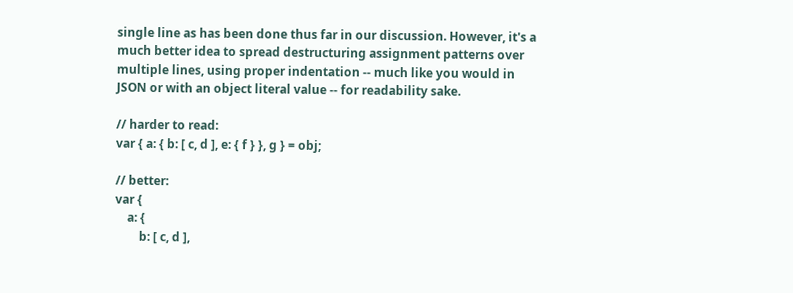single line as has been done thus far in our discussion. However, it's a much better idea to spread destructuring assignment patterns over multiple lines, using proper indentation -- much like you would in JSON or with an object literal value -- for readability sake.

// harder to read:
var { a: { b: [ c, d ], e: { f } }, g } = obj;

// better:
var {
    a: {
        b: [ c, d ],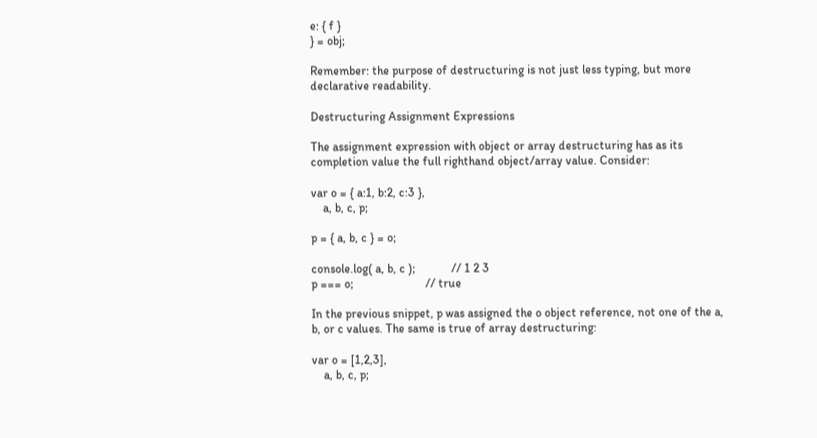e: { f }
} = obj;

Remember: the purpose of destructuring is not just less typing, but more declarative readability.

Destructuring Assignment Expressions

The assignment expression with object or array destructuring has as its completion value the full righthand object/array value. Consider:

var o = { a:1, b:2, c:3 },
    a, b, c, p;

p = { a, b, c } = o;

console.log( a, b, c );            // 1 2 3
p === o;                        // true

In the previous snippet, p was assigned the o object reference, not one of the a, b, or c values. The same is true of array destructuring:

var o = [1,2,3],
    a, b, c, p;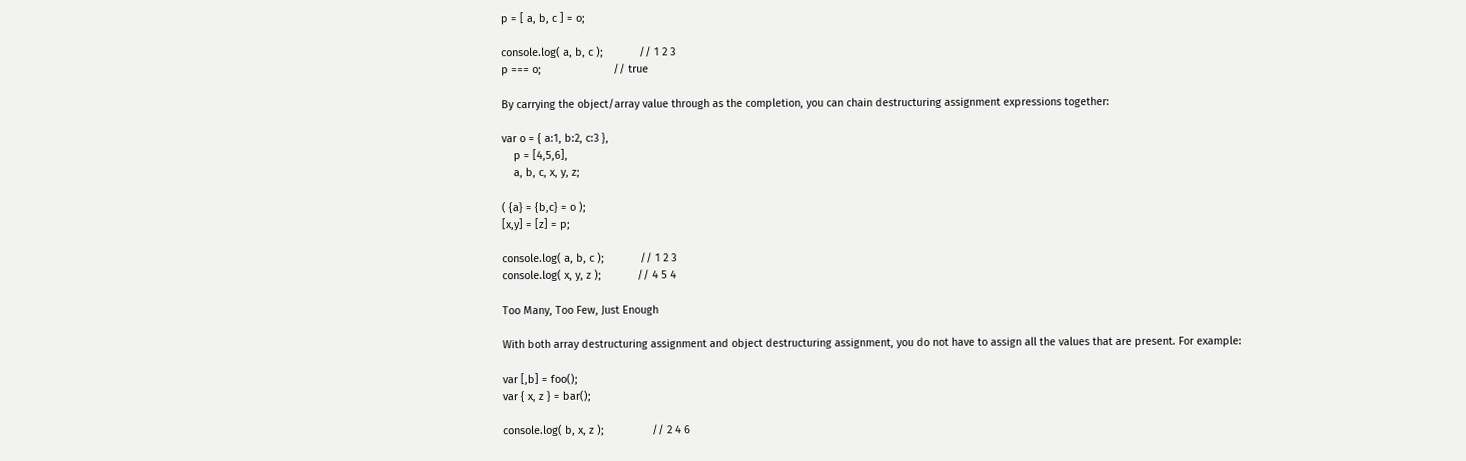p = [ a, b, c ] = o;

console.log( a, b, c );            // 1 2 3
p === o;                        // true

By carrying the object/array value through as the completion, you can chain destructuring assignment expressions together:

var o = { a:1, b:2, c:3 },
    p = [4,5,6],
    a, b, c, x, y, z;

( {a} = {b,c} = o );
[x,y] = [z] = p;

console.log( a, b, c );            // 1 2 3
console.log( x, y, z );            // 4 5 4

Too Many, Too Few, Just Enough

With both array destructuring assignment and object destructuring assignment, you do not have to assign all the values that are present. For example:

var [,b] = foo();
var { x, z } = bar();

console.log( b, x, z );                // 2 4 6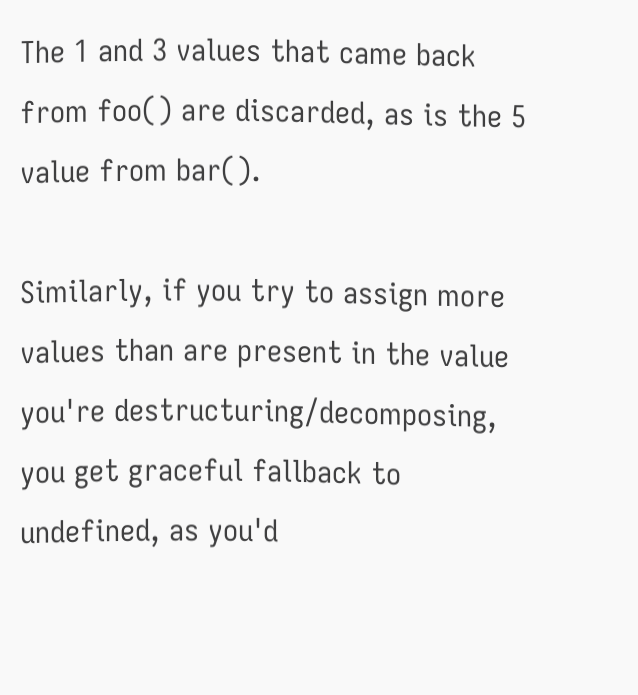The 1 and 3 values that came back from foo() are discarded, as is the 5 value from bar().

Similarly, if you try to assign more values than are present in the value you're destructuring/decomposing, you get graceful fallback to undefined, as you'd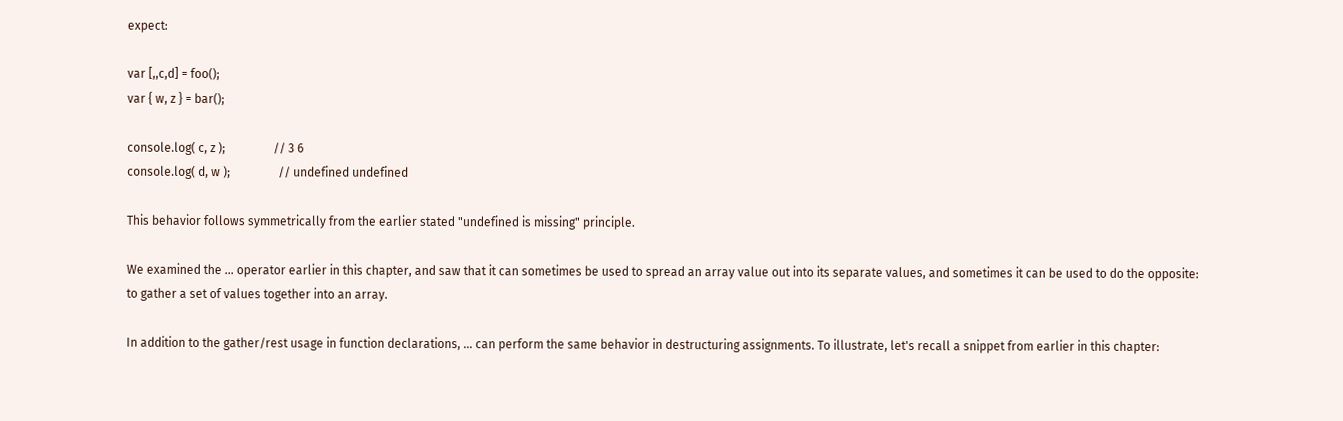expect:

var [,,c,d] = foo();
var { w, z } = bar();

console.log( c, z );                // 3 6
console.log( d, w );                // undefined undefined

This behavior follows symmetrically from the earlier stated "undefined is missing" principle.

We examined the ... operator earlier in this chapter, and saw that it can sometimes be used to spread an array value out into its separate values, and sometimes it can be used to do the opposite: to gather a set of values together into an array.

In addition to the gather/rest usage in function declarations, ... can perform the same behavior in destructuring assignments. To illustrate, let's recall a snippet from earlier in this chapter: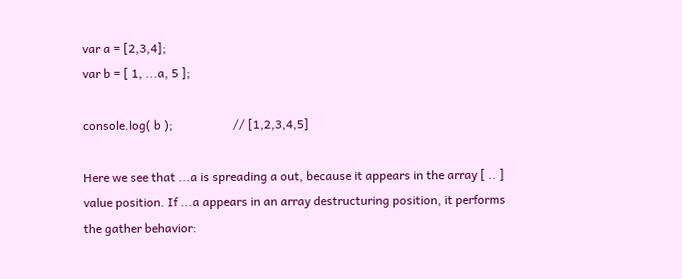var a = [2,3,4];
var b = [ 1, ...a, 5 ];

console.log( b );                    // [1,2,3,4,5]

Here we see that ...a is spreading a out, because it appears in the array [ .. ] value position. If ...a appears in an array destructuring position, it performs the gather behavior: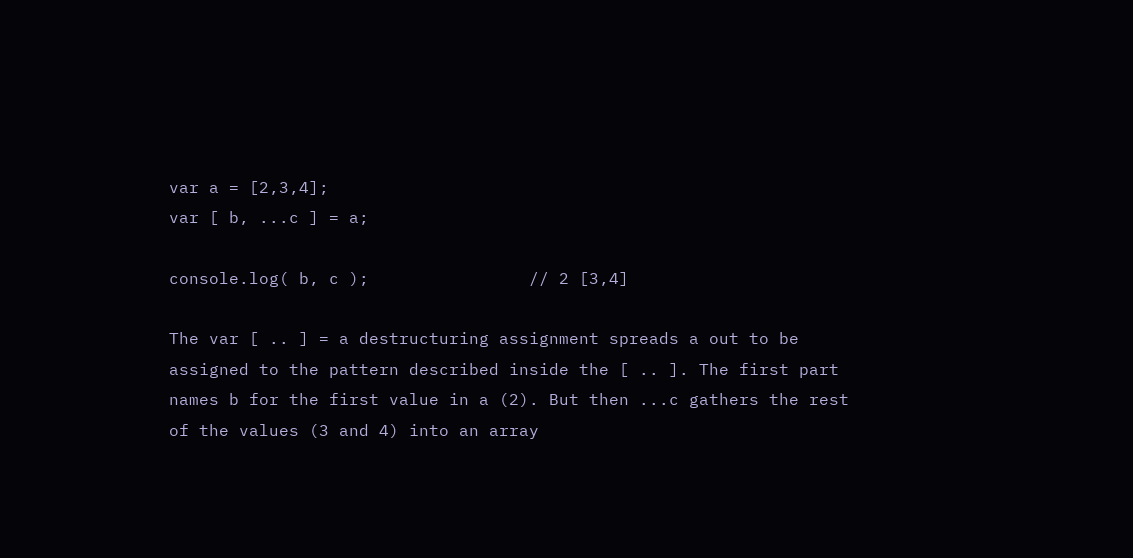var a = [2,3,4];
var [ b, ...c ] = a;

console.log( b, c );                // 2 [3,4]

The var [ .. ] = a destructuring assignment spreads a out to be assigned to the pattern described inside the [ .. ]. The first part names b for the first value in a (2). But then ...c gathers the rest of the values (3 and 4) into an array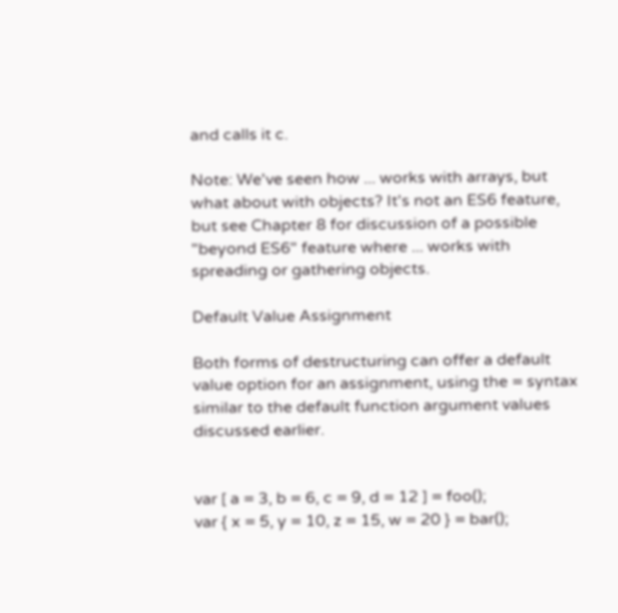and calls it c.

Note: We've seen how ... works with arrays, but what about with objects? It's not an ES6 feature, but see Chapter 8 for discussion of a possible "beyond ES6" feature where ... works with spreading or gathering objects.

Default Value Assignment

Both forms of destructuring can offer a default value option for an assignment, using the = syntax similar to the default function argument values discussed earlier.


var [ a = 3, b = 6, c = 9, d = 12 ] = foo();
var { x = 5, y = 10, z = 15, w = 20 } = bar();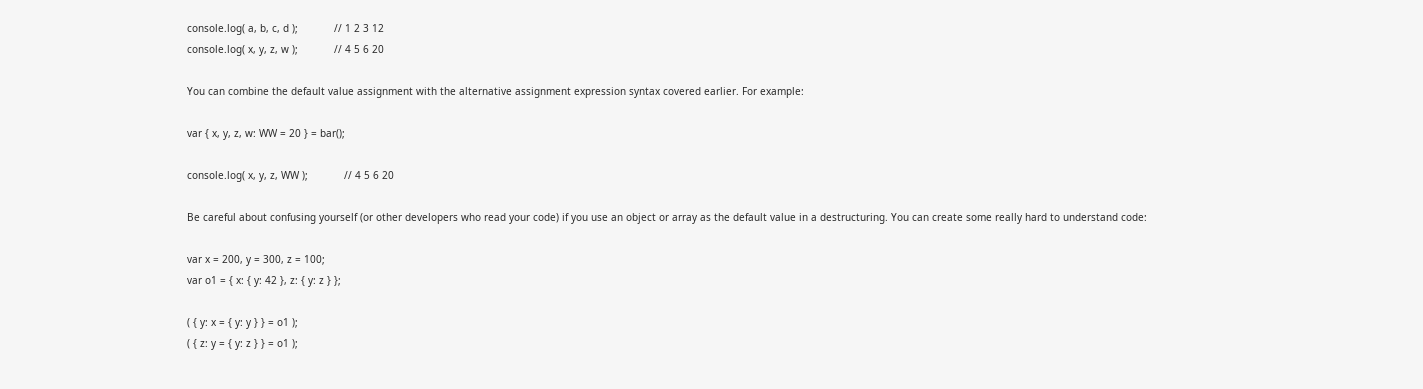console.log( a, b, c, d );            // 1 2 3 12
console.log( x, y, z, w );            // 4 5 6 20

You can combine the default value assignment with the alternative assignment expression syntax covered earlier. For example:

var { x, y, z, w: WW = 20 } = bar();

console.log( x, y, z, WW );            // 4 5 6 20

Be careful about confusing yourself (or other developers who read your code) if you use an object or array as the default value in a destructuring. You can create some really hard to understand code:

var x = 200, y = 300, z = 100;
var o1 = { x: { y: 42 }, z: { y: z } };

( { y: x = { y: y } } = o1 );
( { z: y = { y: z } } = o1 );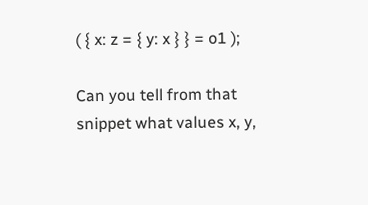( { x: z = { y: x } } = o1 );

Can you tell from that snippet what values x, y,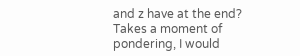and z have at the end? Takes a moment of pondering, I would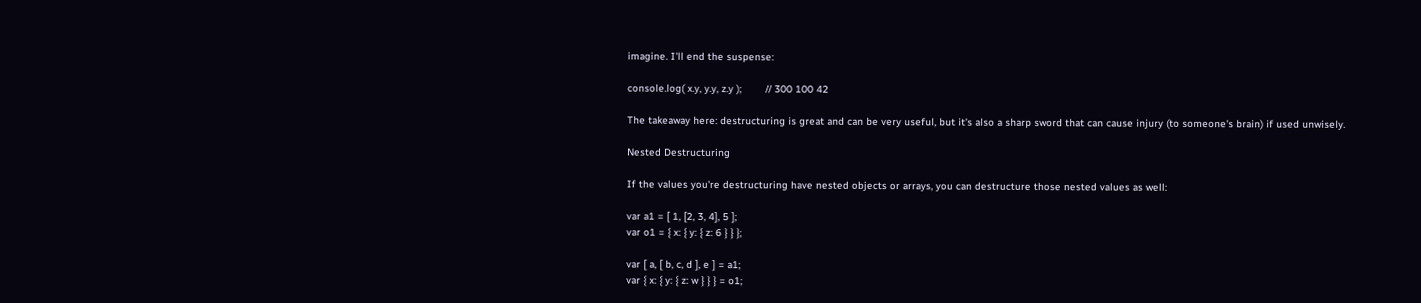imagine. I'll end the suspense:

console.log( x.y, y.y, z.y );        // 300 100 42

The takeaway here: destructuring is great and can be very useful, but it's also a sharp sword that can cause injury (to someone's brain) if used unwisely.

Nested Destructuring

If the values you're destructuring have nested objects or arrays, you can destructure those nested values as well:

var a1 = [ 1, [2, 3, 4], 5 ];
var o1 = { x: { y: { z: 6 } } };

var [ a, [ b, c, d ], e ] = a1;
var { x: { y: { z: w } } } = o1;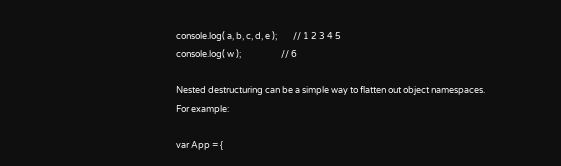console.log( a, b, c, d, e );        // 1 2 3 4 5
console.log( w );                    // 6

Nested destructuring can be a simple way to flatten out object namespaces. For example:

var App = {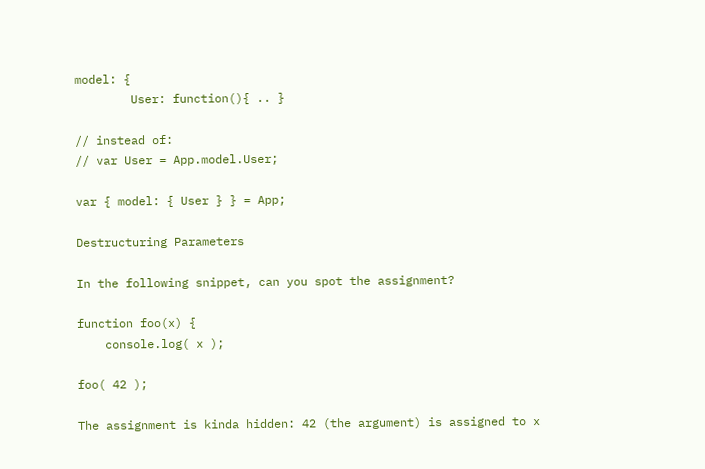model: {
        User: function(){ .. }

// instead of:
// var User = App.model.User;

var { model: { User } } = App;

Destructuring Parameters

In the following snippet, can you spot the assignment?

function foo(x) {
    console.log( x );

foo( 42 );

The assignment is kinda hidden: 42 (the argument) is assigned to x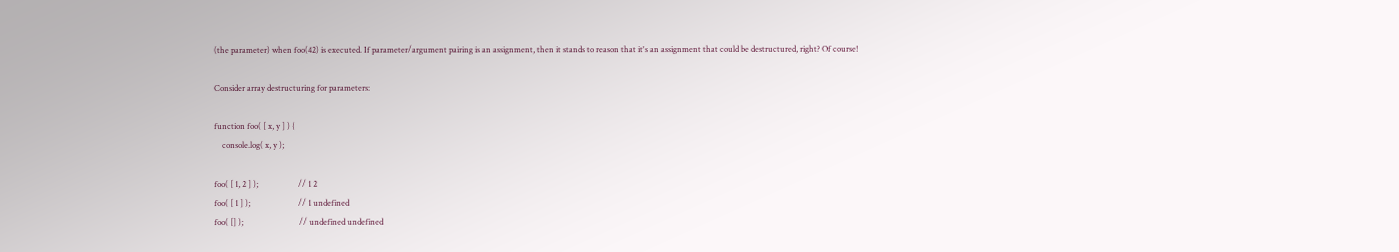(the parameter) when foo(42) is executed. If parameter/argument pairing is an assignment, then it stands to reason that it's an assignment that could be destructured, right? Of course!

Consider array destructuring for parameters:

function foo( [ x, y ] ) {
    console.log( x, y );

foo( [ 1, 2 ] );                    // 1 2
foo( [ 1 ] );                        // 1 undefined
foo( [] );                            // undefined undefined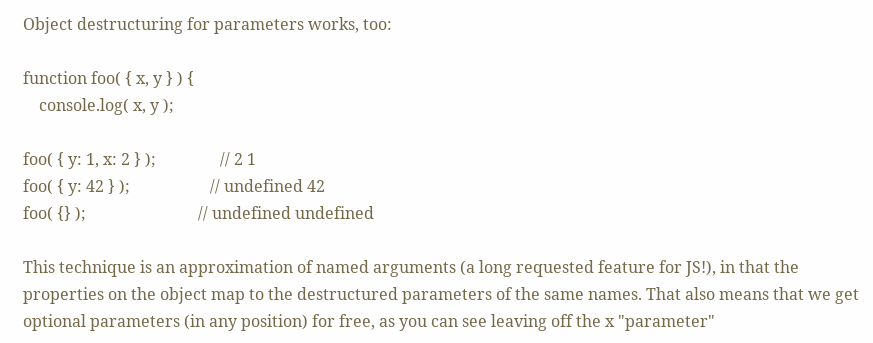Object destructuring for parameters works, too:

function foo( { x, y } ) {
    console.log( x, y );

foo( { y: 1, x: 2 } );                // 2 1
foo( { y: 42 } );                    // undefined 42
foo( {} );                            // undefined undefined

This technique is an approximation of named arguments (a long requested feature for JS!), in that the properties on the object map to the destructured parameters of the same names. That also means that we get optional parameters (in any position) for free, as you can see leaving off the x "parameter"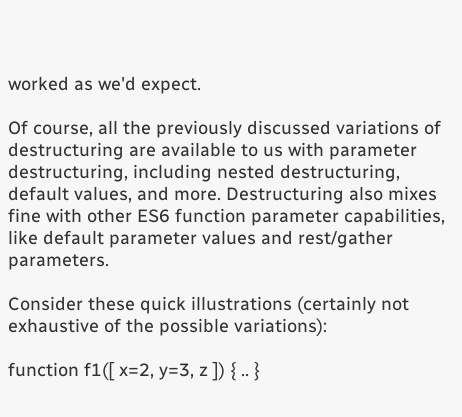worked as we'd expect.

Of course, all the previously discussed variations of destructuring are available to us with parameter destructuring, including nested destructuring, default values, and more. Destructuring also mixes fine with other ES6 function parameter capabilities, like default parameter values and rest/gather parameters.

Consider these quick illustrations (certainly not exhaustive of the possible variations):

function f1([ x=2, y=3, z ]) { .. }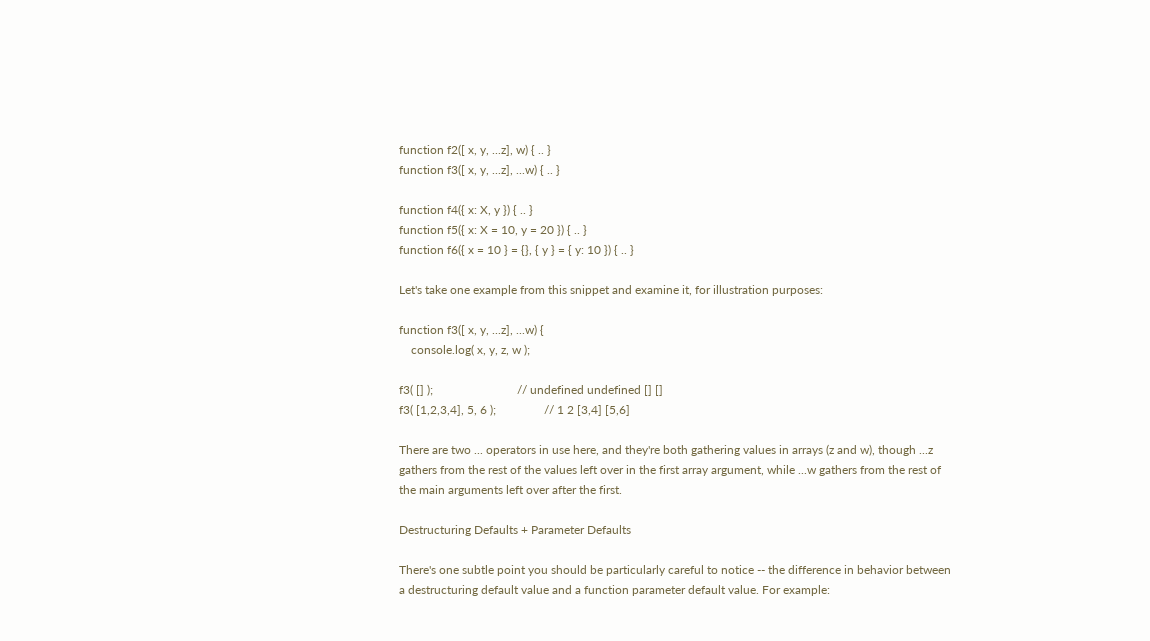function f2([ x, y, ...z], w) { .. }
function f3([ x, y, ...z], ...w) { .. }

function f4({ x: X, y }) { .. }
function f5({ x: X = 10, y = 20 }) { .. }
function f6({ x = 10 } = {}, { y } = { y: 10 }) { .. }

Let's take one example from this snippet and examine it, for illustration purposes:

function f3([ x, y, ...z], ...w) {
    console.log( x, y, z, w );

f3( [] );                            // undefined undefined [] []
f3( [1,2,3,4], 5, 6 );                // 1 2 [3,4] [5,6]

There are two ... operators in use here, and they're both gathering values in arrays (z and w), though ...z gathers from the rest of the values left over in the first array argument, while ...w gathers from the rest of the main arguments left over after the first.

Destructuring Defaults + Parameter Defaults

There's one subtle point you should be particularly careful to notice -- the difference in behavior between a destructuring default value and a function parameter default value. For example: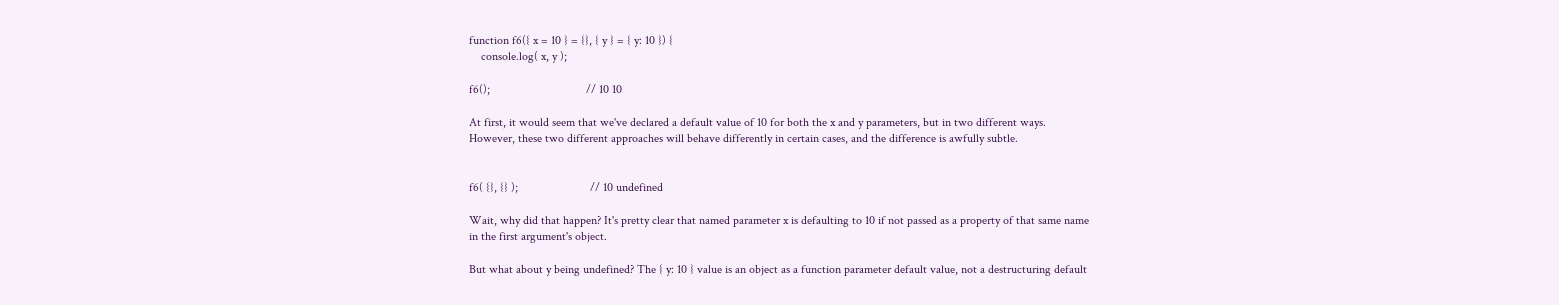function f6({ x = 10 } = {}, { y } = { y: 10 }) {
    console.log( x, y );

f6();                                // 10 10

At first, it would seem that we've declared a default value of 10 for both the x and y parameters, but in two different ways. However, these two different approaches will behave differently in certain cases, and the difference is awfully subtle.


f6( {}, {} );                        // 10 undefined

Wait, why did that happen? It's pretty clear that named parameter x is defaulting to 10 if not passed as a property of that same name in the first argument's object.

But what about y being undefined? The { y: 10 } value is an object as a function parameter default value, not a destructuring default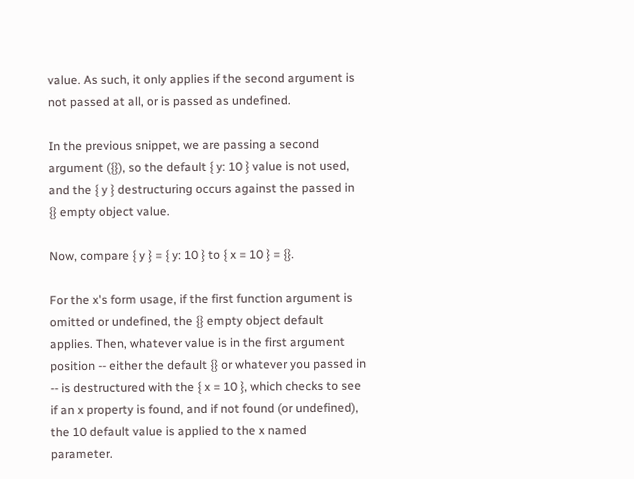value. As such, it only applies if the second argument is not passed at all, or is passed as undefined.

In the previous snippet, we are passing a second argument ({}), so the default { y: 10 } value is not used, and the { y } destructuring occurs against the passed in {} empty object value.

Now, compare { y } = { y: 10 } to { x = 10 } = {}.

For the x's form usage, if the first function argument is omitted or undefined, the {} empty object default applies. Then, whatever value is in the first argument position -- either the default {} or whatever you passed in -- is destructured with the { x = 10 }, which checks to see if an x property is found, and if not found (or undefined), the 10 default value is applied to the x named parameter.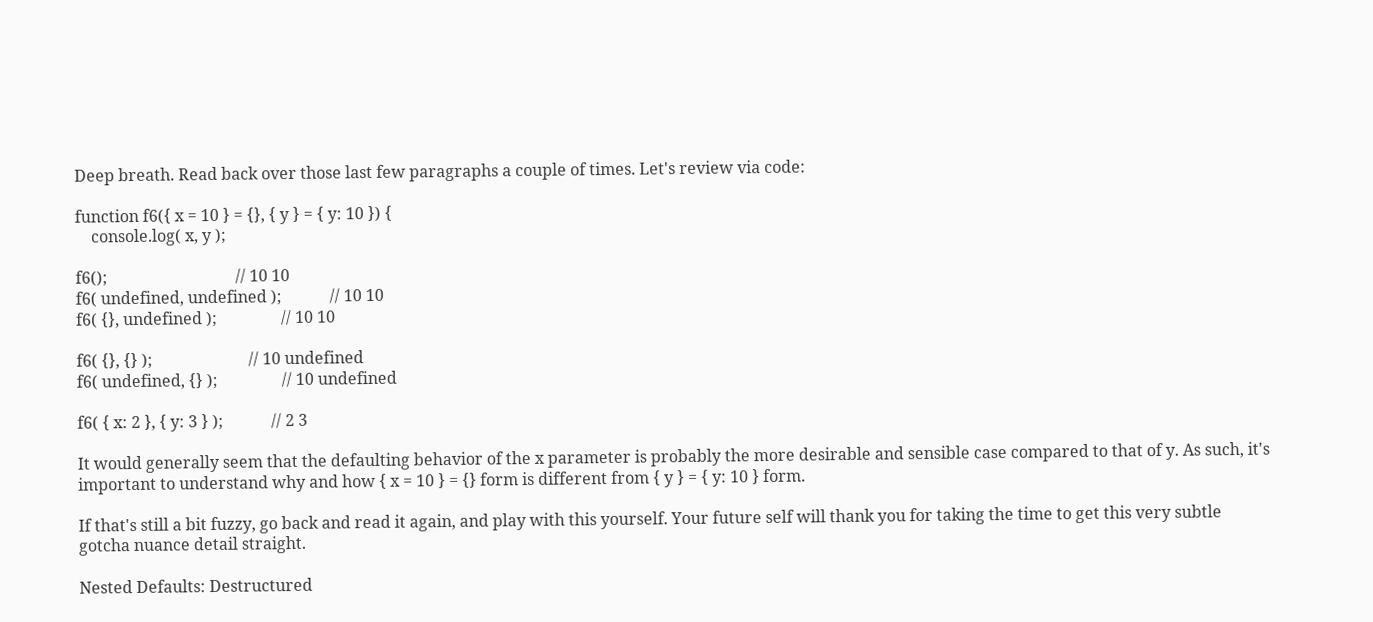Deep breath. Read back over those last few paragraphs a couple of times. Let's review via code:

function f6({ x = 10 } = {}, { y } = { y: 10 }) {
    console.log( x, y );

f6();                                // 10 10
f6( undefined, undefined );            // 10 10
f6( {}, undefined );                // 10 10

f6( {}, {} );                        // 10 undefined
f6( undefined, {} );                // 10 undefined

f6( { x: 2 }, { y: 3 } );            // 2 3

It would generally seem that the defaulting behavior of the x parameter is probably the more desirable and sensible case compared to that of y. As such, it's important to understand why and how { x = 10 } = {} form is different from { y } = { y: 10 } form.

If that's still a bit fuzzy, go back and read it again, and play with this yourself. Your future self will thank you for taking the time to get this very subtle gotcha nuance detail straight.

Nested Defaults: Destructured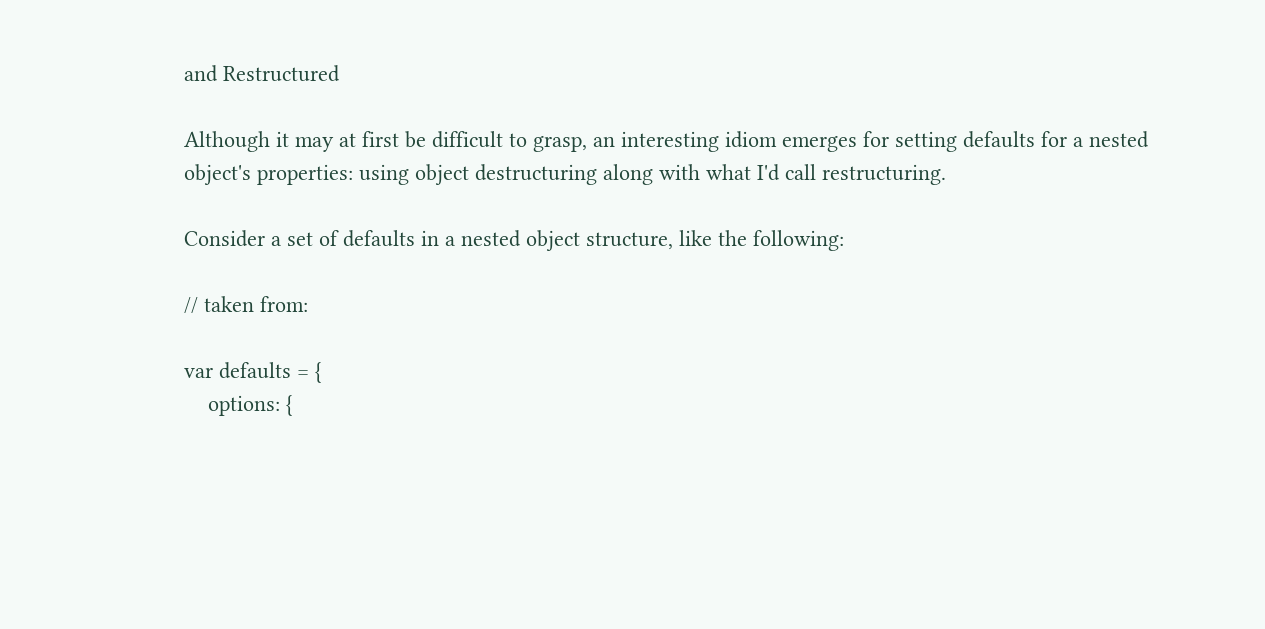and Restructured

Although it may at first be difficult to grasp, an interesting idiom emerges for setting defaults for a nested object's properties: using object destructuring along with what I'd call restructuring.

Consider a set of defaults in a nested object structure, like the following:

// taken from:

var defaults = {
    options: {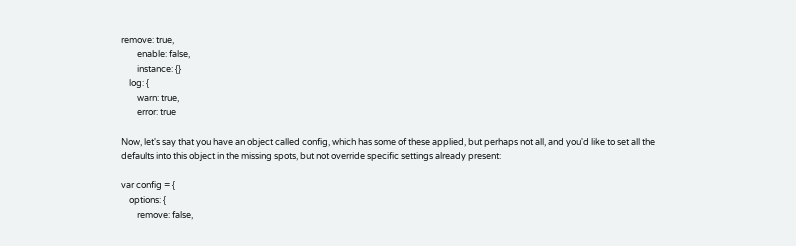remove: true,
        enable: false,
        instance: {}
    log: {
        warn: true,
        error: true

Now, let's say that you have an object called config, which has some of these applied, but perhaps not all, and you'd like to set all the defaults into this object in the missing spots, but not override specific settings already present:

var config = {
    options: {
        remove: false,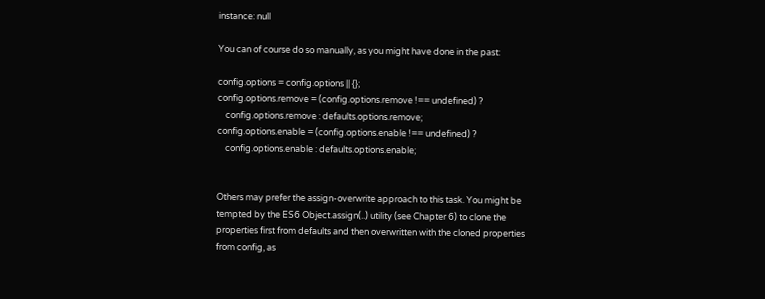instance: null

You can of course do so manually, as you might have done in the past:

config.options = config.options || {};
config.options.remove = (config.options.remove !== undefined) ?
    config.options.remove : defaults.options.remove;
config.options.enable = (config.options.enable !== undefined) ?
    config.options.enable : defaults.options.enable;


Others may prefer the assign-overwrite approach to this task. You might be tempted by the ES6 Object.assign(..) utility (see Chapter 6) to clone the properties first from defaults and then overwritten with the cloned properties from config, as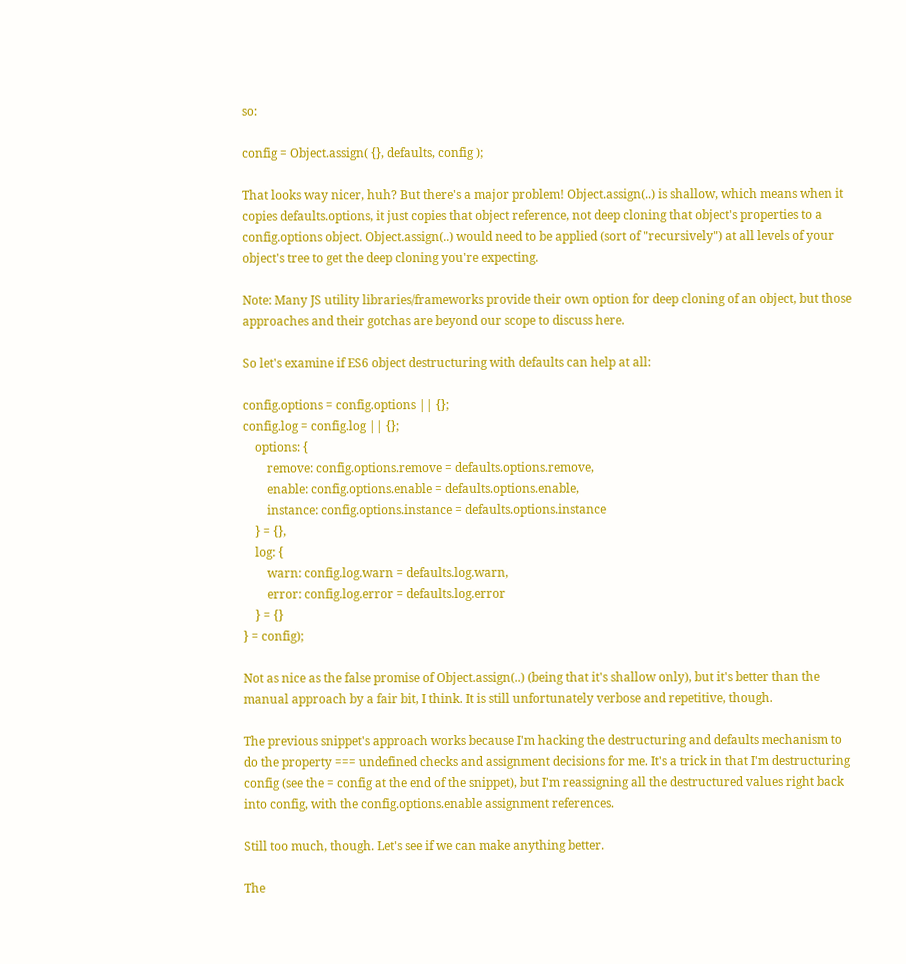so:

config = Object.assign( {}, defaults, config );

That looks way nicer, huh? But there's a major problem! Object.assign(..) is shallow, which means when it copies defaults.options, it just copies that object reference, not deep cloning that object's properties to a config.options object. Object.assign(..) would need to be applied (sort of "recursively") at all levels of your object's tree to get the deep cloning you're expecting.

Note: Many JS utility libraries/frameworks provide their own option for deep cloning of an object, but those approaches and their gotchas are beyond our scope to discuss here.

So let's examine if ES6 object destructuring with defaults can help at all:

config.options = config.options || {};
config.log = config.log || {};
    options: {
        remove: config.options.remove = defaults.options.remove,
        enable: config.options.enable = defaults.options.enable,
        instance: config.options.instance = defaults.options.instance
    } = {},
    log: {
        warn: config.log.warn = defaults.log.warn,
        error: config.log.error = defaults.log.error
    } = {}
} = config);

Not as nice as the false promise of Object.assign(..) (being that it's shallow only), but it's better than the manual approach by a fair bit, I think. It is still unfortunately verbose and repetitive, though.

The previous snippet's approach works because I'm hacking the destructuring and defaults mechanism to do the property === undefined checks and assignment decisions for me. It's a trick in that I'm destructuring config (see the = config at the end of the snippet), but I'm reassigning all the destructured values right back into config, with the config.options.enable assignment references.

Still too much, though. Let's see if we can make anything better.

The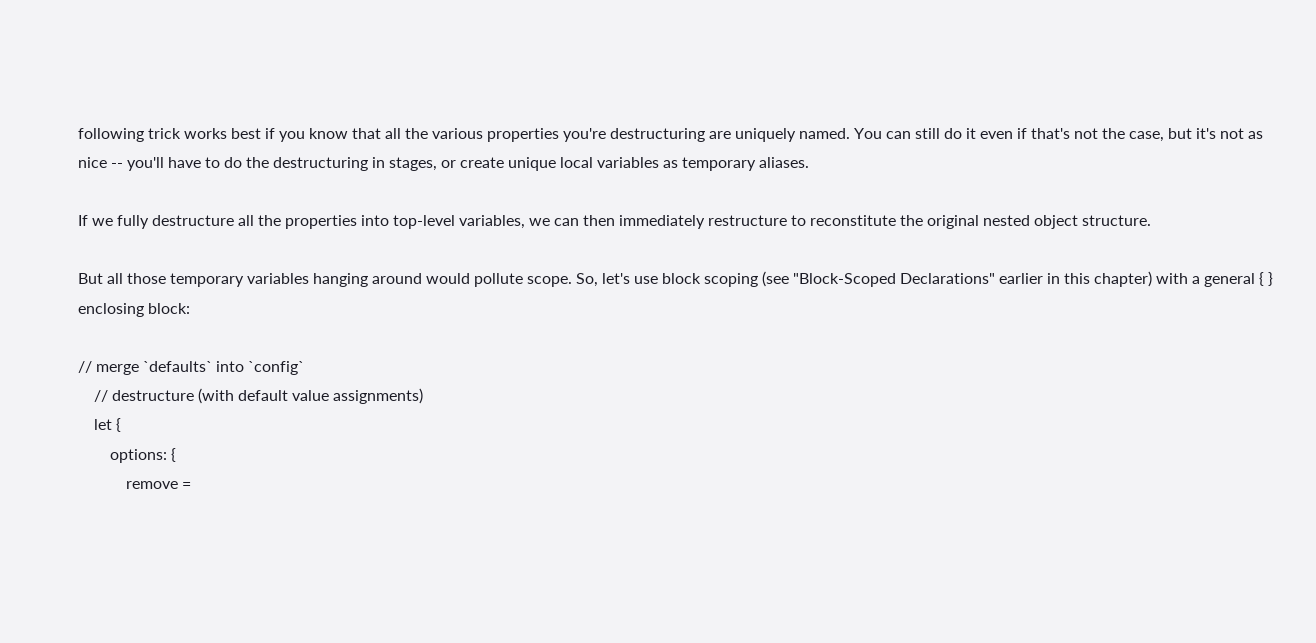following trick works best if you know that all the various properties you're destructuring are uniquely named. You can still do it even if that's not the case, but it's not as nice -- you'll have to do the destructuring in stages, or create unique local variables as temporary aliases.

If we fully destructure all the properties into top-level variables, we can then immediately restructure to reconstitute the original nested object structure.

But all those temporary variables hanging around would pollute scope. So, let's use block scoping (see "Block-Scoped Declarations" earlier in this chapter) with a general { } enclosing block:

// merge `defaults` into `config`
    // destructure (with default value assignments)
    let {
        options: {
            remove =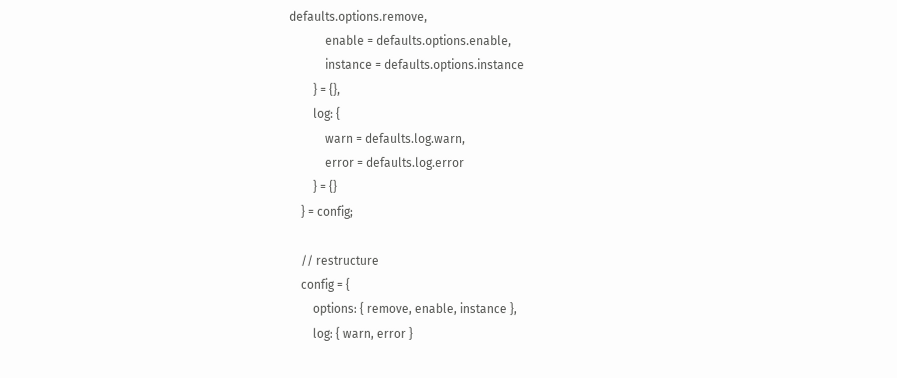defaults.options.remove,
            enable = defaults.options.enable,
            instance = defaults.options.instance
        } = {},
        log: {
            warn = defaults.log.warn,
            error = defaults.log.error
        } = {}
    } = config;

    // restructure
    config = {
        options: { remove, enable, instance },
        log: { warn, error }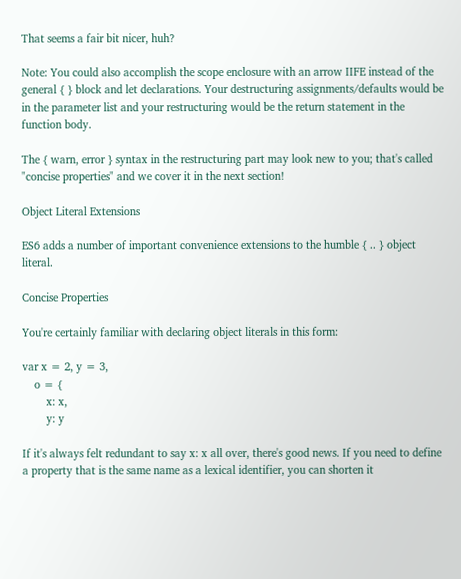That seems a fair bit nicer, huh?

Note: You could also accomplish the scope enclosure with an arrow IIFE instead of the general { } block and let declarations. Your destructuring assignments/defaults would be in the parameter list and your restructuring would be the return statement in the function body.

The { warn, error } syntax in the restructuring part may look new to you; that's called "concise properties" and we cover it in the next section!

Object Literal Extensions

ES6 adds a number of important convenience extensions to the humble { .. } object literal.

Concise Properties

You're certainly familiar with declaring object literals in this form:

var x = 2, y = 3,
    o = {
        x: x,
        y: y

If it's always felt redundant to say x: x all over, there's good news. If you need to define a property that is the same name as a lexical identifier, you can shorten it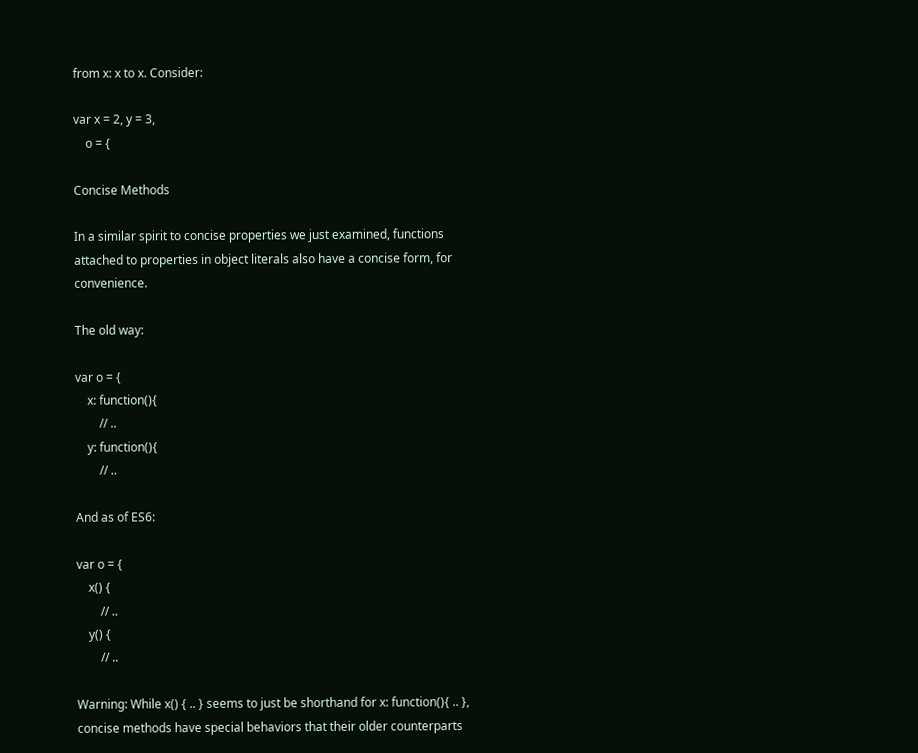from x: x to x. Consider:

var x = 2, y = 3,
    o = {

Concise Methods

In a similar spirit to concise properties we just examined, functions attached to properties in object literals also have a concise form, for convenience.

The old way:

var o = {
    x: function(){
        // ..
    y: function(){
        // ..

And as of ES6:

var o = {
    x() {
        // ..
    y() {
        // ..

Warning: While x() { .. } seems to just be shorthand for x: function(){ .. }, concise methods have special behaviors that their older counterparts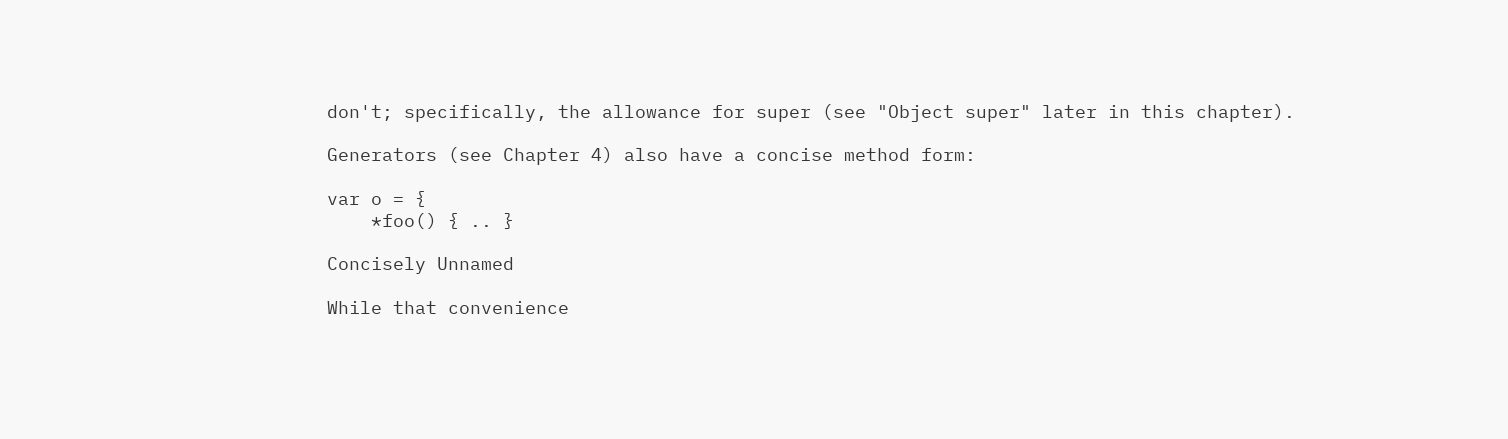don't; specifically, the allowance for super (see "Object super" later in this chapter).

Generators (see Chapter 4) also have a concise method form:

var o = {
    *foo() { .. }

Concisely Unnamed

While that convenience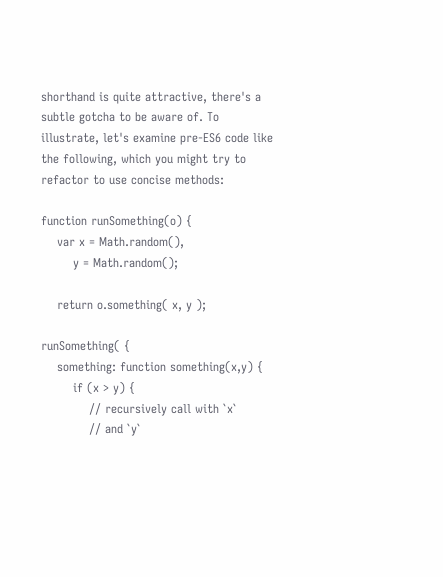shorthand is quite attractive, there's a subtle gotcha to be aware of. To illustrate, let's examine pre-ES6 code like the following, which you might try to refactor to use concise methods:

function runSomething(o) {
    var x = Math.random(),
        y = Math.random();

    return o.something( x, y );

runSomething( {
    something: function something(x,y) {
        if (x > y) {
            // recursively call with `x`
            // and `y`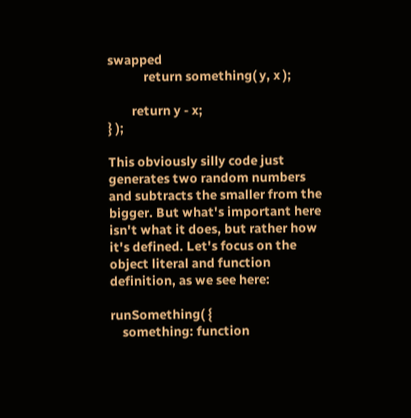swapped
            return something( y, x );

        return y - x;
} );

This obviously silly code just generates two random numbers and subtracts the smaller from the bigger. But what's important here isn't what it does, but rather how it's defined. Let's focus on the object literal and function definition, as we see here:

runSomething( {
    something: function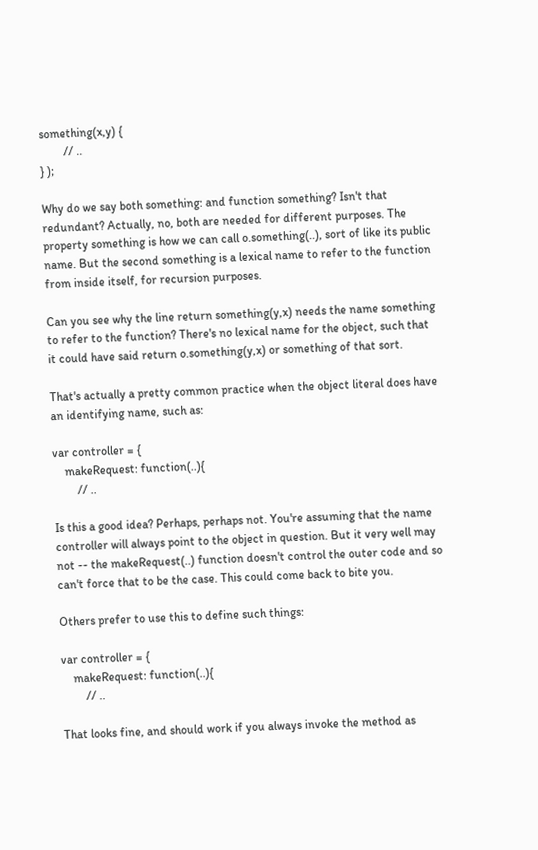something(x,y) {
        // ..
} );

Why do we say both something: and function something? Isn't that redundant? Actually, no, both are needed for different purposes. The property something is how we can call o.something(..), sort of like its public name. But the second something is a lexical name to refer to the function from inside itself, for recursion purposes.

Can you see why the line return something(y,x) needs the name something to refer to the function? There's no lexical name for the object, such that it could have said return o.something(y,x) or something of that sort.

That's actually a pretty common practice when the object literal does have an identifying name, such as:

var controller = {
    makeRequest: function(..){
        // ..

Is this a good idea? Perhaps, perhaps not. You're assuming that the name controller will always point to the object in question. But it very well may not -- the makeRequest(..) function doesn't control the outer code and so can't force that to be the case. This could come back to bite you.

Others prefer to use this to define such things:

var controller = {
    makeRequest: function(..){
        // ..

That looks fine, and should work if you always invoke the method as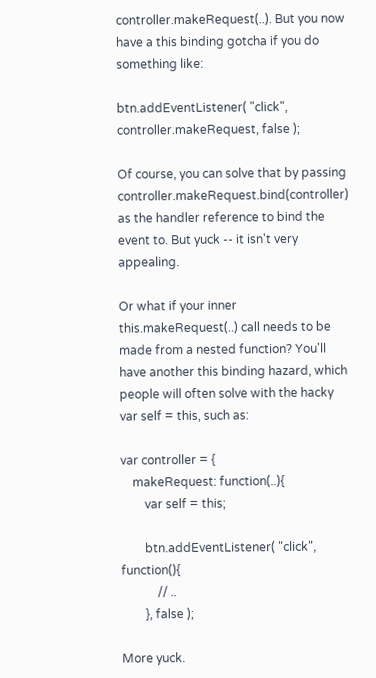controller.makeRequest(..). But you now have a this binding gotcha if you do something like:

btn.addEventListener( "click", controller.makeRequest, false );

Of course, you can solve that by passing controller.makeRequest.bind(controller) as the handler reference to bind the event to. But yuck -- it isn't very appealing.

Or what if your inner this.makeRequest(..) call needs to be made from a nested function? You'll have another this binding hazard, which people will often solve with the hacky var self = this, such as:

var controller = {
    makeRequest: function(..){
        var self = this;

        btn.addEventListener( "click", function(){
            // ..
        }, false );

More yuck.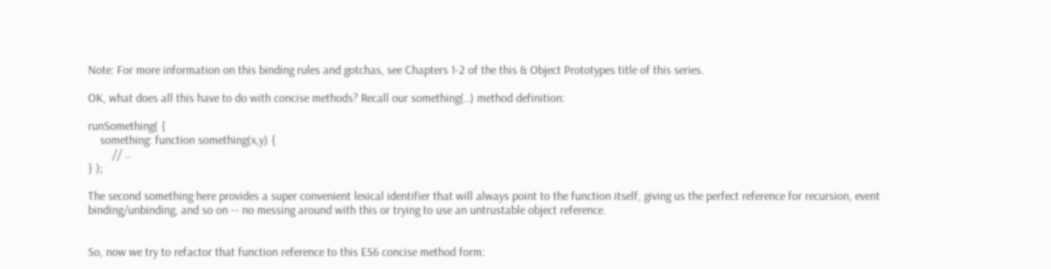Note: For more information on this binding rules and gotchas, see Chapters 1-2 of the this & Object Prototypes title of this series.

OK, what does all this have to do with concise methods? Recall our something(..) method definition:

runSomething( {
    something: function something(x,y) {
        // ..
} );

The second something here provides a super convenient lexical identifier that will always point to the function itself, giving us the perfect reference for recursion, event binding/unbinding, and so on -- no messing around with this or trying to use an untrustable object reference.


So, now we try to refactor that function reference to this ES6 concise method form: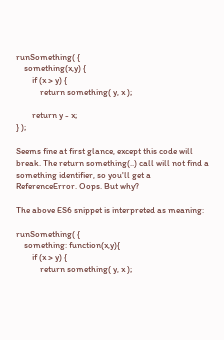runSomething( {
    something(x,y) {
        if (x > y) {
            return something( y, x );

        return y - x;
} );

Seems fine at first glance, except this code will break. The return something(..) call will not find a something identifier, so you'll get a ReferenceError. Oops. But why?

The above ES6 snippet is interpreted as meaning:

runSomething( {
    something: function(x,y){
        if (x > y) {
            return something( y, x );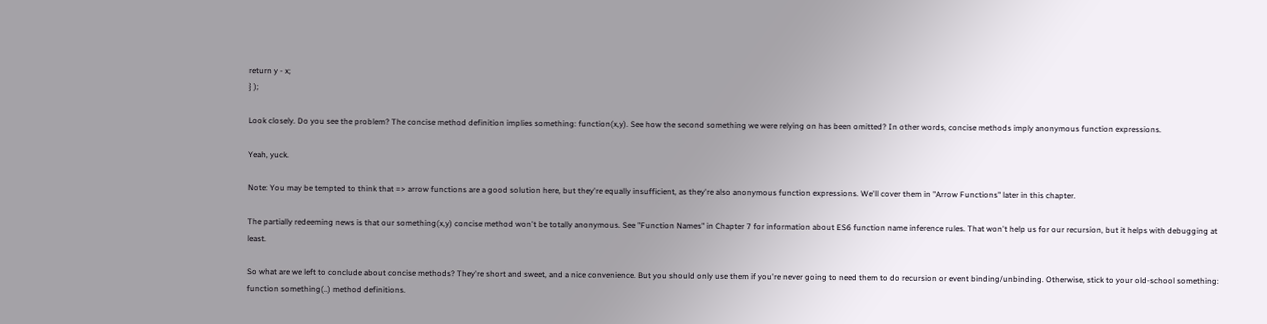return y - x;
} );

Look closely. Do you see the problem? The concise method definition implies something: function(x,y). See how the second something we were relying on has been omitted? In other words, concise methods imply anonymous function expressions.

Yeah, yuck.

Note: You may be tempted to think that => arrow functions are a good solution here, but they're equally insufficient, as they're also anonymous function expressions. We'll cover them in "Arrow Functions" later in this chapter.

The partially redeeming news is that our something(x,y) concise method won't be totally anonymous. See "Function Names" in Chapter 7 for information about ES6 function name inference rules. That won't help us for our recursion, but it helps with debugging at least.

So what are we left to conclude about concise methods? They're short and sweet, and a nice convenience. But you should only use them if you're never going to need them to do recursion or event binding/unbinding. Otherwise, stick to your old-school something: function something(..) method definitions.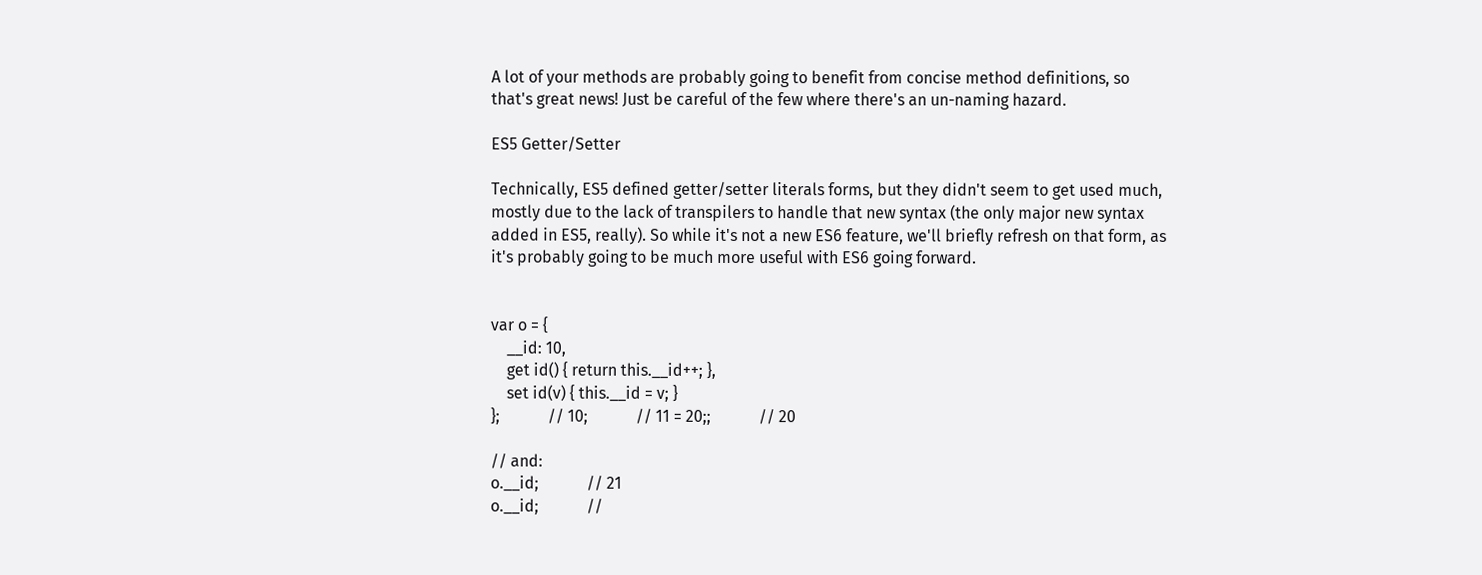A lot of your methods are probably going to benefit from concise method definitions, so that's great news! Just be careful of the few where there's an un-naming hazard.

ES5 Getter/Setter

Technically, ES5 defined getter/setter literals forms, but they didn't seem to get used much, mostly due to the lack of transpilers to handle that new syntax (the only major new syntax added in ES5, really). So while it's not a new ES6 feature, we'll briefly refresh on that form, as it's probably going to be much more useful with ES6 going forward.


var o = {
    __id: 10,
    get id() { return this.__id++; },
    set id(v) { this.__id = v; }
};            // 10;            // 11 = 20;;            // 20

// and:
o.__id;            // 21
o.__id;            //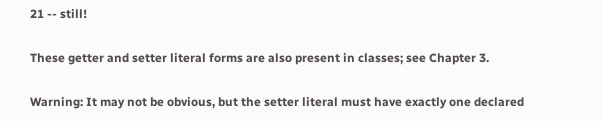21 -- still!

These getter and setter literal forms are also present in classes; see Chapter 3.

Warning: It may not be obvious, but the setter literal must have exactly one declared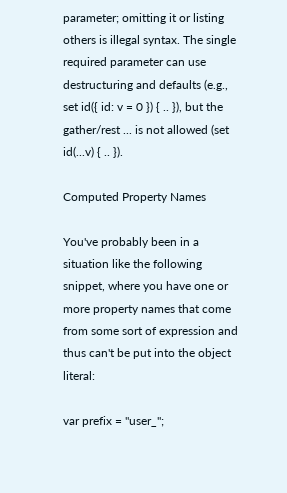parameter; omitting it or listing others is illegal syntax. The single required parameter can use destructuring and defaults (e.g., set id({ id: v = 0 }) { .. }), but the gather/rest ... is not allowed (set id(...v) { .. }).

Computed Property Names

You've probably been in a situation like the following snippet, where you have one or more property names that come from some sort of expression and thus can't be put into the object literal:

var prefix = "user_";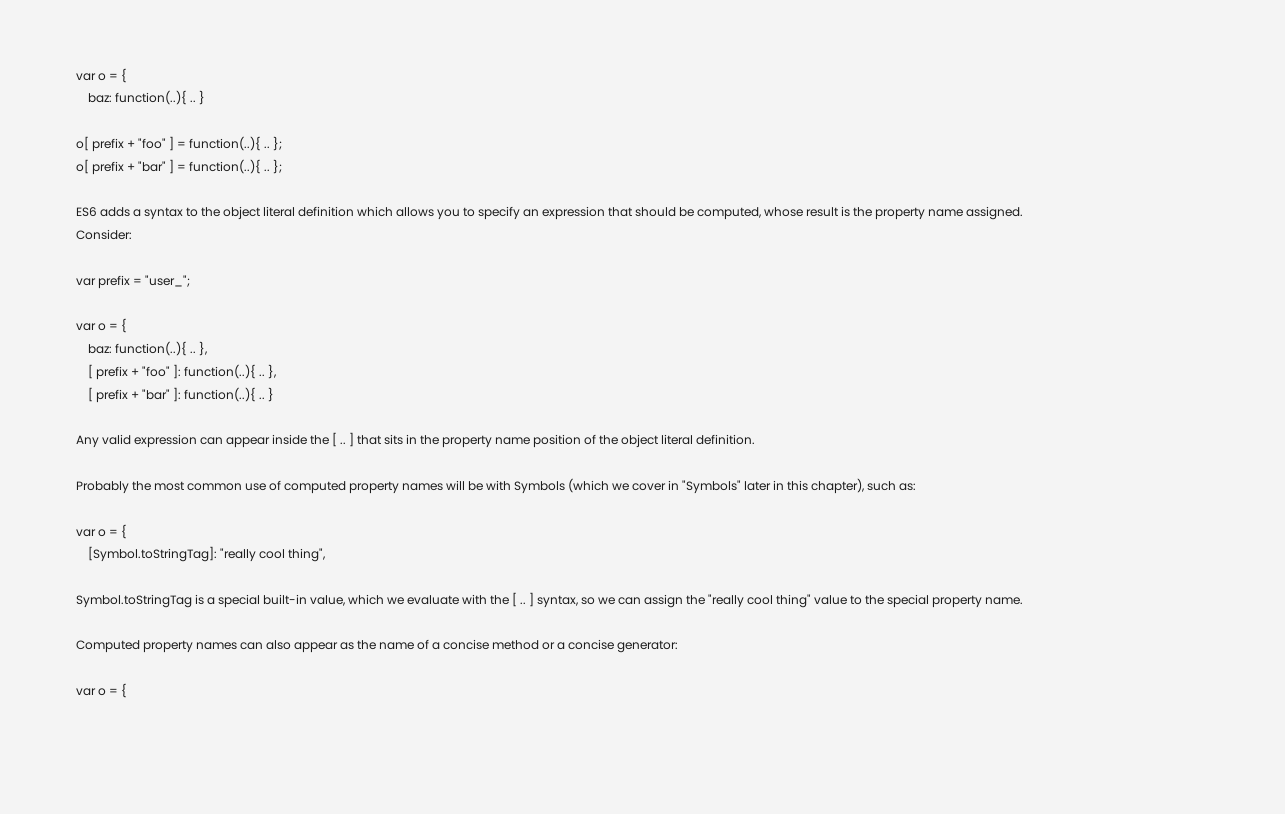var o = {
    baz: function(..){ .. }

o[ prefix + "foo" ] = function(..){ .. };
o[ prefix + "bar" ] = function(..){ .. };

ES6 adds a syntax to the object literal definition which allows you to specify an expression that should be computed, whose result is the property name assigned. Consider:

var prefix = "user_";

var o = {
    baz: function(..){ .. },
    [ prefix + "foo" ]: function(..){ .. },
    [ prefix + "bar" ]: function(..){ .. }

Any valid expression can appear inside the [ .. ] that sits in the property name position of the object literal definition.

Probably the most common use of computed property names will be with Symbols (which we cover in "Symbols" later in this chapter), such as:

var o = {
    [Symbol.toStringTag]: "really cool thing",

Symbol.toStringTag is a special built-in value, which we evaluate with the [ .. ] syntax, so we can assign the "really cool thing" value to the special property name.

Computed property names can also appear as the name of a concise method or a concise generator:

var o = {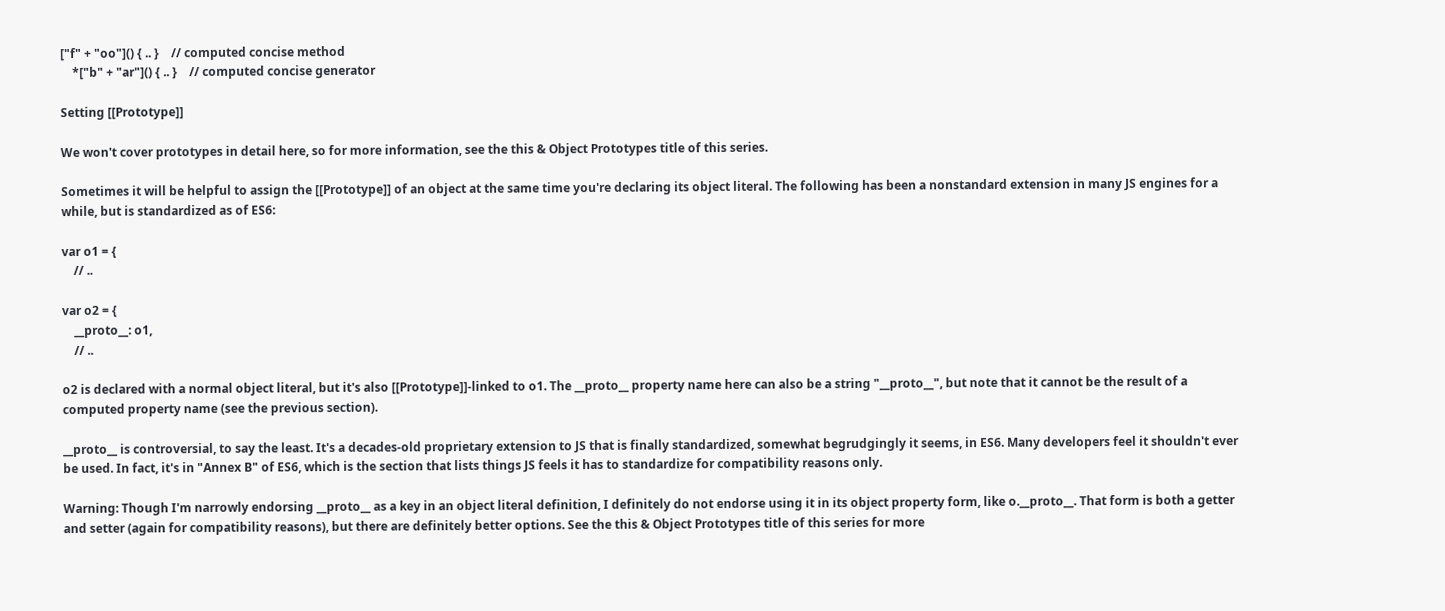["f" + "oo"]() { .. }    // computed concise method
    *["b" + "ar"]() { .. }    // computed concise generator

Setting [[Prototype]]

We won't cover prototypes in detail here, so for more information, see the this & Object Prototypes title of this series.

Sometimes it will be helpful to assign the [[Prototype]] of an object at the same time you're declaring its object literal. The following has been a nonstandard extension in many JS engines for a while, but is standardized as of ES6:

var o1 = {
    // ..

var o2 = {
    __proto__: o1,
    // ..

o2 is declared with a normal object literal, but it's also [[Prototype]]-linked to o1. The __proto__ property name here can also be a string "__proto__", but note that it cannot be the result of a computed property name (see the previous section).

__proto__ is controversial, to say the least. It's a decades-old proprietary extension to JS that is finally standardized, somewhat begrudgingly it seems, in ES6. Many developers feel it shouldn't ever be used. In fact, it's in "Annex B" of ES6, which is the section that lists things JS feels it has to standardize for compatibility reasons only.

Warning: Though I'm narrowly endorsing __proto__ as a key in an object literal definition, I definitely do not endorse using it in its object property form, like o.__proto__. That form is both a getter and setter (again for compatibility reasons), but there are definitely better options. See the this & Object Prototypes title of this series for more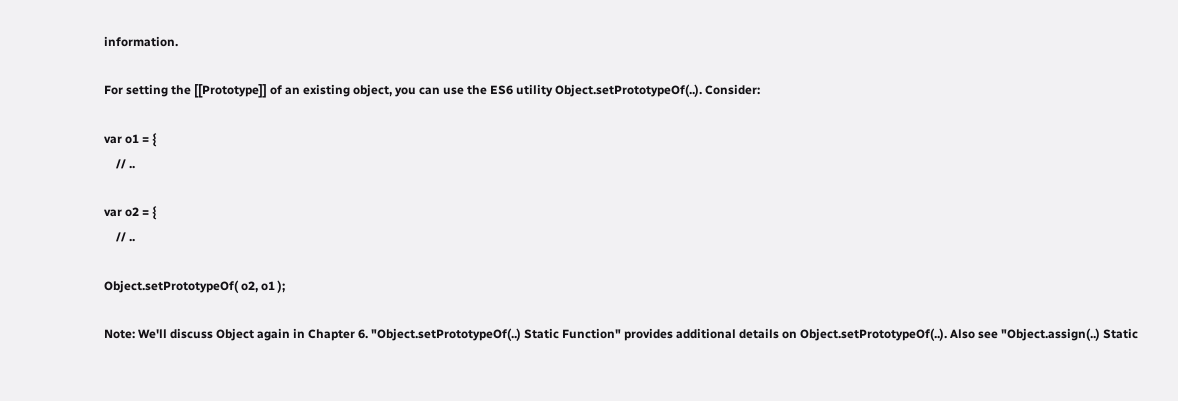information.

For setting the [[Prototype]] of an existing object, you can use the ES6 utility Object.setPrototypeOf(..). Consider:

var o1 = {
    // ..

var o2 = {
    // ..

Object.setPrototypeOf( o2, o1 );

Note: We'll discuss Object again in Chapter 6. "Object.setPrototypeOf(..) Static Function" provides additional details on Object.setPrototypeOf(..). Also see "Object.assign(..) Static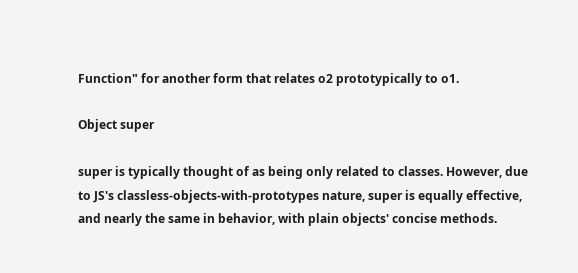Function" for another form that relates o2 prototypically to o1.

Object super

super is typically thought of as being only related to classes. However, due to JS's classless-objects-with-prototypes nature, super is equally effective, and nearly the same in behavior, with plain objects' concise methods.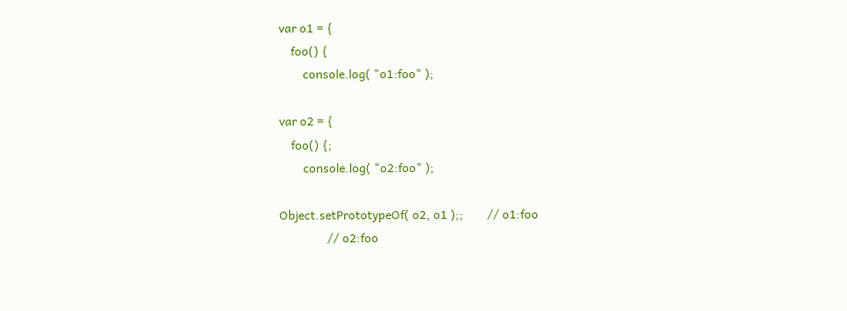var o1 = {
    foo() {
        console.log( "o1:foo" );

var o2 = {
    foo() {;
        console.log( "o2:foo" );

Object.setPrototypeOf( o2, o1 );;        // o1:foo
                // o2:foo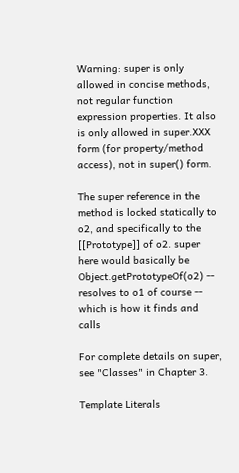Warning: super is only allowed in concise methods, not regular function expression properties. It also is only allowed in super.XXX form (for property/method access), not in super() form.

The super reference in the method is locked statically to o2, and specifically to the [[Prototype]] of o2. super here would basically be Object.getPrototypeOf(o2) -- resolves to o1 of course -- which is how it finds and calls

For complete details on super, see "Classes" in Chapter 3.

Template Literals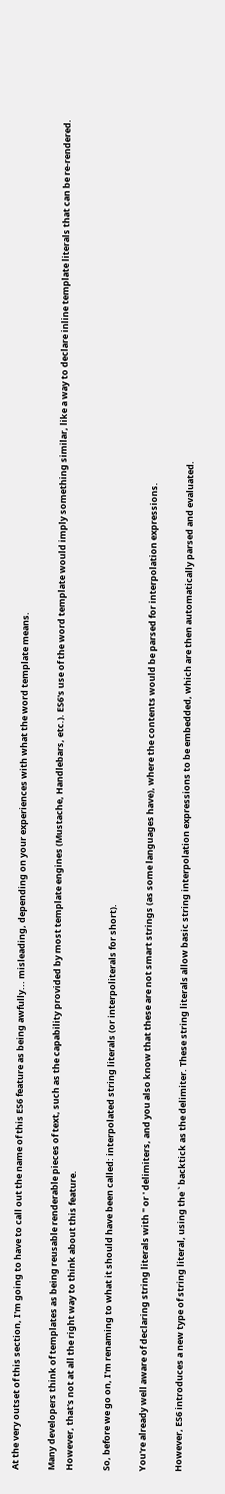At the very outset of this section, I'm going to have to call out the name of this ES6 feature as being awfully... misleading, depending on your experiences with what the word template means.

Many developers think of templates as being reusable renderable pieces of text, such as the capability provided by most template engines (Mustache, Handlebars, etc.). ES6's use of the word template would imply something similar, like a way to declare inline template literals that can be re-rendered. However, that's not at all the right way to think about this feature.

So, before we go on, I'm renaming to what it should have been called: interpolated string literals (or interpoliterals for short).

You're already well aware of declaring string literals with " or ' delimiters, and you also know that these are not smart strings (as some languages have), where the contents would be parsed for interpolation expressions.

However, ES6 introduces a new type of string literal, using the ` backtick as the delimiter. These string literals allow basic string interpolation expressions to be embedded, which are then automatically parsed and evaluated.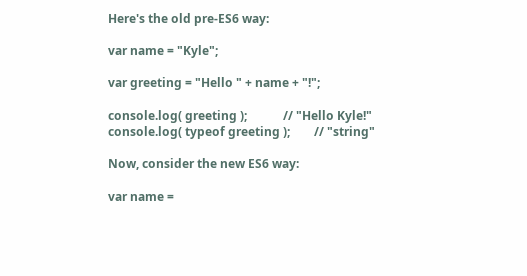Here's the old pre-ES6 way:

var name = "Kyle";

var greeting = "Hello " + name + "!";

console.log( greeting );            // "Hello Kyle!"
console.log( typeof greeting );        // "string"

Now, consider the new ES6 way:

var name =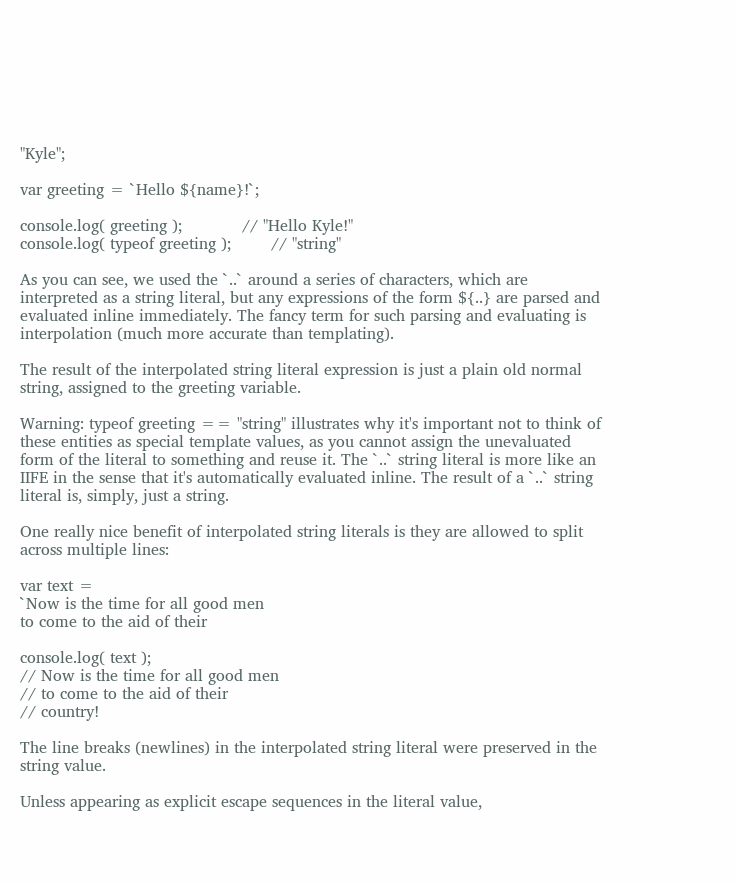"Kyle";

var greeting = `Hello ${name}!`;

console.log( greeting );            // "Hello Kyle!"
console.log( typeof greeting );        // "string"

As you can see, we used the `..` around a series of characters, which are interpreted as a string literal, but any expressions of the form ${..} are parsed and evaluated inline immediately. The fancy term for such parsing and evaluating is interpolation (much more accurate than templating).

The result of the interpolated string literal expression is just a plain old normal string, assigned to the greeting variable.

Warning: typeof greeting == "string" illustrates why it's important not to think of these entities as special template values, as you cannot assign the unevaluated form of the literal to something and reuse it. The `..` string literal is more like an IIFE in the sense that it's automatically evaluated inline. The result of a `..` string literal is, simply, just a string.

One really nice benefit of interpolated string literals is they are allowed to split across multiple lines:

var text =
`Now is the time for all good men
to come to the aid of their

console.log( text );
// Now is the time for all good men
// to come to the aid of their
// country!

The line breaks (newlines) in the interpolated string literal were preserved in the string value.

Unless appearing as explicit escape sequences in the literal value,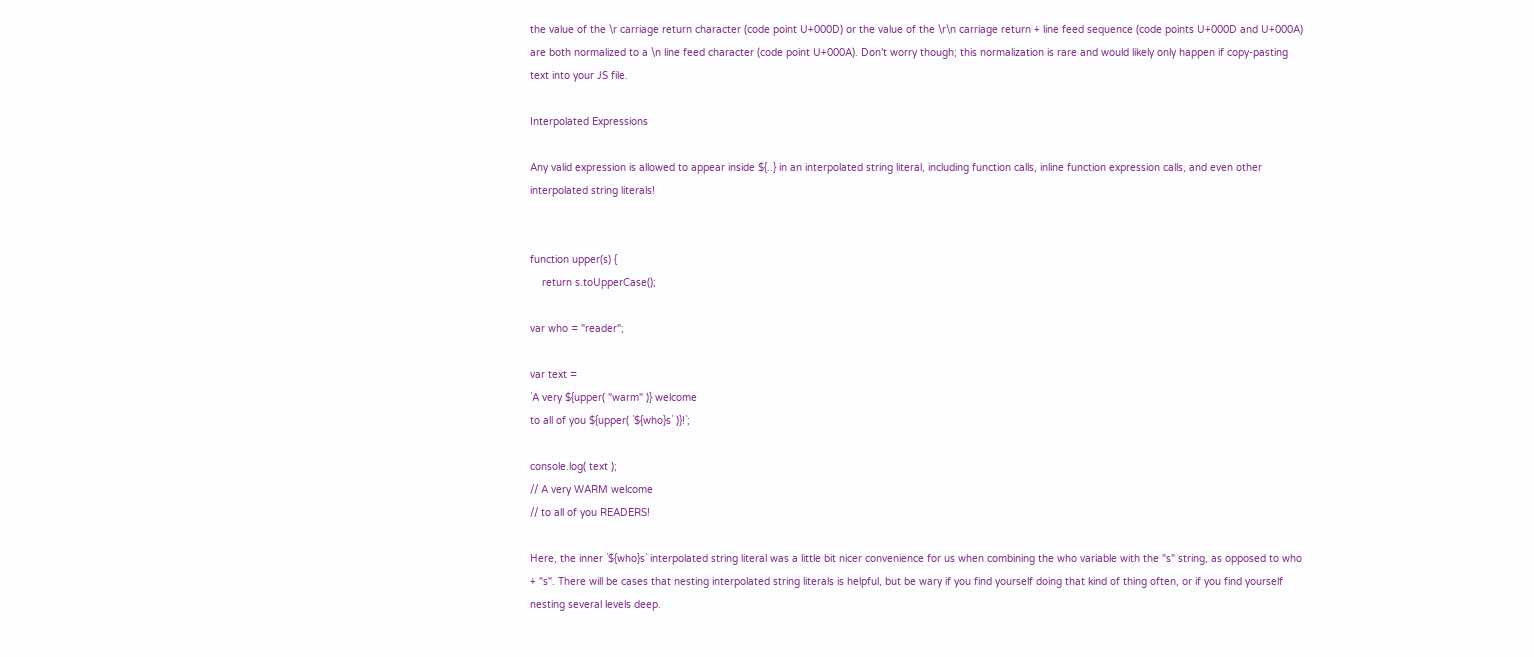the value of the \r carriage return character (code point U+000D) or the value of the \r\n carriage return + line feed sequence (code points U+000D and U+000A) are both normalized to a \n line feed character (code point U+000A). Don't worry though; this normalization is rare and would likely only happen if copy-pasting text into your JS file.

Interpolated Expressions

Any valid expression is allowed to appear inside ${..} in an interpolated string literal, including function calls, inline function expression calls, and even other interpolated string literals!


function upper(s) {
    return s.toUpperCase();

var who = "reader";

var text =
`A very ${upper( "warm" )} welcome
to all of you ${upper( `${who}s` )}!`;

console.log( text );
// A very WARM welcome
// to all of you READERS!

Here, the inner `${who}s` interpolated string literal was a little bit nicer convenience for us when combining the who variable with the "s" string, as opposed to who + "s". There will be cases that nesting interpolated string literals is helpful, but be wary if you find yourself doing that kind of thing often, or if you find yourself nesting several levels deep.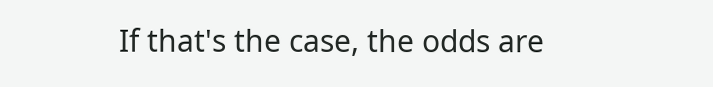If that's the case, the odds are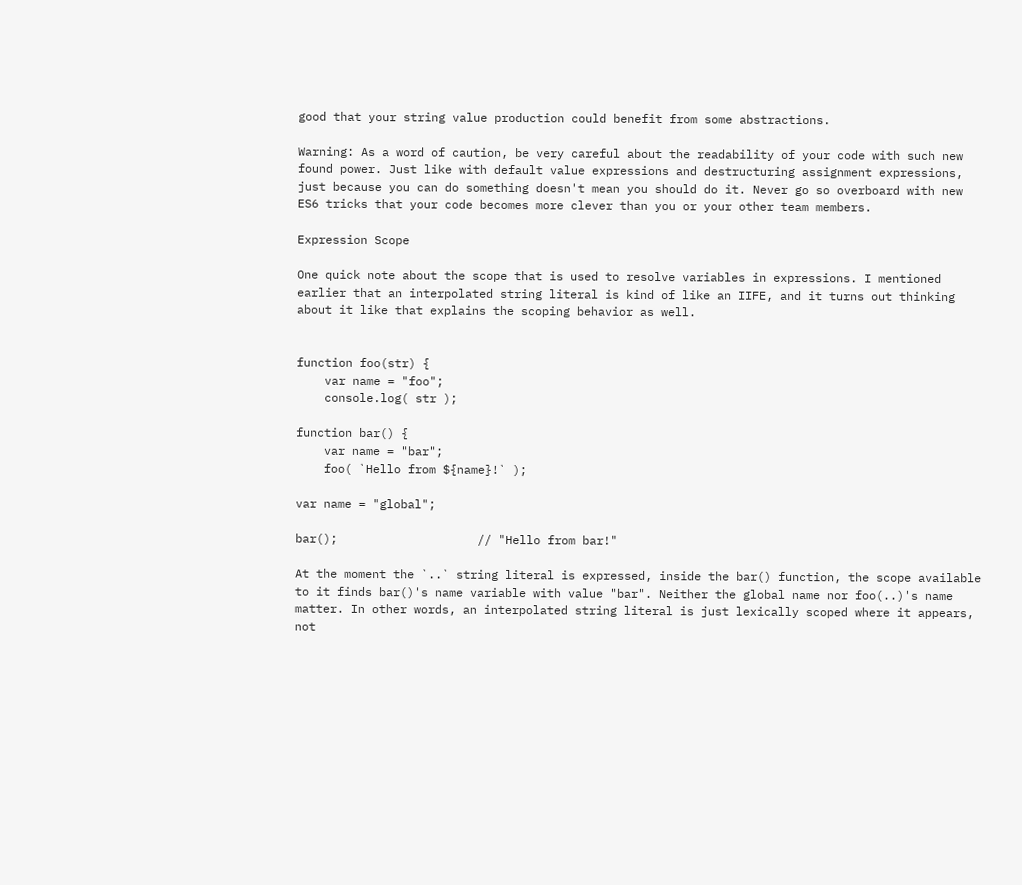good that your string value production could benefit from some abstractions.

Warning: As a word of caution, be very careful about the readability of your code with such new found power. Just like with default value expressions and destructuring assignment expressions, just because you can do something doesn't mean you should do it. Never go so overboard with new ES6 tricks that your code becomes more clever than you or your other team members.

Expression Scope

One quick note about the scope that is used to resolve variables in expressions. I mentioned earlier that an interpolated string literal is kind of like an IIFE, and it turns out thinking about it like that explains the scoping behavior as well.


function foo(str) {
    var name = "foo";
    console.log( str );

function bar() {
    var name = "bar";
    foo( `Hello from ${name}!` );

var name = "global";

bar();                    // "Hello from bar!"

At the moment the `..` string literal is expressed, inside the bar() function, the scope available to it finds bar()'s name variable with value "bar". Neither the global name nor foo(..)'s name matter. In other words, an interpolated string literal is just lexically scoped where it appears, not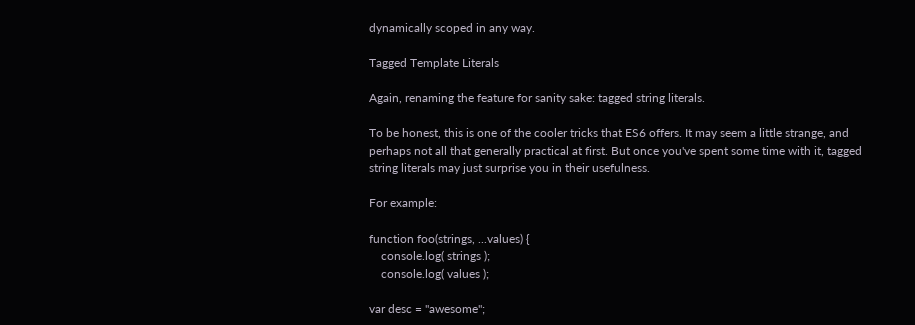dynamically scoped in any way.

Tagged Template Literals

Again, renaming the feature for sanity sake: tagged string literals.

To be honest, this is one of the cooler tricks that ES6 offers. It may seem a little strange, and perhaps not all that generally practical at first. But once you've spent some time with it, tagged string literals may just surprise you in their usefulness.

For example:

function foo(strings, ...values) {
    console.log( strings );
    console.log( values );

var desc = "awesome";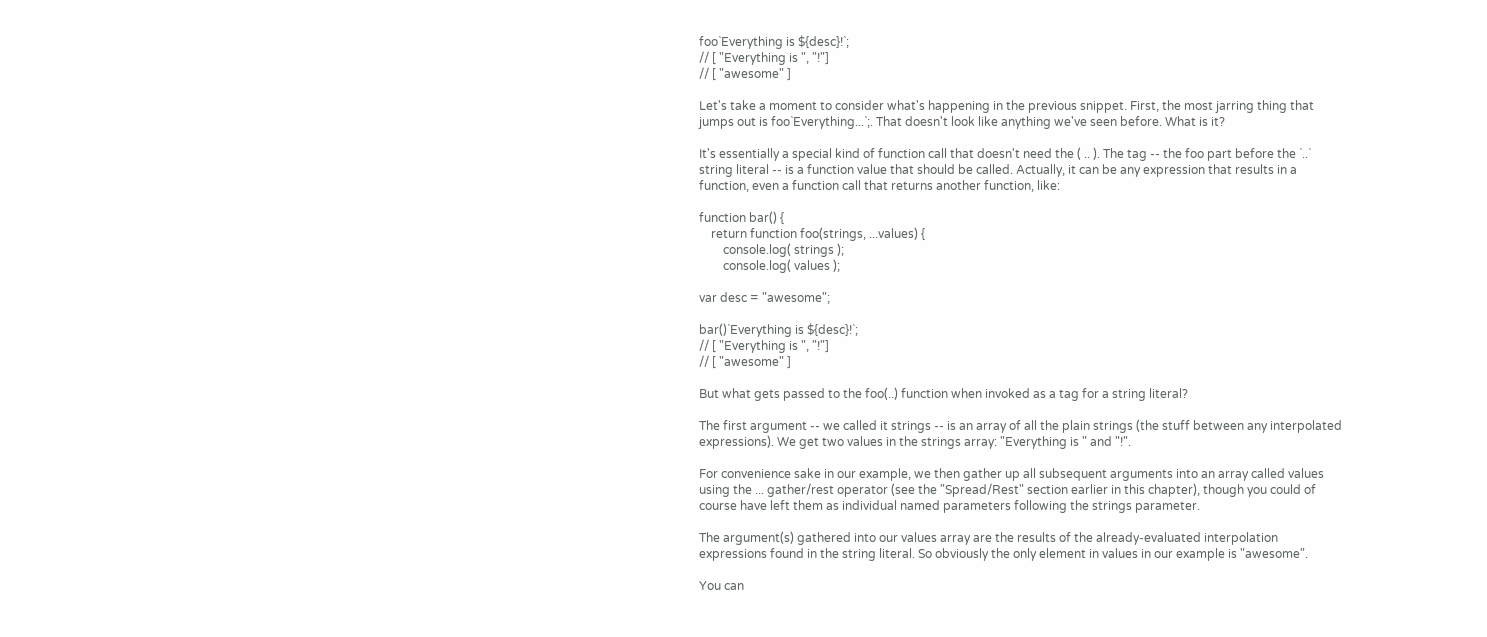foo`Everything is ${desc}!`;
// [ "Everything is ", "!"]
// [ "awesome" ]

Let's take a moment to consider what's happening in the previous snippet. First, the most jarring thing that jumps out is foo`Everything...`;. That doesn't look like anything we've seen before. What is it?

It's essentially a special kind of function call that doesn't need the ( .. ). The tag -- the foo part before the `..` string literal -- is a function value that should be called. Actually, it can be any expression that results in a function, even a function call that returns another function, like:

function bar() {
    return function foo(strings, ...values) {
        console.log( strings );
        console.log( values );

var desc = "awesome";

bar()`Everything is ${desc}!`;
// [ "Everything is ", "!"]
// [ "awesome" ]

But what gets passed to the foo(..) function when invoked as a tag for a string literal?

The first argument -- we called it strings -- is an array of all the plain strings (the stuff between any interpolated expressions). We get two values in the strings array: "Everything is " and "!".

For convenience sake in our example, we then gather up all subsequent arguments into an array called values using the ... gather/rest operator (see the "Spread/Rest" section earlier in this chapter), though you could of course have left them as individual named parameters following the strings parameter.

The argument(s) gathered into our values array are the results of the already-evaluated interpolation expressions found in the string literal. So obviously the only element in values in our example is "awesome".

You can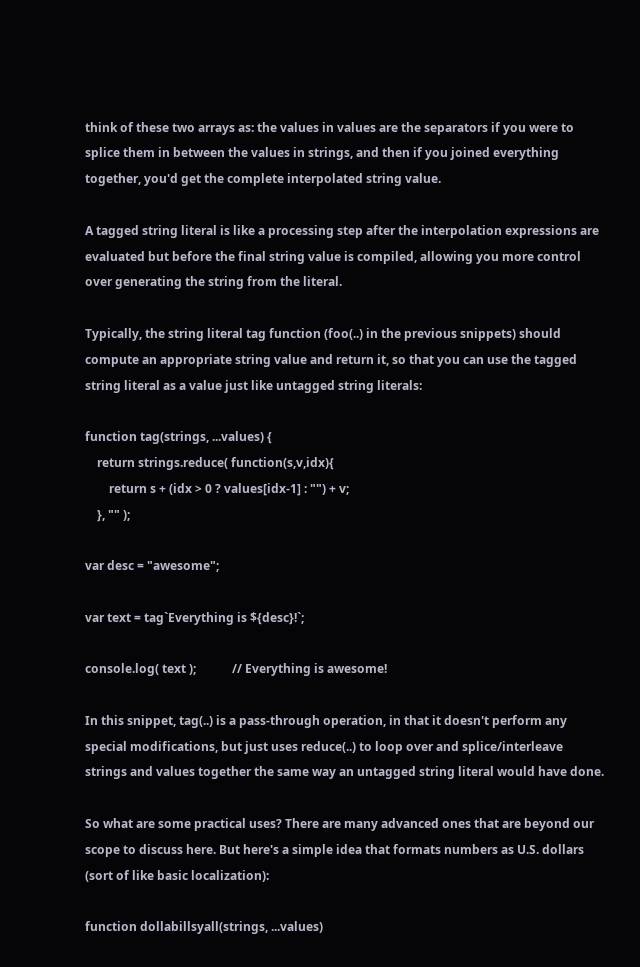think of these two arrays as: the values in values are the separators if you were to splice them in between the values in strings, and then if you joined everything together, you'd get the complete interpolated string value.

A tagged string literal is like a processing step after the interpolation expressions are evaluated but before the final string value is compiled, allowing you more control over generating the string from the literal.

Typically, the string literal tag function (foo(..) in the previous snippets) should compute an appropriate string value and return it, so that you can use the tagged string literal as a value just like untagged string literals:

function tag(strings, ...values) {
    return strings.reduce( function(s,v,idx){
        return s + (idx > 0 ? values[idx-1] : "") + v;
    }, "" );

var desc = "awesome";

var text = tag`Everything is ${desc}!`;

console.log( text );            // Everything is awesome!

In this snippet, tag(..) is a pass-through operation, in that it doesn't perform any special modifications, but just uses reduce(..) to loop over and splice/interleave strings and values together the same way an untagged string literal would have done.

So what are some practical uses? There are many advanced ones that are beyond our scope to discuss here. But here's a simple idea that formats numbers as U.S. dollars (sort of like basic localization):

function dollabillsyall(strings, ...values)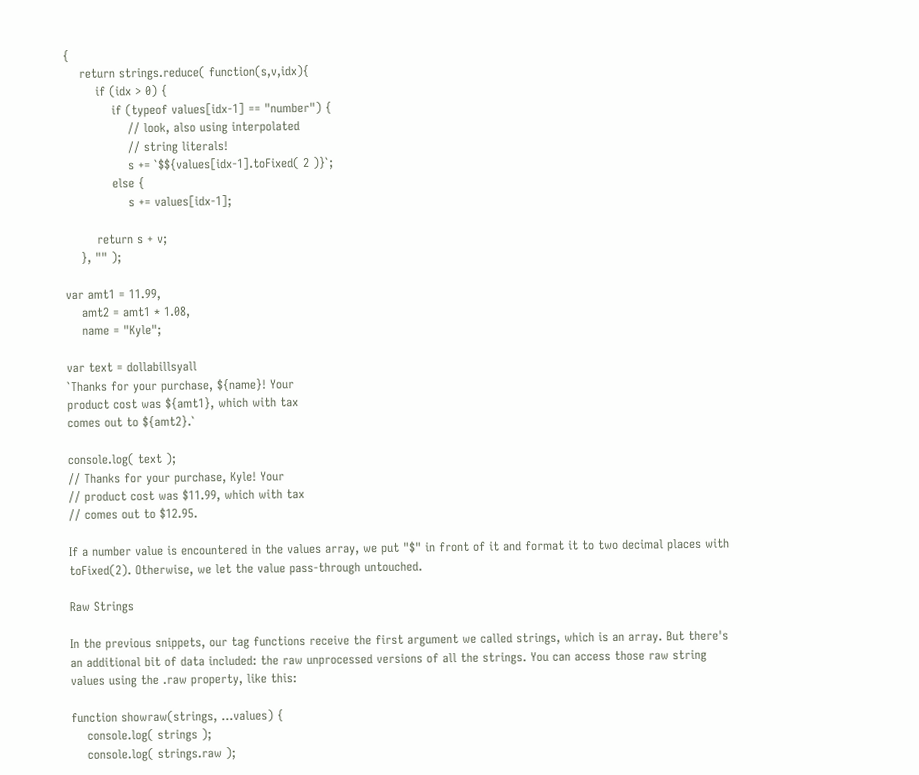{
    return strings.reduce( function(s,v,idx){
        if (idx > 0) {
            if (typeof values[idx-1] == "number") {
                // look, also using interpolated
                // string literals!
                s += `$${values[idx-1].toFixed( 2 )}`;
            else {
                s += values[idx-1];

        return s + v;
    }, "" );

var amt1 = 11.99,
    amt2 = amt1 * 1.08,
    name = "Kyle";

var text = dollabillsyall
`Thanks for your purchase, ${name}! Your
product cost was ${amt1}, which with tax
comes out to ${amt2}.`

console.log( text );
// Thanks for your purchase, Kyle! Your
// product cost was $11.99, which with tax
// comes out to $12.95.

If a number value is encountered in the values array, we put "$" in front of it and format it to two decimal places with toFixed(2). Otherwise, we let the value pass-through untouched.

Raw Strings

In the previous snippets, our tag functions receive the first argument we called strings, which is an array. But there's an additional bit of data included: the raw unprocessed versions of all the strings. You can access those raw string values using the .raw property, like this:

function showraw(strings, ...values) {
    console.log( strings );
    console.log( strings.raw );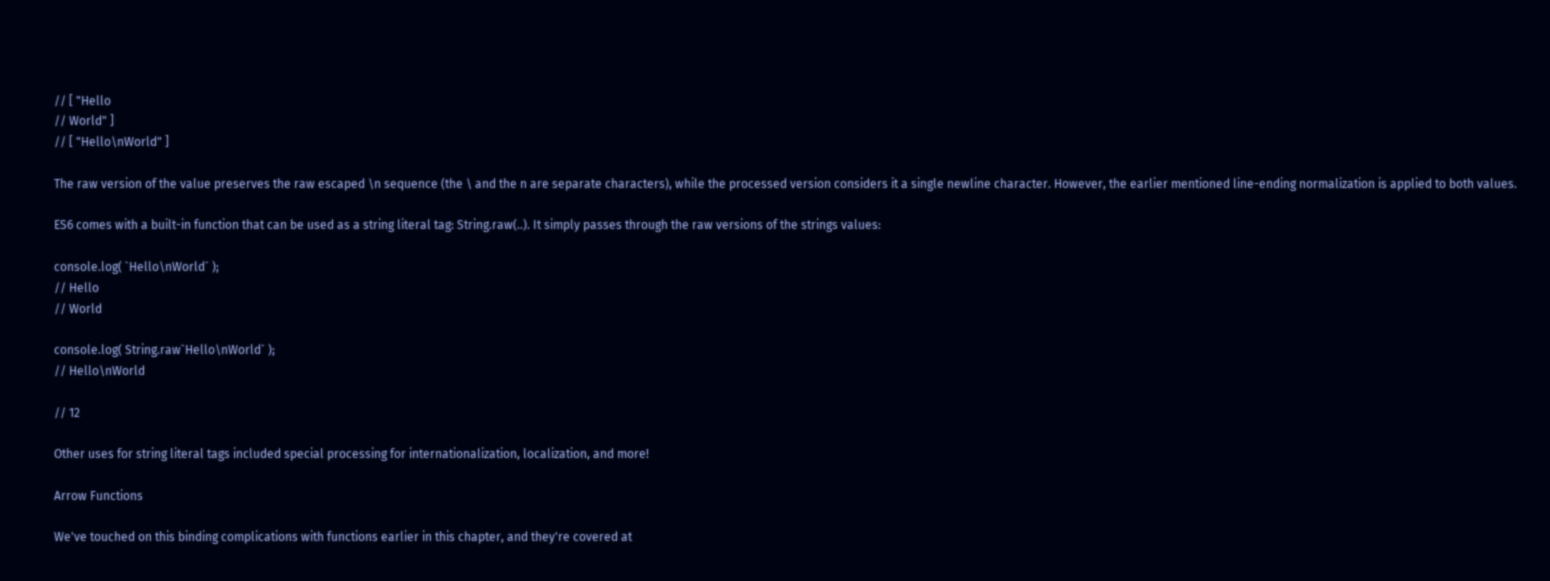// [ "Hello
// World" ]
// [ "Hello\nWorld" ]

The raw version of the value preserves the raw escaped \n sequence (the \ and the n are separate characters), while the processed version considers it a single newline character. However, the earlier mentioned line-ending normalization is applied to both values.

ES6 comes with a built-in function that can be used as a string literal tag: String.raw(..). It simply passes through the raw versions of the strings values:

console.log( `Hello\nWorld` );
// Hello
// World

console.log( String.raw`Hello\nWorld` );
// Hello\nWorld

// 12

Other uses for string literal tags included special processing for internationalization, localization, and more!

Arrow Functions

We've touched on this binding complications with functions earlier in this chapter, and they're covered at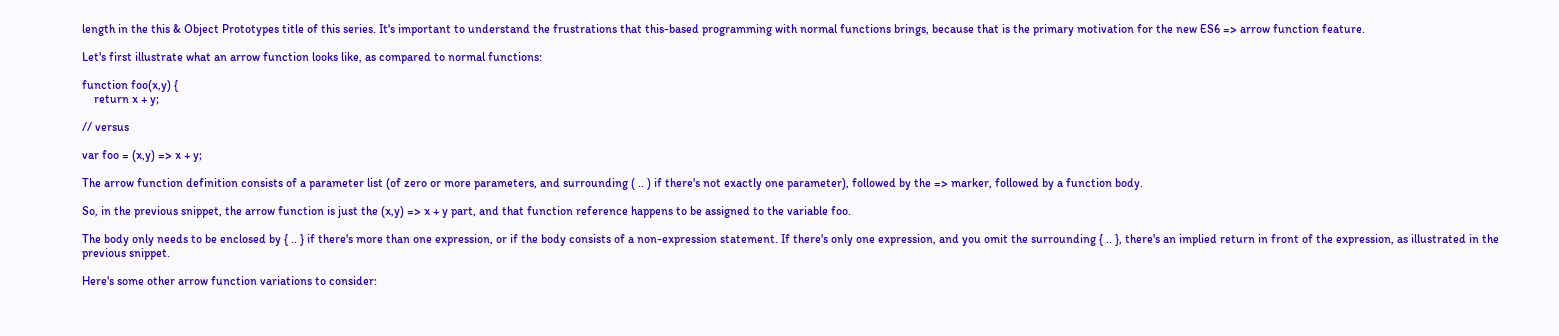length in the this & Object Prototypes title of this series. It's important to understand the frustrations that this-based programming with normal functions brings, because that is the primary motivation for the new ES6 => arrow function feature.

Let's first illustrate what an arrow function looks like, as compared to normal functions:

function foo(x,y) {
    return x + y;

// versus

var foo = (x,y) => x + y;

The arrow function definition consists of a parameter list (of zero or more parameters, and surrounding ( .. ) if there's not exactly one parameter), followed by the => marker, followed by a function body.

So, in the previous snippet, the arrow function is just the (x,y) => x + y part, and that function reference happens to be assigned to the variable foo.

The body only needs to be enclosed by { .. } if there's more than one expression, or if the body consists of a non-expression statement. If there's only one expression, and you omit the surrounding { .. }, there's an implied return in front of the expression, as illustrated in the previous snippet.

Here's some other arrow function variations to consider: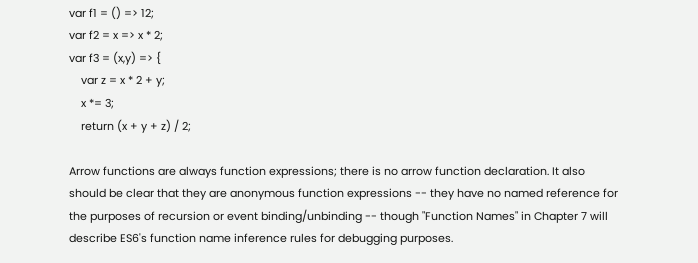var f1 = () => 12;
var f2 = x => x * 2;
var f3 = (x,y) => {
    var z = x * 2 + y;
    x *= 3;
    return (x + y + z) / 2;

Arrow functions are always function expressions; there is no arrow function declaration. It also should be clear that they are anonymous function expressions -- they have no named reference for the purposes of recursion or event binding/unbinding -- though "Function Names" in Chapter 7 will describe ES6's function name inference rules for debugging purposes.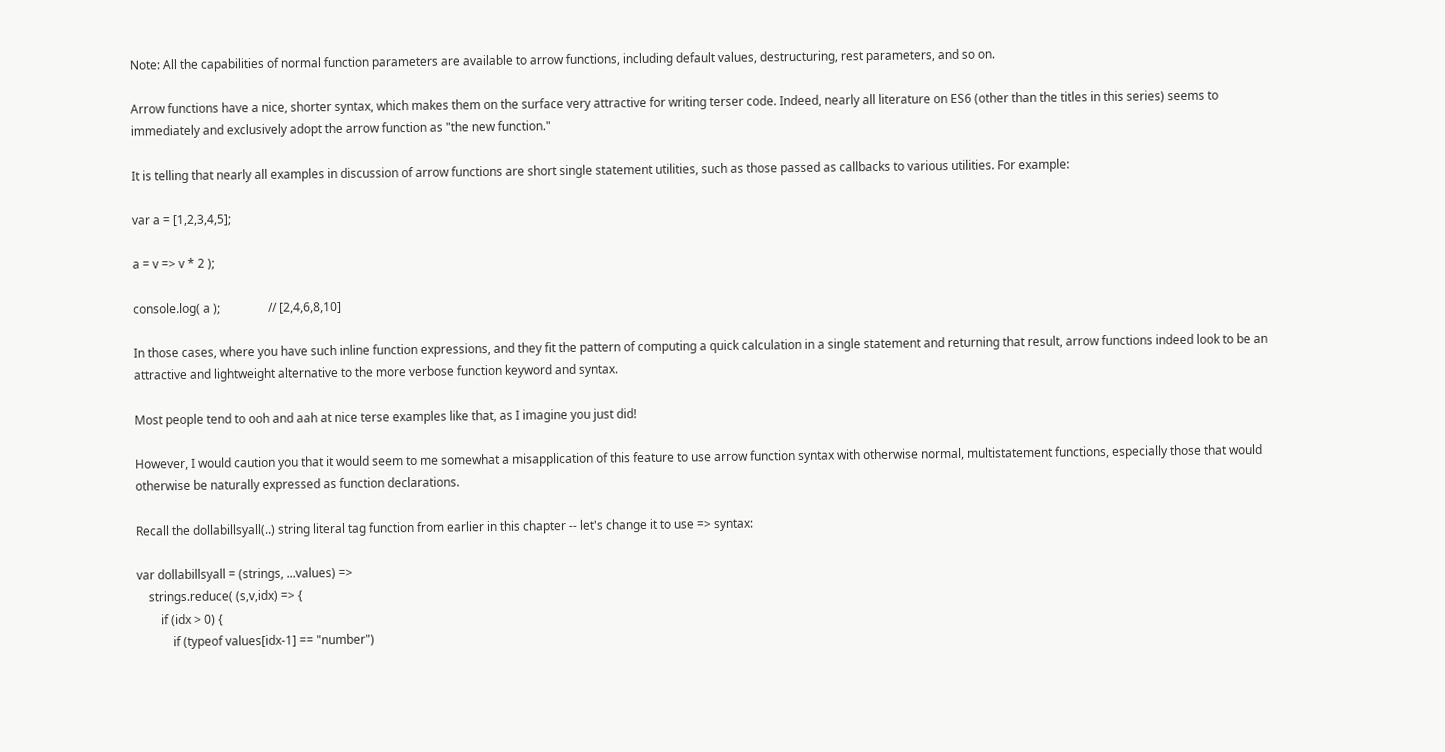Note: All the capabilities of normal function parameters are available to arrow functions, including default values, destructuring, rest parameters, and so on.

Arrow functions have a nice, shorter syntax, which makes them on the surface very attractive for writing terser code. Indeed, nearly all literature on ES6 (other than the titles in this series) seems to immediately and exclusively adopt the arrow function as "the new function."

It is telling that nearly all examples in discussion of arrow functions are short single statement utilities, such as those passed as callbacks to various utilities. For example:

var a = [1,2,3,4,5];

a = v => v * 2 );

console.log( a );                // [2,4,6,8,10]

In those cases, where you have such inline function expressions, and they fit the pattern of computing a quick calculation in a single statement and returning that result, arrow functions indeed look to be an attractive and lightweight alternative to the more verbose function keyword and syntax.

Most people tend to ooh and aah at nice terse examples like that, as I imagine you just did!

However, I would caution you that it would seem to me somewhat a misapplication of this feature to use arrow function syntax with otherwise normal, multistatement functions, especially those that would otherwise be naturally expressed as function declarations.

Recall the dollabillsyall(..) string literal tag function from earlier in this chapter -- let's change it to use => syntax:

var dollabillsyall = (strings, ...values) =>
    strings.reduce( (s,v,idx) => {
        if (idx > 0) {
            if (typeof values[idx-1] == "number")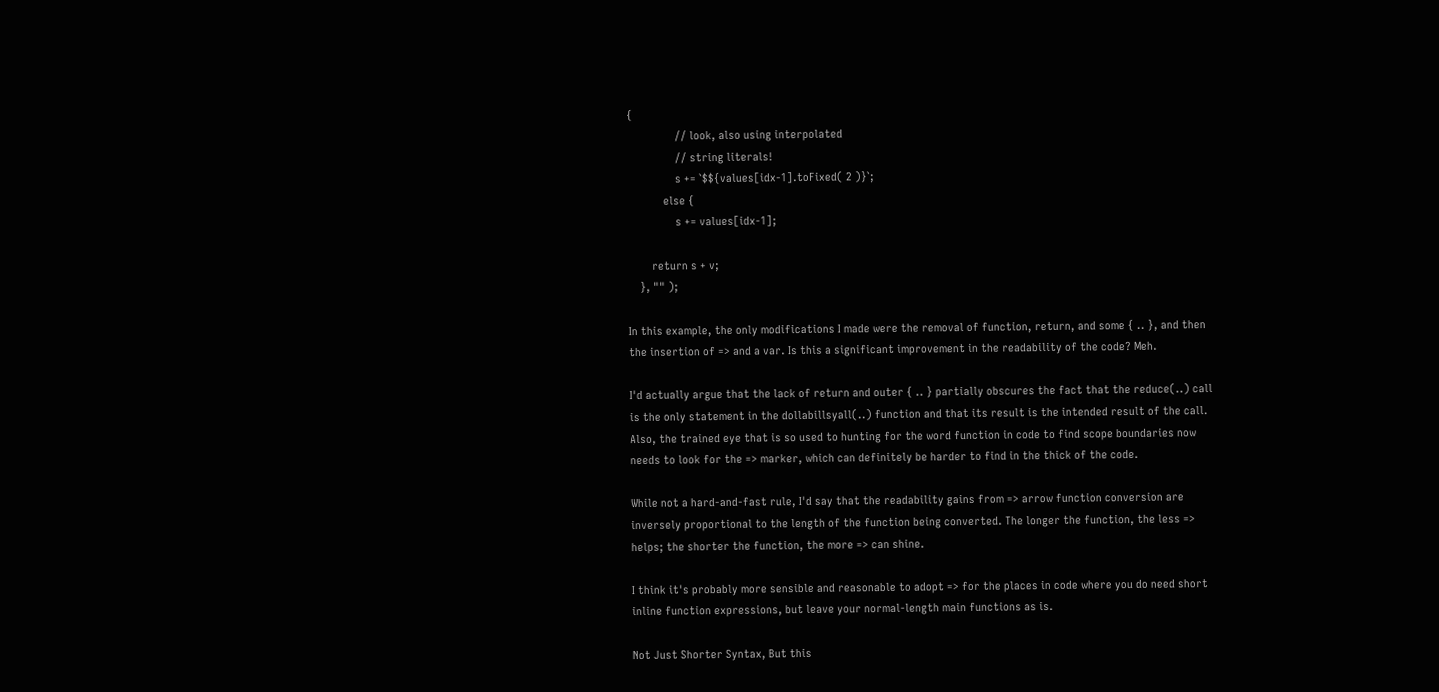{
                // look, also using interpolated
                // string literals!
                s += `$${values[idx-1].toFixed( 2 )}`;
            else {
                s += values[idx-1];

        return s + v;
    }, "" );

In this example, the only modifications I made were the removal of function, return, and some { .. }, and then the insertion of => and a var. Is this a significant improvement in the readability of the code? Meh.

I'd actually argue that the lack of return and outer { .. } partially obscures the fact that the reduce(..) call is the only statement in the dollabillsyall(..) function and that its result is the intended result of the call. Also, the trained eye that is so used to hunting for the word function in code to find scope boundaries now needs to look for the => marker, which can definitely be harder to find in the thick of the code.

While not a hard-and-fast rule, I'd say that the readability gains from => arrow function conversion are inversely proportional to the length of the function being converted. The longer the function, the less => helps; the shorter the function, the more => can shine.

I think it's probably more sensible and reasonable to adopt => for the places in code where you do need short inline function expressions, but leave your normal-length main functions as is.

Not Just Shorter Syntax, But this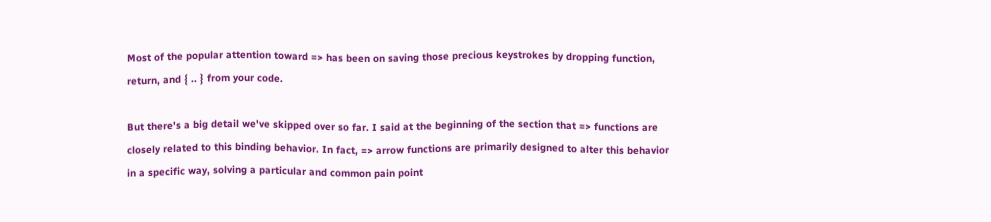Most of the popular attention toward => has been on saving those precious keystrokes by dropping function, return, and { .. } from your code.

But there's a big detail we've skipped over so far. I said at the beginning of the section that => functions are closely related to this binding behavior. In fact, => arrow functions are primarily designed to alter this behavior in a specific way, solving a particular and common pain point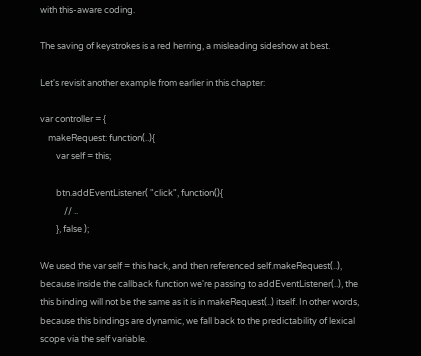with this-aware coding.

The saving of keystrokes is a red herring, a misleading sideshow at best.

Let's revisit another example from earlier in this chapter:

var controller = {
    makeRequest: function(..){
        var self = this;

        btn.addEventListener( "click", function(){
            // ..
        }, false );

We used the var self = this hack, and then referenced self.makeRequest(..), because inside the callback function we're passing to addEventListener(..), the this binding will not be the same as it is in makeRequest(..) itself. In other words, because this bindings are dynamic, we fall back to the predictability of lexical scope via the self variable.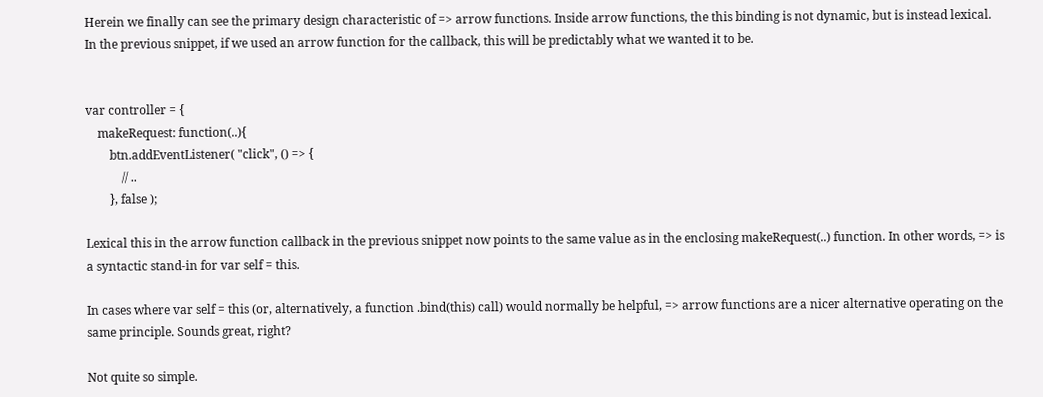Herein we finally can see the primary design characteristic of => arrow functions. Inside arrow functions, the this binding is not dynamic, but is instead lexical. In the previous snippet, if we used an arrow function for the callback, this will be predictably what we wanted it to be.


var controller = {
    makeRequest: function(..){
        btn.addEventListener( "click", () => {
            // ..
        }, false );

Lexical this in the arrow function callback in the previous snippet now points to the same value as in the enclosing makeRequest(..) function. In other words, => is a syntactic stand-in for var self = this.

In cases where var self = this (or, alternatively, a function .bind(this) call) would normally be helpful, => arrow functions are a nicer alternative operating on the same principle. Sounds great, right?

Not quite so simple.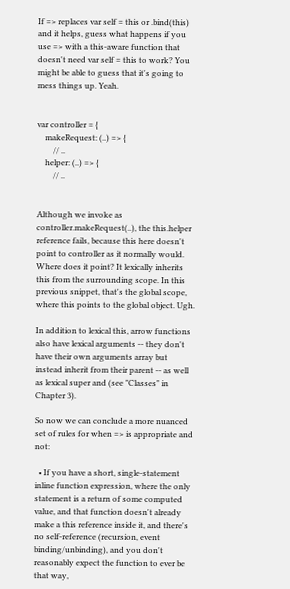If => replaces var self = this or .bind(this) and it helps, guess what happens if you use => with a this-aware function that doesn't need var self = this to work? You might be able to guess that it's going to mess things up. Yeah.


var controller = {
    makeRequest: (..) => {
        // ..
    helper: (..) => {
        // ..


Although we invoke as controller.makeRequest(..), the this.helper reference fails, because this here doesn't point to controller as it normally would. Where does it point? It lexically inherits this from the surrounding scope. In this previous snippet, that's the global scope, where this points to the global object. Ugh.

In addition to lexical this, arrow functions also have lexical arguments -- they don't have their own arguments array but instead inherit from their parent -- as well as lexical super and (see "Classes" in Chapter 3).

So now we can conclude a more nuanced set of rules for when => is appropriate and not:

  • If you have a short, single-statement inline function expression, where the only statement is a return of some computed value, and that function doesn't already make a this reference inside it, and there's no self-reference (recursion, event binding/unbinding), and you don't reasonably expect the function to ever be that way,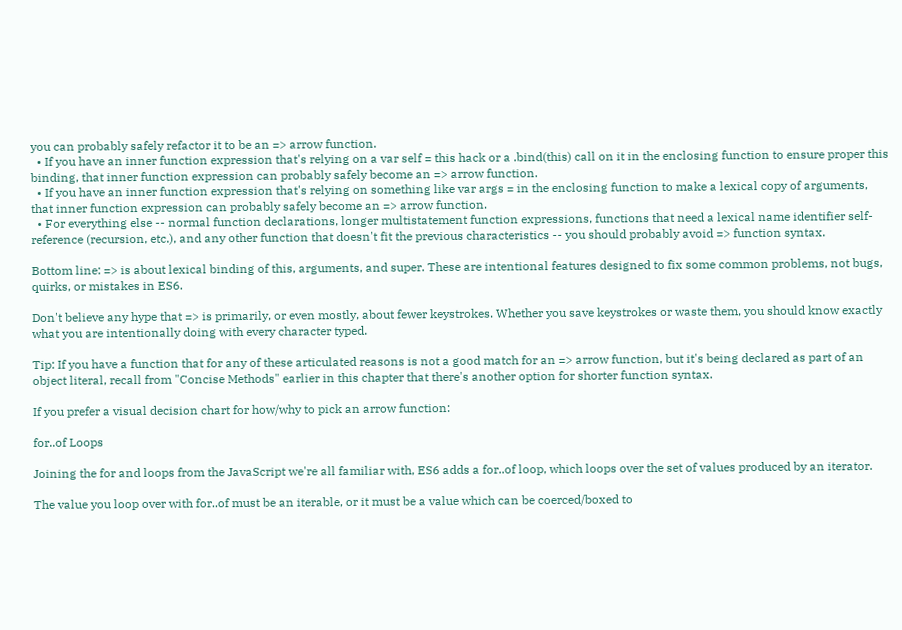you can probably safely refactor it to be an => arrow function.
  • If you have an inner function expression that's relying on a var self = this hack or a .bind(this) call on it in the enclosing function to ensure proper this binding, that inner function expression can probably safely become an => arrow function.
  • If you have an inner function expression that's relying on something like var args = in the enclosing function to make a lexical copy of arguments, that inner function expression can probably safely become an => arrow function.
  • For everything else -- normal function declarations, longer multistatement function expressions, functions that need a lexical name identifier self-reference (recursion, etc.), and any other function that doesn't fit the previous characteristics -- you should probably avoid => function syntax.

Bottom line: => is about lexical binding of this, arguments, and super. These are intentional features designed to fix some common problems, not bugs, quirks, or mistakes in ES6.

Don't believe any hype that => is primarily, or even mostly, about fewer keystrokes. Whether you save keystrokes or waste them, you should know exactly what you are intentionally doing with every character typed.

Tip: If you have a function that for any of these articulated reasons is not a good match for an => arrow function, but it's being declared as part of an object literal, recall from "Concise Methods" earlier in this chapter that there's another option for shorter function syntax.

If you prefer a visual decision chart for how/why to pick an arrow function:

for..of Loops

Joining the for and loops from the JavaScript we're all familiar with, ES6 adds a for..of loop, which loops over the set of values produced by an iterator.

The value you loop over with for..of must be an iterable, or it must be a value which can be coerced/boxed to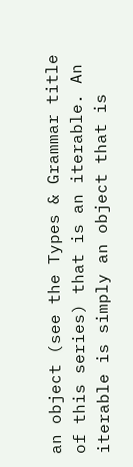an object (see the Types & Grammar title of this series) that is an iterable. An iterable is simply an object that is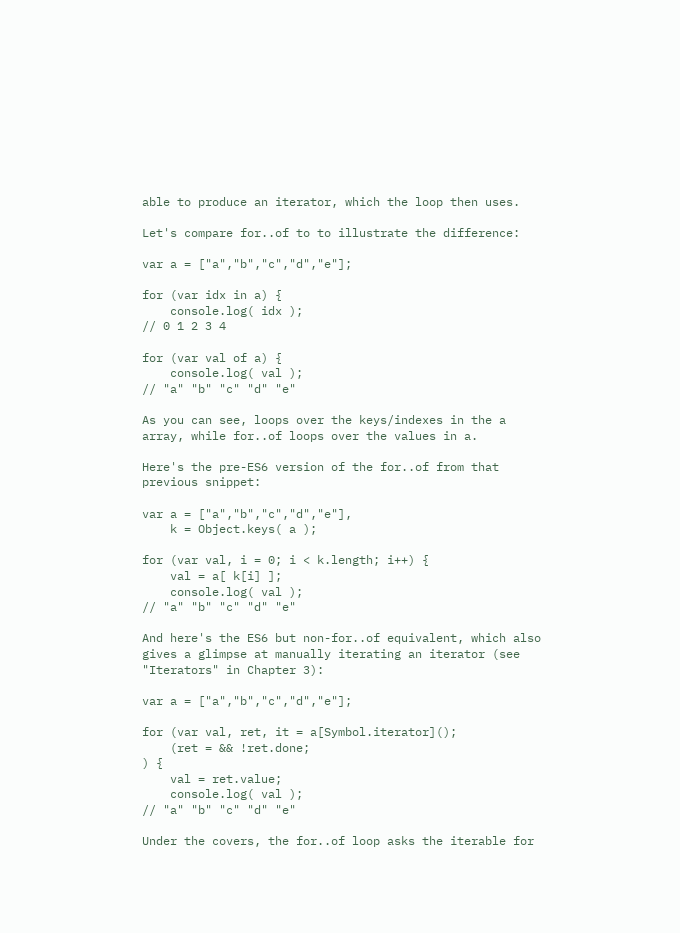able to produce an iterator, which the loop then uses.

Let's compare for..of to to illustrate the difference:

var a = ["a","b","c","d","e"];

for (var idx in a) {
    console.log( idx );
// 0 1 2 3 4

for (var val of a) {
    console.log( val );
// "a" "b" "c" "d" "e"

As you can see, loops over the keys/indexes in the a array, while for..of loops over the values in a.

Here's the pre-ES6 version of the for..of from that previous snippet:

var a = ["a","b","c","d","e"],
    k = Object.keys( a );

for (var val, i = 0; i < k.length; i++) {
    val = a[ k[i] ];
    console.log( val );
// "a" "b" "c" "d" "e"

And here's the ES6 but non-for..of equivalent, which also gives a glimpse at manually iterating an iterator (see "Iterators" in Chapter 3):

var a = ["a","b","c","d","e"];

for (var val, ret, it = a[Symbol.iterator]();
    (ret = && !ret.done;
) {
    val = ret.value;
    console.log( val );
// "a" "b" "c" "d" "e"

Under the covers, the for..of loop asks the iterable for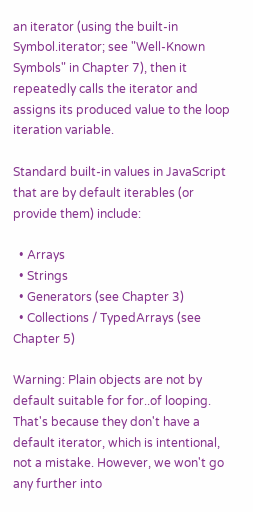an iterator (using the built-in Symbol.iterator; see "Well-Known Symbols" in Chapter 7), then it repeatedly calls the iterator and assigns its produced value to the loop iteration variable.

Standard built-in values in JavaScript that are by default iterables (or provide them) include:

  • Arrays
  • Strings
  • Generators (see Chapter 3)
  • Collections / TypedArrays (see Chapter 5)

Warning: Plain objects are not by default suitable for for..of looping. That's because they don't have a default iterator, which is intentional, not a mistake. However, we won't go any further into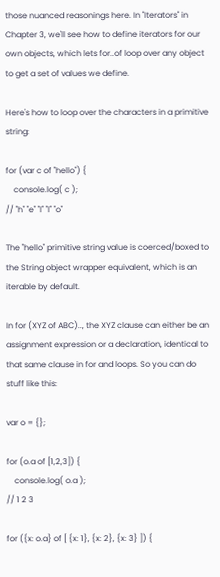those nuanced reasonings here. In "Iterators" in Chapter 3, we'll see how to define iterators for our own objects, which lets for..of loop over any object to get a set of values we define.

Here's how to loop over the characters in a primitive string:

for (var c of "hello") {
    console.log( c );
// "h" "e" "l" "l" "o"

The "hello" primitive string value is coerced/boxed to the String object wrapper equivalent, which is an iterable by default.

In for (XYZ of ABC).., the XYZ clause can either be an assignment expression or a declaration, identical to that same clause in for and loops. So you can do stuff like this:

var o = {};

for (o.a of [1,2,3]) {
    console.log( o.a );
// 1 2 3

for ({x: o.a} of [ {x: 1}, {x: 2}, {x: 3} ]) {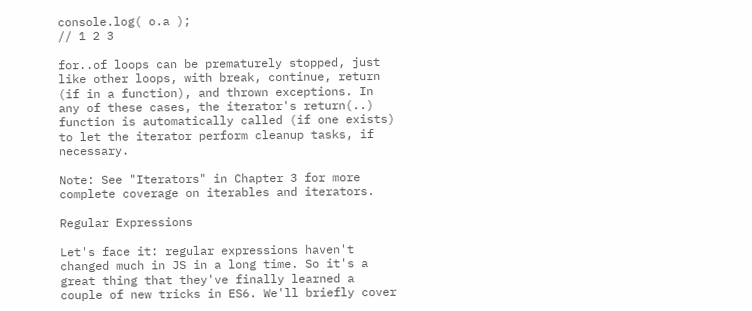console.log( o.a );
// 1 2 3

for..of loops can be prematurely stopped, just like other loops, with break, continue, return (if in a function), and thrown exceptions. In any of these cases, the iterator's return(..) function is automatically called (if one exists) to let the iterator perform cleanup tasks, if necessary.

Note: See "Iterators" in Chapter 3 for more complete coverage on iterables and iterators.

Regular Expressions

Let's face it: regular expressions haven't changed much in JS in a long time. So it's a great thing that they've finally learned a couple of new tricks in ES6. We'll briefly cover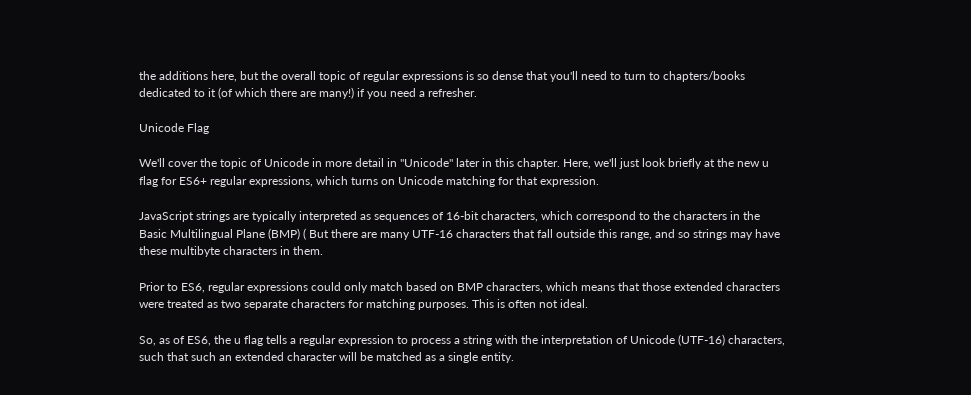the additions here, but the overall topic of regular expressions is so dense that you'll need to turn to chapters/books dedicated to it (of which there are many!) if you need a refresher.

Unicode Flag

We'll cover the topic of Unicode in more detail in "Unicode" later in this chapter. Here, we'll just look briefly at the new u flag for ES6+ regular expressions, which turns on Unicode matching for that expression.

JavaScript strings are typically interpreted as sequences of 16-bit characters, which correspond to the characters in the Basic Multilingual Plane (BMP) ( But there are many UTF-16 characters that fall outside this range, and so strings may have these multibyte characters in them.

Prior to ES6, regular expressions could only match based on BMP characters, which means that those extended characters were treated as two separate characters for matching purposes. This is often not ideal.

So, as of ES6, the u flag tells a regular expression to process a string with the interpretation of Unicode (UTF-16) characters, such that such an extended character will be matched as a single entity.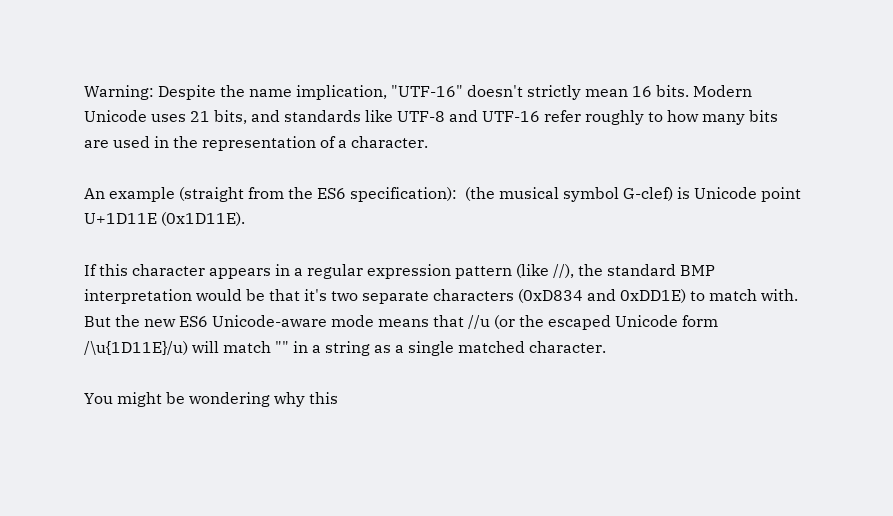Warning: Despite the name implication, "UTF-16" doesn't strictly mean 16 bits. Modern Unicode uses 21 bits, and standards like UTF-8 and UTF-16 refer roughly to how many bits are used in the representation of a character.

An example (straight from the ES6 specification):  (the musical symbol G-clef) is Unicode point U+1D11E (0x1D11E).

If this character appears in a regular expression pattern (like //), the standard BMP interpretation would be that it's two separate characters (0xD834 and 0xDD1E) to match with. But the new ES6 Unicode-aware mode means that //u (or the escaped Unicode form /\u{1D11E}/u) will match "" in a string as a single matched character.

You might be wondering why this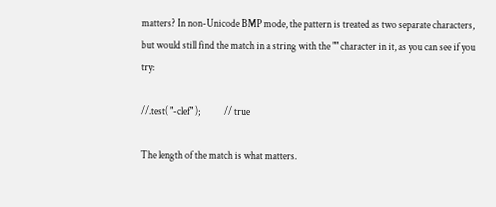matters? In non-Unicode BMP mode, the pattern is treated as two separate characters, but would still find the match in a string with the "" character in it, as you can see if you try:

//.test( "-clef" );            // true

The length of the match is what matters.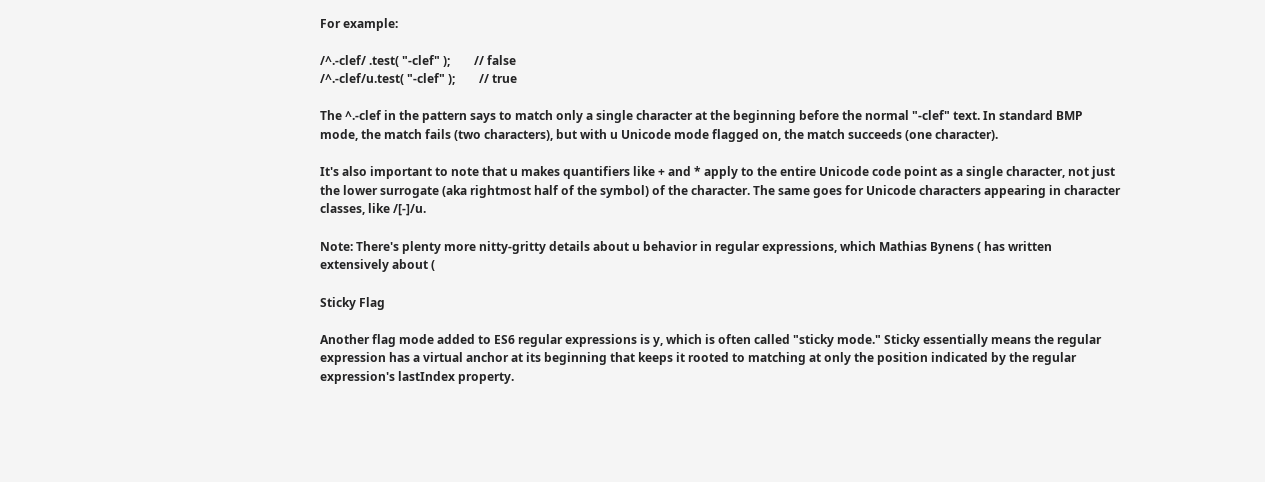For example:

/^.-clef/ .test( "-clef" );        // false
/^.-clef/u.test( "-clef" );        // true

The ^.-clef in the pattern says to match only a single character at the beginning before the normal "-clef" text. In standard BMP mode, the match fails (two characters), but with u Unicode mode flagged on, the match succeeds (one character).

It's also important to note that u makes quantifiers like + and * apply to the entire Unicode code point as a single character, not just the lower surrogate (aka rightmost half of the symbol) of the character. The same goes for Unicode characters appearing in character classes, like /[-]/u.

Note: There's plenty more nitty-gritty details about u behavior in regular expressions, which Mathias Bynens ( has written extensively about (

Sticky Flag

Another flag mode added to ES6 regular expressions is y, which is often called "sticky mode." Sticky essentially means the regular expression has a virtual anchor at its beginning that keeps it rooted to matching at only the position indicated by the regular expression's lastIndex property.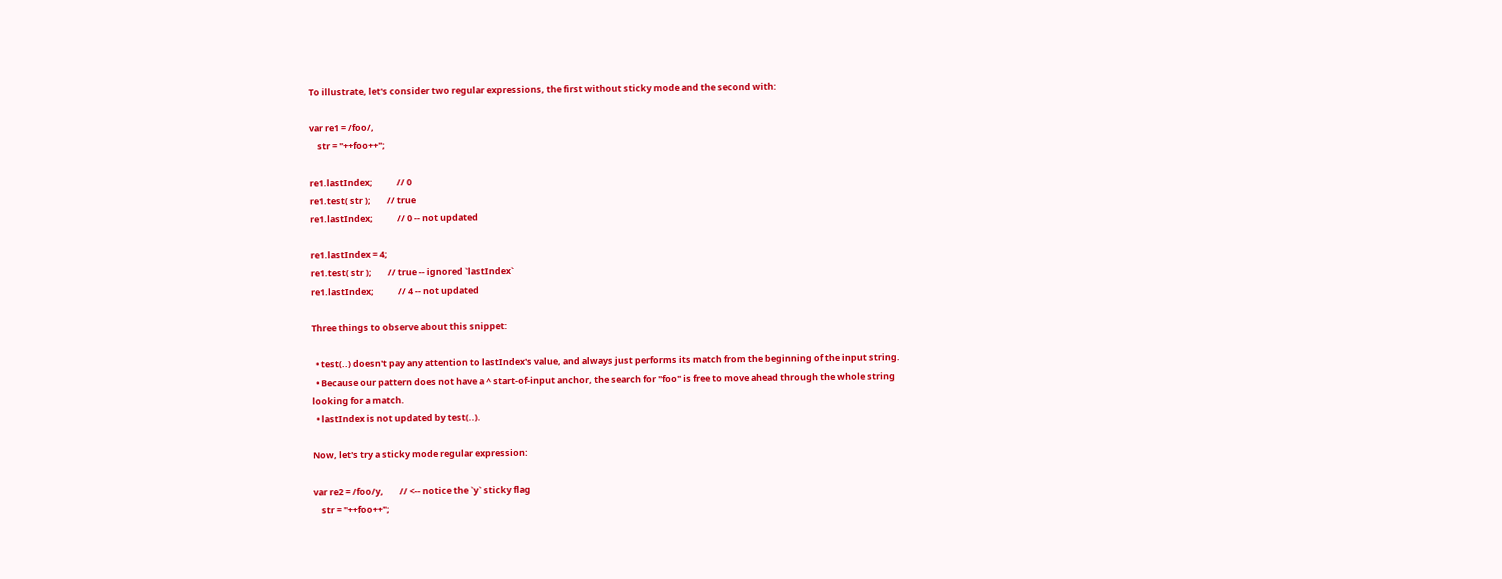To illustrate, let's consider two regular expressions, the first without sticky mode and the second with:

var re1 = /foo/,
    str = "++foo++";

re1.lastIndex;            // 0
re1.test( str );        // true
re1.lastIndex;            // 0 -- not updated

re1.lastIndex = 4;
re1.test( str );        // true -- ignored `lastIndex`
re1.lastIndex;            // 4 -- not updated

Three things to observe about this snippet:

  • test(..) doesn't pay any attention to lastIndex's value, and always just performs its match from the beginning of the input string.
  • Because our pattern does not have a ^ start-of-input anchor, the search for "foo" is free to move ahead through the whole string looking for a match.
  • lastIndex is not updated by test(..).

Now, let's try a sticky mode regular expression:

var re2 = /foo/y,        // <-- notice the `y` sticky flag
    str = "++foo++";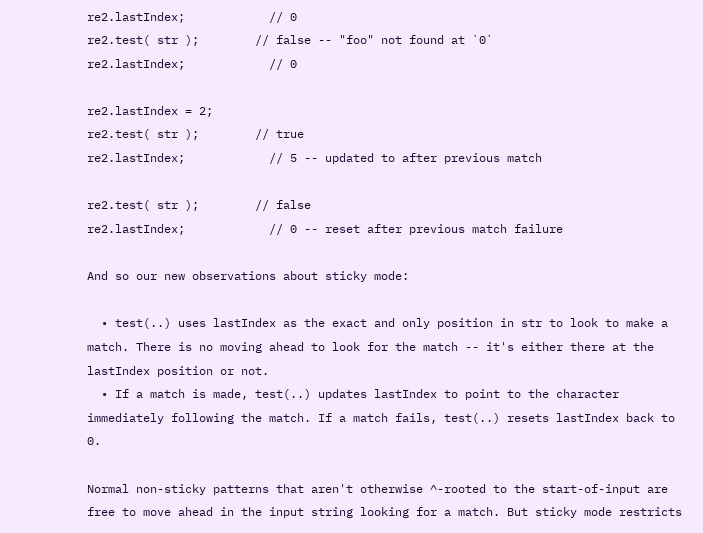re2.lastIndex;            // 0
re2.test( str );        // false -- "foo" not found at `0`
re2.lastIndex;            // 0

re2.lastIndex = 2;
re2.test( str );        // true
re2.lastIndex;            // 5 -- updated to after previous match

re2.test( str );        // false
re2.lastIndex;            // 0 -- reset after previous match failure

And so our new observations about sticky mode:

  • test(..) uses lastIndex as the exact and only position in str to look to make a match. There is no moving ahead to look for the match -- it's either there at the lastIndex position or not.
  • If a match is made, test(..) updates lastIndex to point to the character immediately following the match. If a match fails, test(..) resets lastIndex back to 0.

Normal non-sticky patterns that aren't otherwise ^-rooted to the start-of-input are free to move ahead in the input string looking for a match. But sticky mode restricts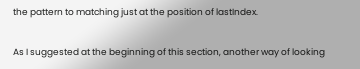the pattern to matching just at the position of lastIndex.

As I suggested at the beginning of this section, another way of looking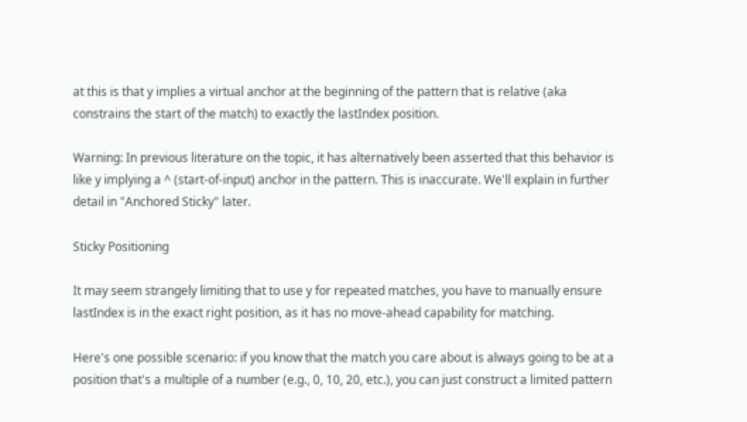at this is that y implies a virtual anchor at the beginning of the pattern that is relative (aka constrains the start of the match) to exactly the lastIndex position.

Warning: In previous literature on the topic, it has alternatively been asserted that this behavior is like y implying a ^ (start-of-input) anchor in the pattern. This is inaccurate. We'll explain in further detail in "Anchored Sticky" later.

Sticky Positioning

It may seem strangely limiting that to use y for repeated matches, you have to manually ensure lastIndex is in the exact right position, as it has no move-ahead capability for matching.

Here's one possible scenario: if you know that the match you care about is always going to be at a position that's a multiple of a number (e.g., 0, 10, 20, etc.), you can just construct a limited pattern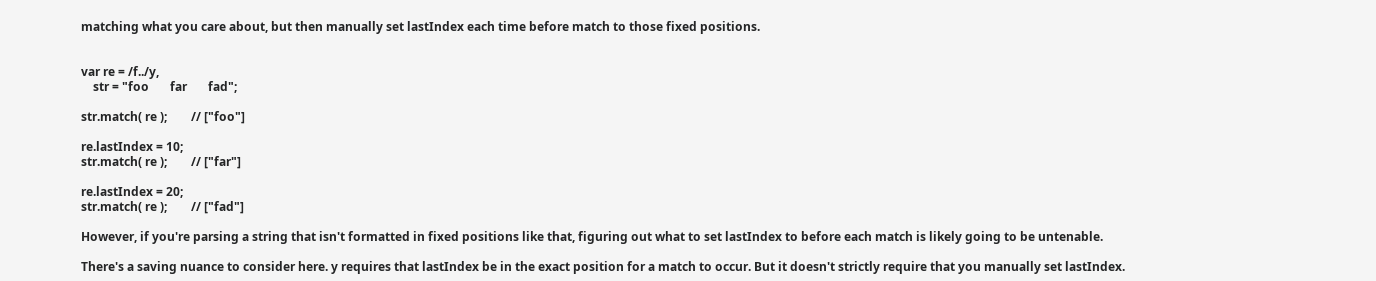matching what you care about, but then manually set lastIndex each time before match to those fixed positions.


var re = /f../y,
    str = "foo       far       fad";

str.match( re );        // ["foo"]

re.lastIndex = 10;
str.match( re );        // ["far"]

re.lastIndex = 20;
str.match( re );        // ["fad"]

However, if you're parsing a string that isn't formatted in fixed positions like that, figuring out what to set lastIndex to before each match is likely going to be untenable.

There's a saving nuance to consider here. y requires that lastIndex be in the exact position for a match to occur. But it doesn't strictly require that you manually set lastIndex.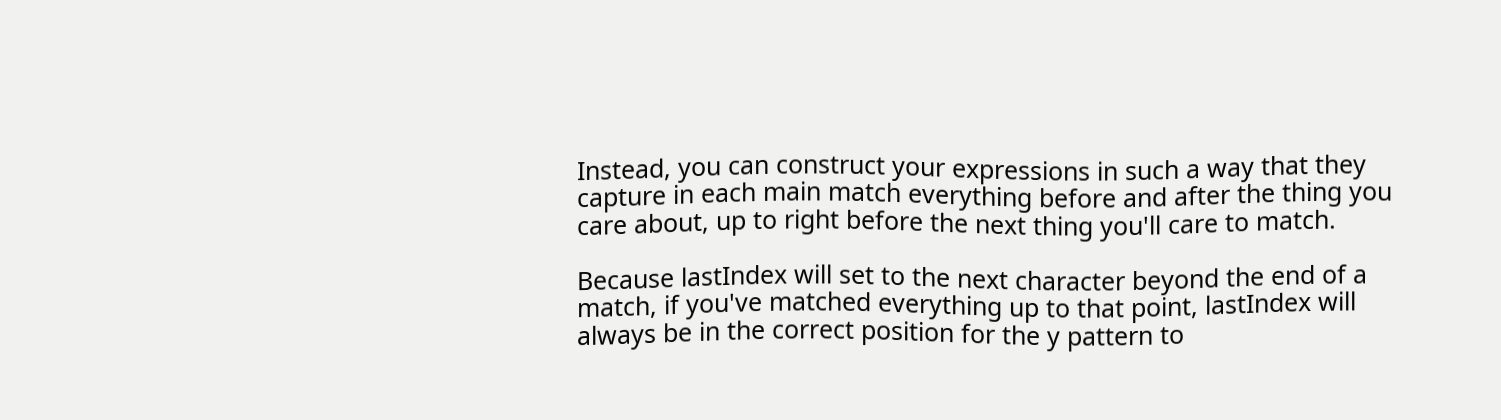Instead, you can construct your expressions in such a way that they capture in each main match everything before and after the thing you care about, up to right before the next thing you'll care to match.

Because lastIndex will set to the next character beyond the end of a match, if you've matched everything up to that point, lastIndex will always be in the correct position for the y pattern to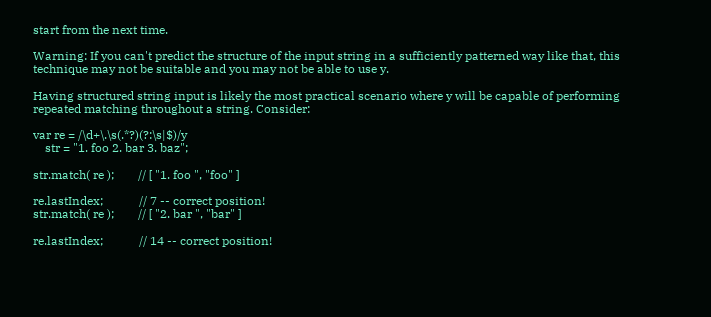start from the next time.

Warning: If you can't predict the structure of the input string in a sufficiently patterned way like that, this technique may not be suitable and you may not be able to use y.

Having structured string input is likely the most practical scenario where y will be capable of performing repeated matching throughout a string. Consider:

var re = /\d+\.\s(.*?)(?:\s|$)/y
    str = "1. foo 2. bar 3. baz";

str.match( re );        // [ "1. foo ", "foo" ]

re.lastIndex;            // 7 -- correct position!
str.match( re );        // [ "2. bar ", "bar" ]

re.lastIndex;            // 14 -- correct position!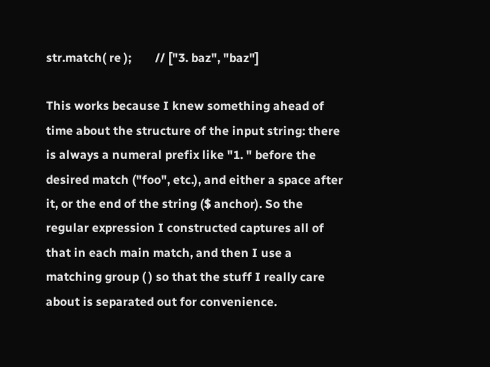str.match( re );        // ["3. baz", "baz"]

This works because I knew something ahead of time about the structure of the input string: there is always a numeral prefix like "1. " before the desired match ("foo", etc.), and either a space after it, or the end of the string ($ anchor). So the regular expression I constructed captures all of that in each main match, and then I use a matching group ( ) so that the stuff I really care about is separated out for convenience.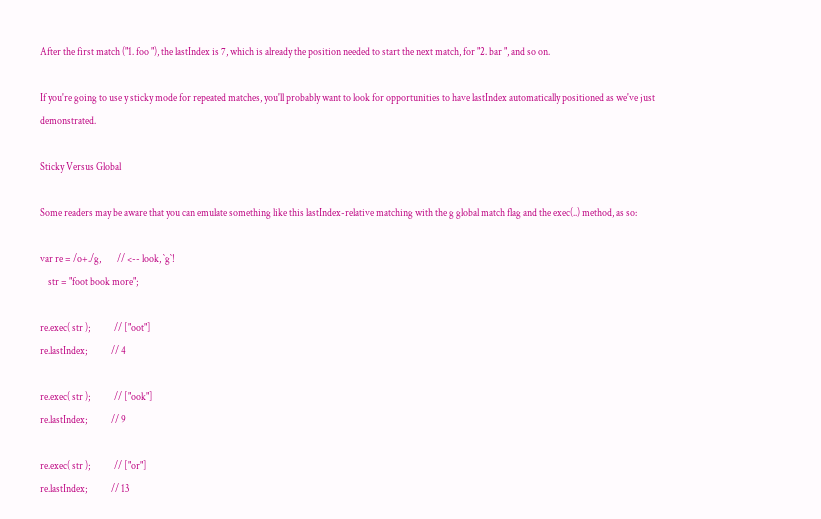After the first match ("1. foo "), the lastIndex is 7, which is already the position needed to start the next match, for "2. bar ", and so on.

If you're going to use y sticky mode for repeated matches, you'll probably want to look for opportunities to have lastIndex automatically positioned as we've just demonstrated.

Sticky Versus Global

Some readers may be aware that you can emulate something like this lastIndex-relative matching with the g global match flag and the exec(..) method, as so:

var re = /o+./g,        // <-- look, `g`!
    str = "foot book more";

re.exec( str );            // ["oot"]
re.lastIndex;            // 4

re.exec( str );            // ["ook"]
re.lastIndex;            // 9

re.exec( str );            // ["or"]
re.lastIndex;            // 13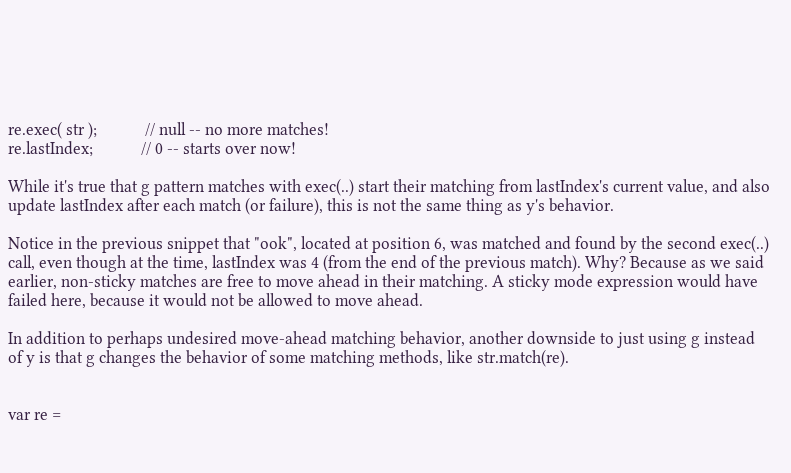re.exec( str );            // null -- no more matches!
re.lastIndex;            // 0 -- starts over now!

While it's true that g pattern matches with exec(..) start their matching from lastIndex's current value, and also update lastIndex after each match (or failure), this is not the same thing as y's behavior.

Notice in the previous snippet that "ook", located at position 6, was matched and found by the second exec(..) call, even though at the time, lastIndex was 4 (from the end of the previous match). Why? Because as we said earlier, non-sticky matches are free to move ahead in their matching. A sticky mode expression would have failed here, because it would not be allowed to move ahead.

In addition to perhaps undesired move-ahead matching behavior, another downside to just using g instead of y is that g changes the behavior of some matching methods, like str.match(re).


var re =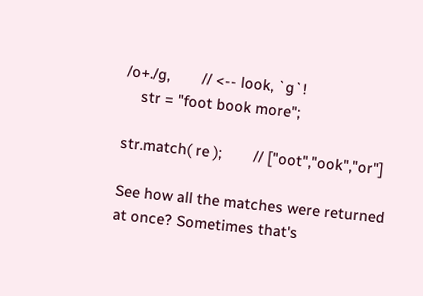/o+./g,        // <-- look, `g`!
    str = "foot book more";

str.match( re );        // ["oot","ook","or"]

See how all the matches were returned at once? Sometimes that's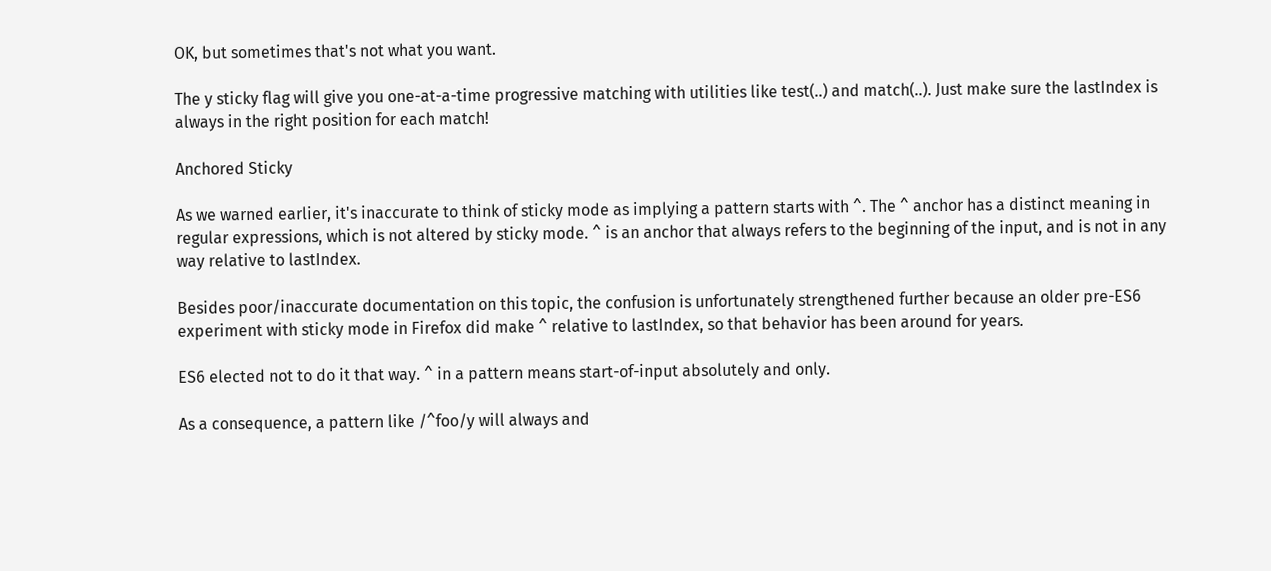OK, but sometimes that's not what you want.

The y sticky flag will give you one-at-a-time progressive matching with utilities like test(..) and match(..). Just make sure the lastIndex is always in the right position for each match!

Anchored Sticky

As we warned earlier, it's inaccurate to think of sticky mode as implying a pattern starts with ^. The ^ anchor has a distinct meaning in regular expressions, which is not altered by sticky mode. ^ is an anchor that always refers to the beginning of the input, and is not in any way relative to lastIndex.

Besides poor/inaccurate documentation on this topic, the confusion is unfortunately strengthened further because an older pre-ES6 experiment with sticky mode in Firefox did make ^ relative to lastIndex, so that behavior has been around for years.

ES6 elected not to do it that way. ^ in a pattern means start-of-input absolutely and only.

As a consequence, a pattern like /^foo/y will always and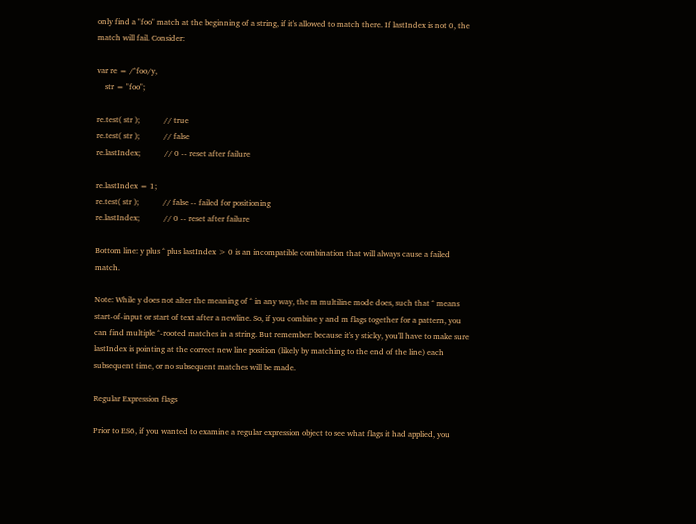only find a "foo" match at the beginning of a string, if it's allowed to match there. If lastIndex is not 0, the match will fail. Consider:

var re = /^foo/y,
    str = "foo";

re.test( str );            // true
re.test( str );            // false
re.lastIndex;            // 0 -- reset after failure

re.lastIndex = 1;
re.test( str );            // false -- failed for positioning
re.lastIndex;            // 0 -- reset after failure

Bottom line: y plus ^ plus lastIndex > 0 is an incompatible combination that will always cause a failed match.

Note: While y does not alter the meaning of ^ in any way, the m multiline mode does, such that ^ means start-of-input or start of text after a newline. So, if you combine y and m flags together for a pattern, you can find multiple ^-rooted matches in a string. But remember: because it's y sticky, you'll have to make sure lastIndex is pointing at the correct new line position (likely by matching to the end of the line) each subsequent time, or no subsequent matches will be made.

Regular Expression flags

Prior to ES6, if you wanted to examine a regular expression object to see what flags it had applied, you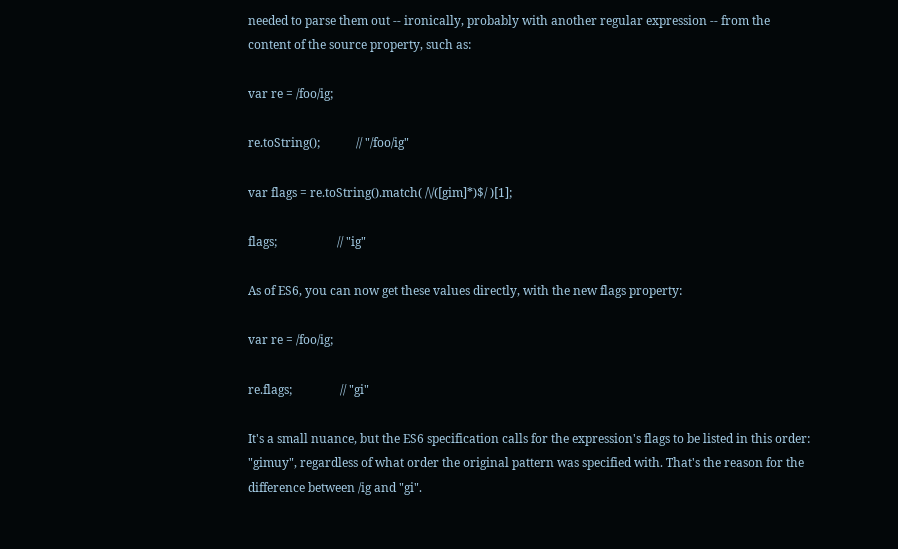needed to parse them out -- ironically, probably with another regular expression -- from the content of the source property, such as:

var re = /foo/ig;

re.toString();            // "/foo/ig"

var flags = re.toString().match( /\/([gim]*)$/ )[1];

flags;                    // "ig"

As of ES6, you can now get these values directly, with the new flags property:

var re = /foo/ig;

re.flags;                // "gi"

It's a small nuance, but the ES6 specification calls for the expression's flags to be listed in this order: "gimuy", regardless of what order the original pattern was specified with. That's the reason for the difference between /ig and "gi".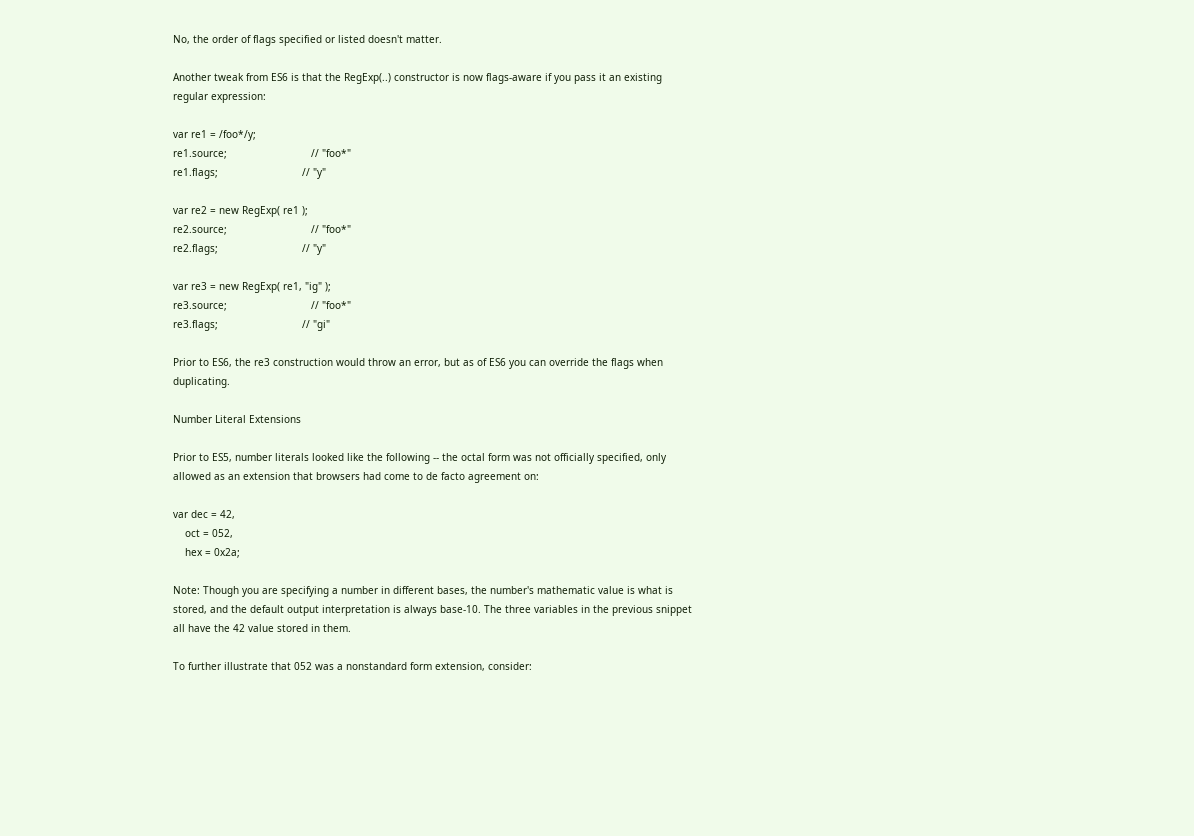No, the order of flags specified or listed doesn't matter.

Another tweak from ES6 is that the RegExp(..) constructor is now flags-aware if you pass it an existing regular expression:

var re1 = /foo*/y;
re1.source;                            // "foo*"
re1.flags;                            // "y"

var re2 = new RegExp( re1 );
re2.source;                            // "foo*"
re2.flags;                            // "y"

var re3 = new RegExp( re1, "ig" );
re3.source;                            // "foo*"
re3.flags;                            // "gi"

Prior to ES6, the re3 construction would throw an error, but as of ES6 you can override the flags when duplicating.

Number Literal Extensions

Prior to ES5, number literals looked like the following -- the octal form was not officially specified, only allowed as an extension that browsers had come to de facto agreement on:

var dec = 42,
    oct = 052,
    hex = 0x2a;

Note: Though you are specifying a number in different bases, the number's mathematic value is what is stored, and the default output interpretation is always base-10. The three variables in the previous snippet all have the 42 value stored in them.

To further illustrate that 052 was a nonstandard form extension, consider: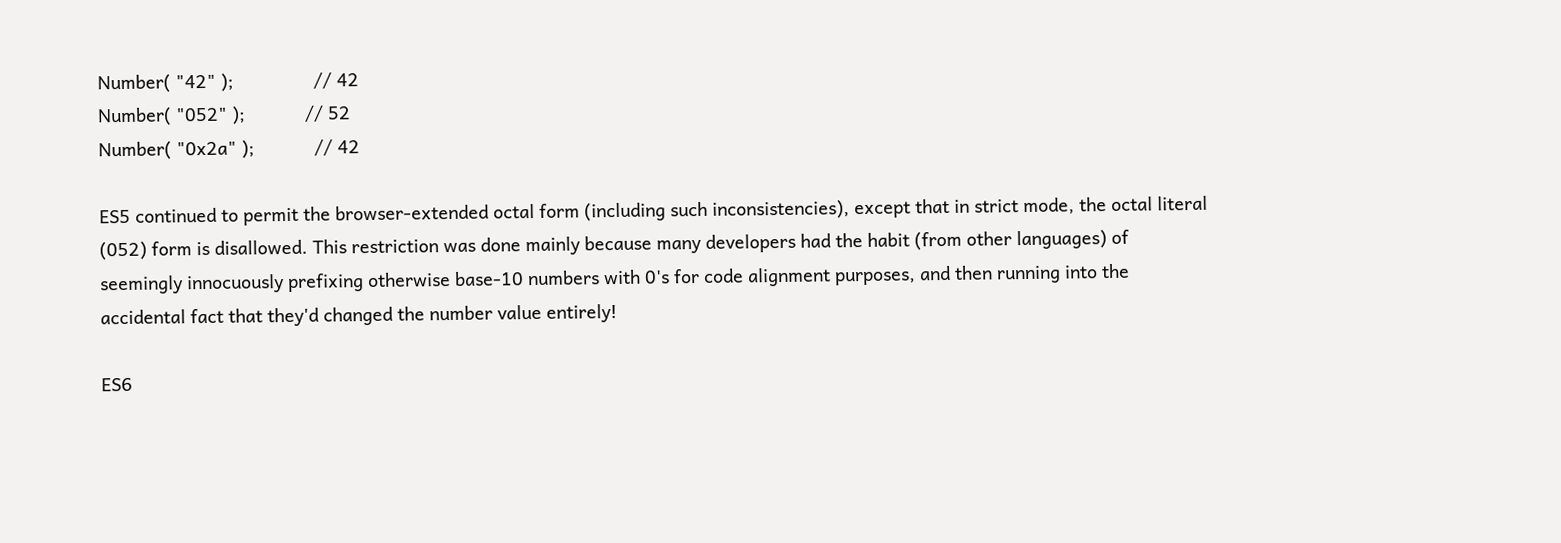Number( "42" );                // 42
Number( "052" );            // 52
Number( "0x2a" );            // 42

ES5 continued to permit the browser-extended octal form (including such inconsistencies), except that in strict mode, the octal literal (052) form is disallowed. This restriction was done mainly because many developers had the habit (from other languages) of seemingly innocuously prefixing otherwise base-10 numbers with 0's for code alignment purposes, and then running into the accidental fact that they'd changed the number value entirely!

ES6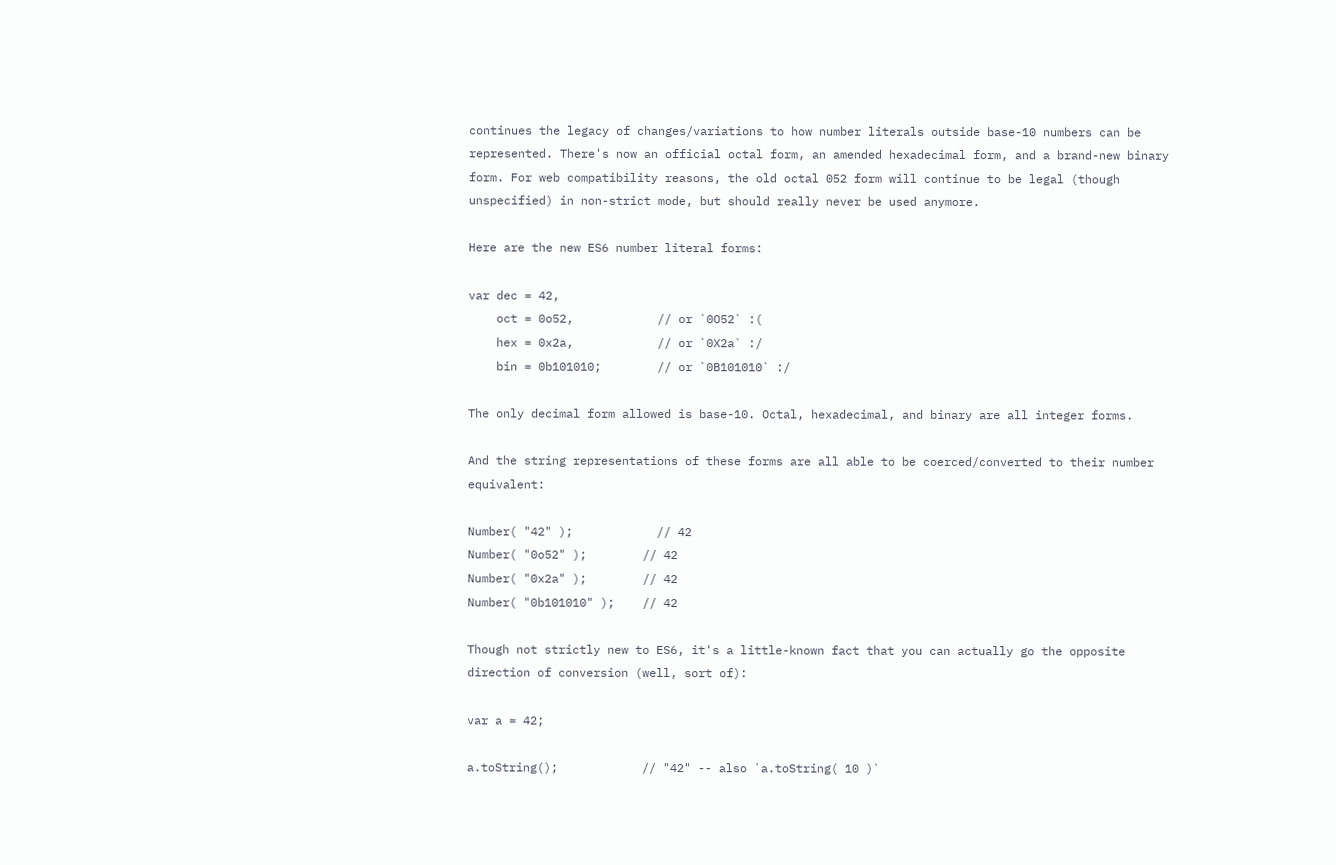continues the legacy of changes/variations to how number literals outside base-10 numbers can be represented. There's now an official octal form, an amended hexadecimal form, and a brand-new binary form. For web compatibility reasons, the old octal 052 form will continue to be legal (though unspecified) in non-strict mode, but should really never be used anymore.

Here are the new ES6 number literal forms:

var dec = 42,
    oct = 0o52,            // or `0O52` :(
    hex = 0x2a,            // or `0X2a` :/
    bin = 0b101010;        // or `0B101010` :/

The only decimal form allowed is base-10. Octal, hexadecimal, and binary are all integer forms.

And the string representations of these forms are all able to be coerced/converted to their number equivalent:

Number( "42" );            // 42
Number( "0o52" );        // 42
Number( "0x2a" );        // 42
Number( "0b101010" );    // 42

Though not strictly new to ES6, it's a little-known fact that you can actually go the opposite direction of conversion (well, sort of):

var a = 42;

a.toString();            // "42" -- also `a.toString( 10 )`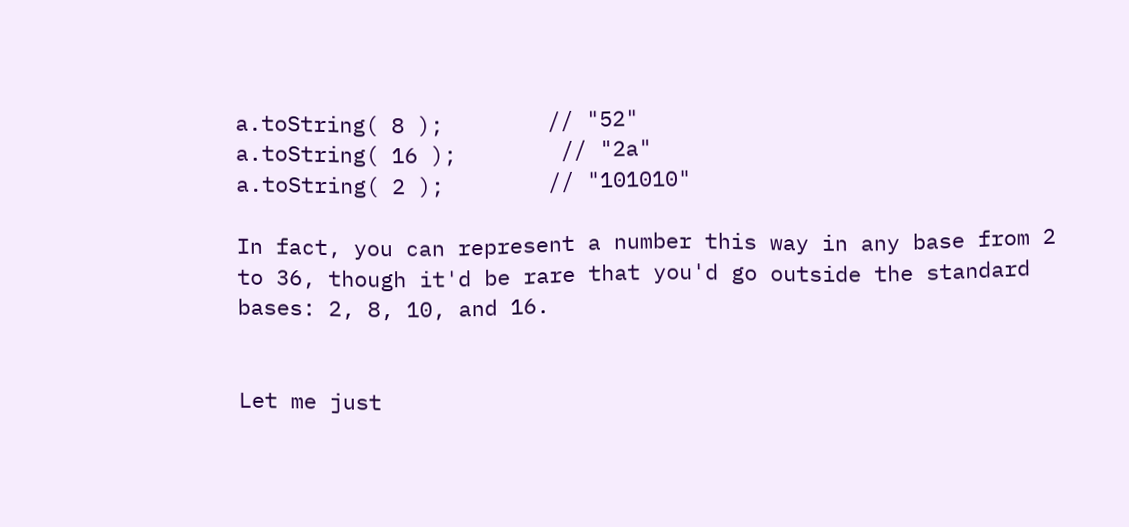a.toString( 8 );        // "52"
a.toString( 16 );        // "2a"
a.toString( 2 );        // "101010"

In fact, you can represent a number this way in any base from 2 to 36, though it'd be rare that you'd go outside the standard bases: 2, 8, 10, and 16.


Let me just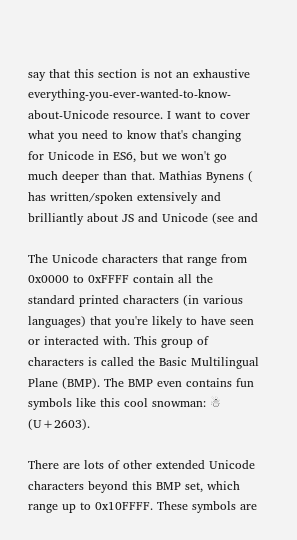say that this section is not an exhaustive everything-you-ever-wanted-to-know-about-Unicode resource. I want to cover what you need to know that's changing for Unicode in ES6, but we won't go much deeper than that. Mathias Bynens ( has written/spoken extensively and brilliantly about JS and Unicode (see and

The Unicode characters that range from 0x0000 to 0xFFFF contain all the standard printed characters (in various languages) that you're likely to have seen or interacted with. This group of characters is called the Basic Multilingual Plane (BMP). The BMP even contains fun symbols like this cool snowman: ☃ (U+2603).

There are lots of other extended Unicode characters beyond this BMP set, which range up to 0x10FFFF. These symbols are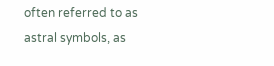often referred to as astral symbols, as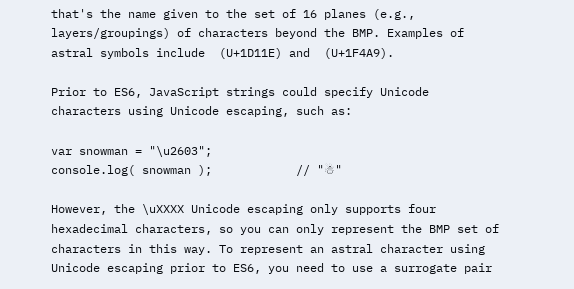that's the name given to the set of 16 planes (e.g., layers/groupings) of characters beyond the BMP. Examples of astral symbols include  (U+1D11E) and  (U+1F4A9).

Prior to ES6, JavaScript strings could specify Unicode characters using Unicode escaping, such as:

var snowman = "\u2603";
console.log( snowman );            // "☃"

However, the \uXXXX Unicode escaping only supports four hexadecimal characters, so you can only represent the BMP set of characters in this way. To represent an astral character using Unicode escaping prior to ES6, you need to use a surrogate pair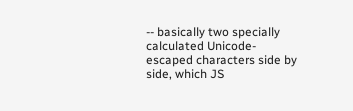-- basically two specially calculated Unicode-escaped characters side by side, which JS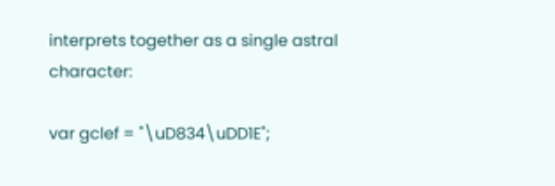interprets together as a single astral character:

var gclef = "\uD834\uDD1E";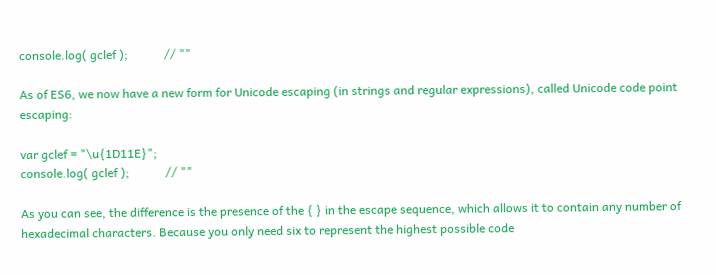console.log( gclef );            // ""

As of ES6, we now have a new form for Unicode escaping (in strings and regular expressions), called Unicode code point escaping:

var gclef = "\u{1D11E}";
console.log( gclef );            // ""

As you can see, the difference is the presence of the { } in the escape sequence, which allows it to contain any number of hexadecimal characters. Because you only need six to represent the highest possible code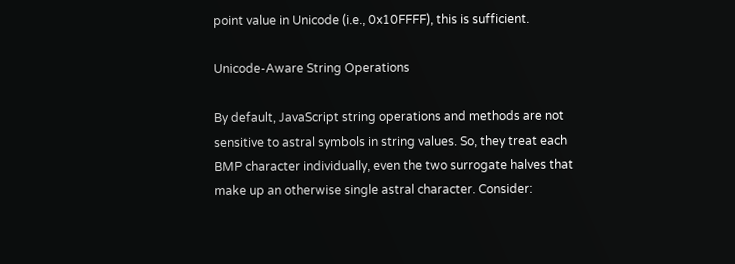point value in Unicode (i.e., 0x10FFFF), this is sufficient.

Unicode-Aware String Operations

By default, JavaScript string operations and methods are not sensitive to astral symbols in string values. So, they treat each BMP character individually, even the two surrogate halves that make up an otherwise single astral character. Consider: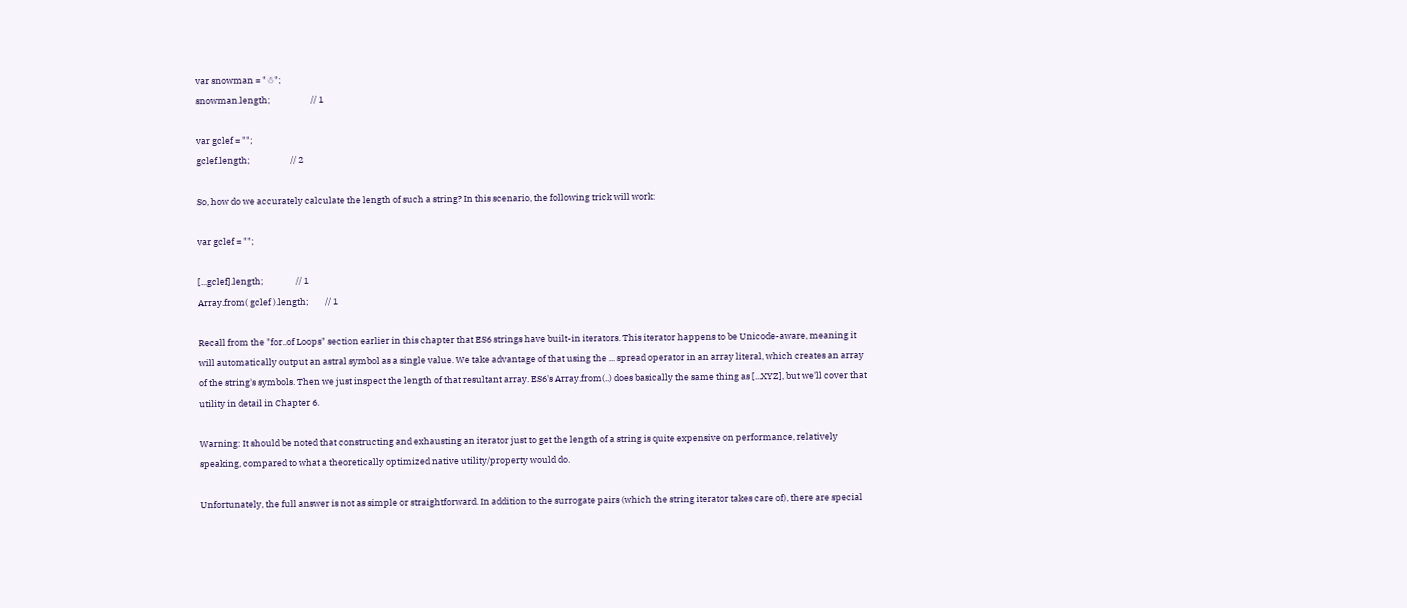var snowman = "☃";
snowman.length;                    // 1

var gclef = "";
gclef.length;                    // 2

So, how do we accurately calculate the length of such a string? In this scenario, the following trick will work:

var gclef = "";

[...gclef].length;                // 1
Array.from( gclef ).length;        // 1

Recall from the "for..of Loops" section earlier in this chapter that ES6 strings have built-in iterators. This iterator happens to be Unicode-aware, meaning it will automatically output an astral symbol as a single value. We take advantage of that using the ... spread operator in an array literal, which creates an array of the string's symbols. Then we just inspect the length of that resultant array. ES6's Array.from(..) does basically the same thing as [...XYZ], but we'll cover that utility in detail in Chapter 6.

Warning: It should be noted that constructing and exhausting an iterator just to get the length of a string is quite expensive on performance, relatively speaking, compared to what a theoretically optimized native utility/property would do.

Unfortunately, the full answer is not as simple or straightforward. In addition to the surrogate pairs (which the string iterator takes care of), there are special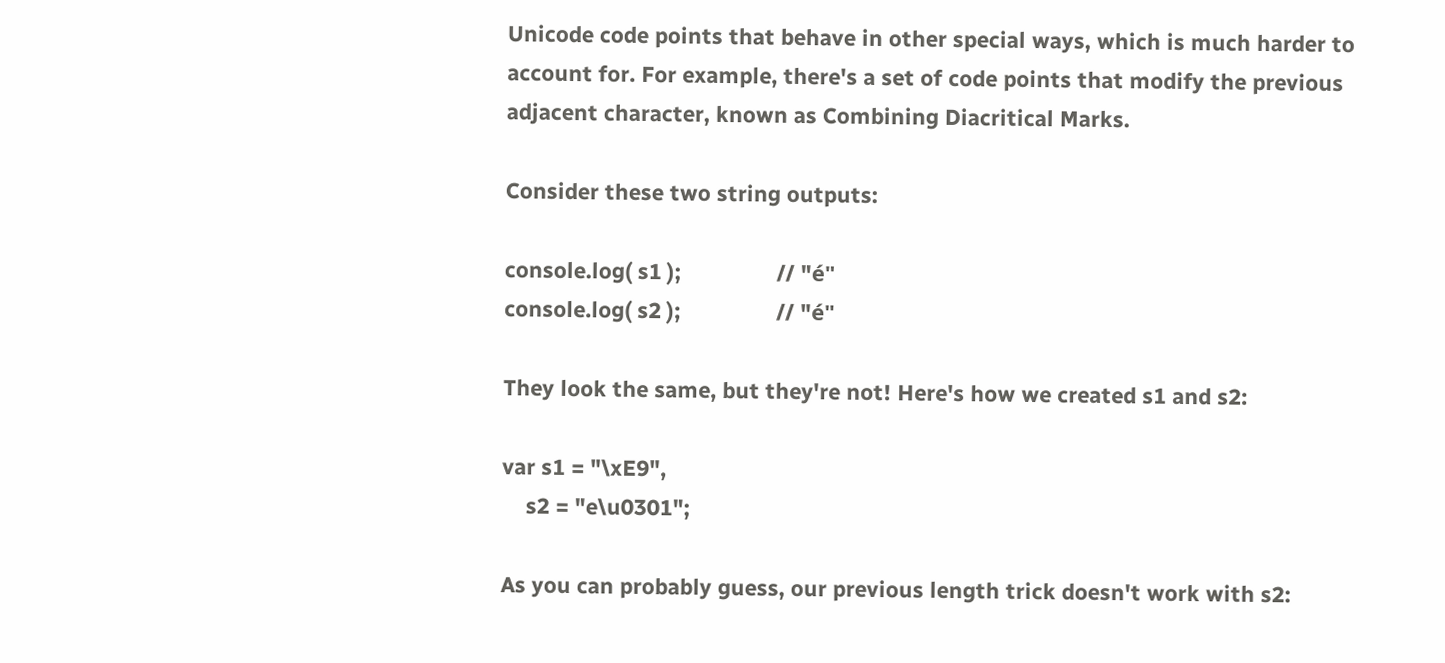Unicode code points that behave in other special ways, which is much harder to account for. For example, there's a set of code points that modify the previous adjacent character, known as Combining Diacritical Marks.

Consider these two string outputs:

console.log( s1 );                // "é"
console.log( s2 );                // "é"

They look the same, but they're not! Here's how we created s1 and s2:

var s1 = "\xE9",
    s2 = "e\u0301";

As you can probably guess, our previous length trick doesn't work with s2: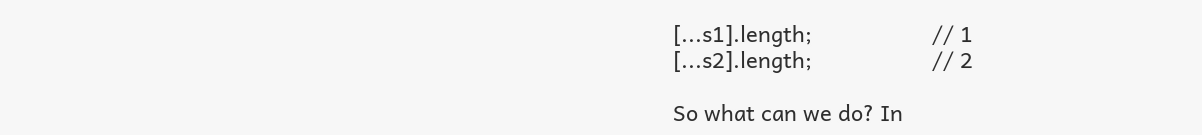[...s1].length;                    // 1
[...s2].length;                    // 2

So what can we do? In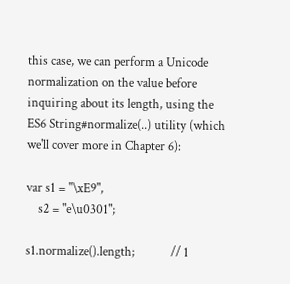this case, we can perform a Unicode normalization on the value before inquiring about its length, using the ES6 String#normalize(..) utility (which we'll cover more in Chapter 6):

var s1 = "\xE9",
    s2 = "e\u0301";

s1.normalize().length;            // 1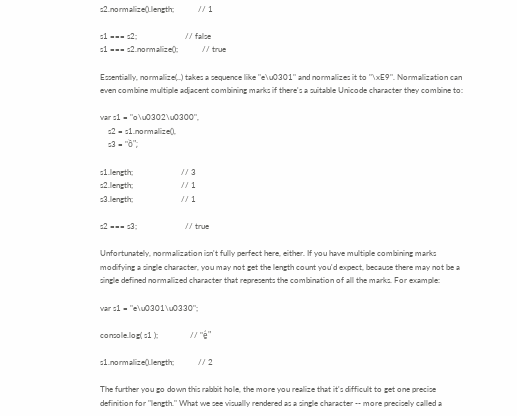s2.normalize().length;            // 1

s1 === s2;                        // false
s1 === s2.normalize();            // true

Essentially, normalize(..) takes a sequence like "e\u0301" and normalizes it to "\xE9". Normalization can even combine multiple adjacent combining marks if there's a suitable Unicode character they combine to:

var s1 = "o\u0302\u0300",
    s2 = s1.normalize(),
    s3 = "ồ";

s1.length;                        // 3
s2.length;                        // 1
s3.length;                        // 1

s2 === s3;                        // true

Unfortunately, normalization isn't fully perfect here, either. If you have multiple combining marks modifying a single character, you may not get the length count you'd expect, because there may not be a single defined normalized character that represents the combination of all the marks. For example:

var s1 = "e\u0301\u0330";

console.log( s1 );                // "ḛ́"

s1.normalize().length;            // 2

The further you go down this rabbit hole, the more you realize that it's difficult to get one precise definition for "length." What we see visually rendered as a single character -- more precisely called a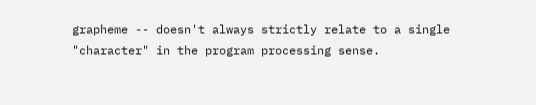grapheme -- doesn't always strictly relate to a single "character" in the program processing sense.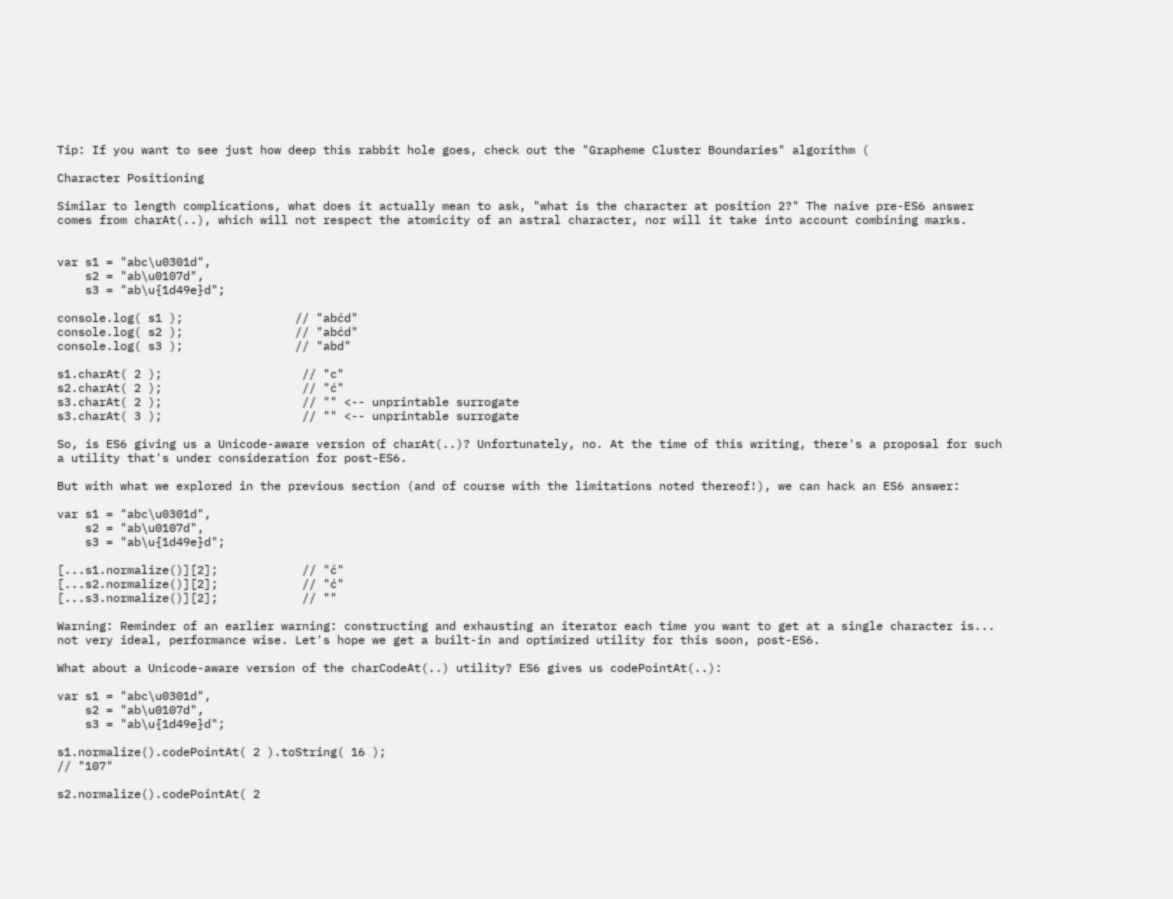Tip: If you want to see just how deep this rabbit hole goes, check out the "Grapheme Cluster Boundaries" algorithm (

Character Positioning

Similar to length complications, what does it actually mean to ask, "what is the character at position 2?" The naive pre-ES6 answer comes from charAt(..), which will not respect the atomicity of an astral character, nor will it take into account combining marks.


var s1 = "abc\u0301d",
    s2 = "ab\u0107d",
    s3 = "ab\u{1d49e}d";

console.log( s1 );                // "abćd"
console.log( s2 );                // "abćd"
console.log( s3 );                // "abd"

s1.charAt( 2 );                    // "c"
s2.charAt( 2 );                    // "ć"
s3.charAt( 2 );                    // "" <-- unprintable surrogate
s3.charAt( 3 );                    // "" <-- unprintable surrogate

So, is ES6 giving us a Unicode-aware version of charAt(..)? Unfortunately, no. At the time of this writing, there's a proposal for such a utility that's under consideration for post-ES6.

But with what we explored in the previous section (and of course with the limitations noted thereof!), we can hack an ES6 answer:

var s1 = "abc\u0301d",
    s2 = "ab\u0107d",
    s3 = "ab\u{1d49e}d";

[...s1.normalize()][2];            // "ć"
[...s2.normalize()][2];            // "ć"
[...s3.normalize()][2];            // ""

Warning: Reminder of an earlier warning: constructing and exhausting an iterator each time you want to get at a single character is... not very ideal, performance wise. Let's hope we get a built-in and optimized utility for this soon, post-ES6.

What about a Unicode-aware version of the charCodeAt(..) utility? ES6 gives us codePointAt(..):

var s1 = "abc\u0301d",
    s2 = "ab\u0107d",
    s3 = "ab\u{1d49e}d";

s1.normalize().codePointAt( 2 ).toString( 16 );
// "107"

s2.normalize().codePointAt( 2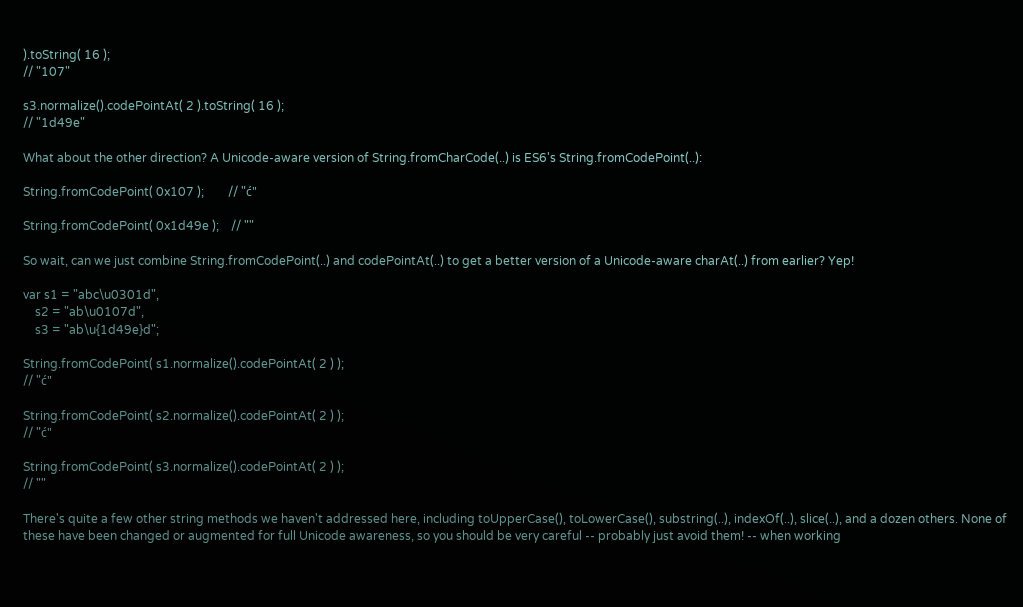).toString( 16 );
// "107"

s3.normalize().codePointAt( 2 ).toString( 16 );
// "1d49e"

What about the other direction? A Unicode-aware version of String.fromCharCode(..) is ES6's String.fromCodePoint(..):

String.fromCodePoint( 0x107 );        // "ć"

String.fromCodePoint( 0x1d49e );    // ""

So wait, can we just combine String.fromCodePoint(..) and codePointAt(..) to get a better version of a Unicode-aware charAt(..) from earlier? Yep!

var s1 = "abc\u0301d",
    s2 = "ab\u0107d",
    s3 = "ab\u{1d49e}d";

String.fromCodePoint( s1.normalize().codePointAt( 2 ) );
// "ć"

String.fromCodePoint( s2.normalize().codePointAt( 2 ) );
// "ć"

String.fromCodePoint( s3.normalize().codePointAt( 2 ) );
// ""

There's quite a few other string methods we haven't addressed here, including toUpperCase(), toLowerCase(), substring(..), indexOf(..), slice(..), and a dozen others. None of these have been changed or augmented for full Unicode awareness, so you should be very careful -- probably just avoid them! -- when working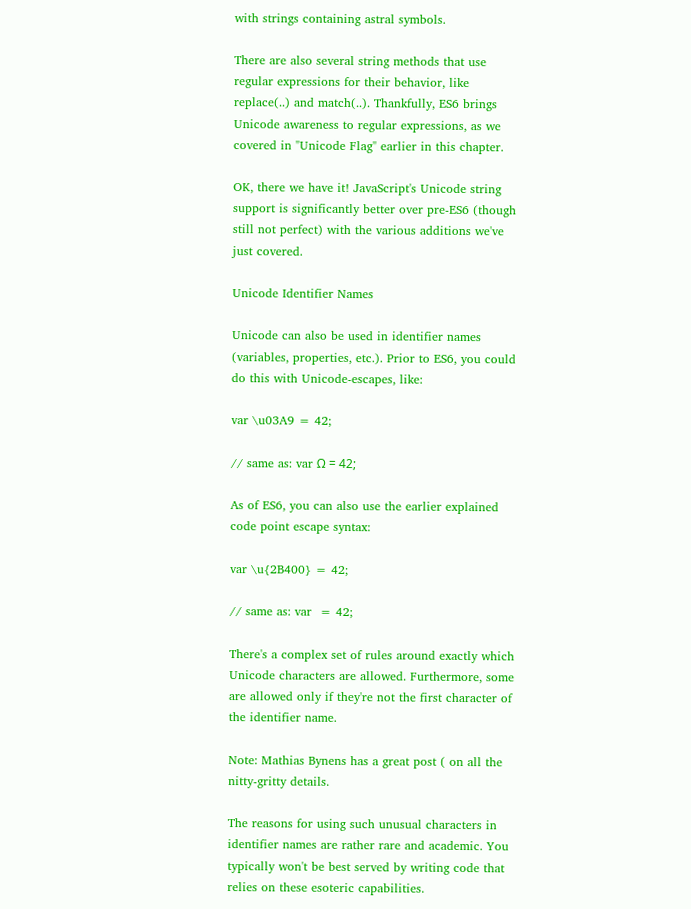with strings containing astral symbols.

There are also several string methods that use regular expressions for their behavior, like replace(..) and match(..). Thankfully, ES6 brings Unicode awareness to regular expressions, as we covered in "Unicode Flag" earlier in this chapter.

OK, there we have it! JavaScript's Unicode string support is significantly better over pre-ES6 (though still not perfect) with the various additions we've just covered.

Unicode Identifier Names

Unicode can also be used in identifier names (variables, properties, etc.). Prior to ES6, you could do this with Unicode-escapes, like:

var \u03A9 = 42;

// same as: var Ω = 42;

As of ES6, you can also use the earlier explained code point escape syntax:

var \u{2B400} = 42;

// same as: var  = 42;

There's a complex set of rules around exactly which Unicode characters are allowed. Furthermore, some are allowed only if they're not the first character of the identifier name.

Note: Mathias Bynens has a great post ( on all the nitty-gritty details.

The reasons for using such unusual characters in identifier names are rather rare and academic. You typically won't be best served by writing code that relies on these esoteric capabilities.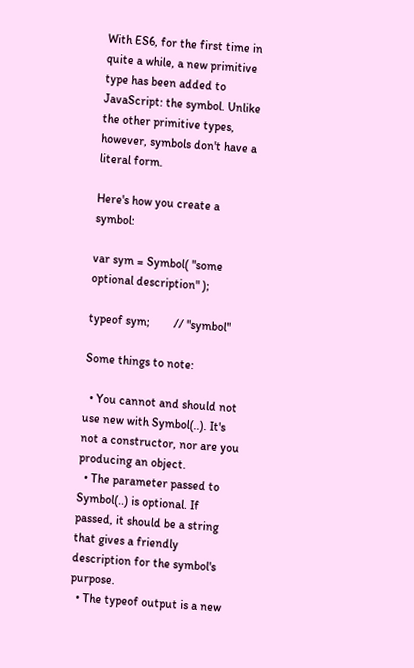With ES6, for the first time in quite a while, a new primitive type has been added to JavaScript: the symbol. Unlike the other primitive types, however, symbols don't have a literal form.

Here's how you create a symbol:

var sym = Symbol( "some optional description" );

typeof sym;        // "symbol"

Some things to note:

  • You cannot and should not use new with Symbol(..). It's not a constructor, nor are you producing an object.
  • The parameter passed to Symbol(..) is optional. If passed, it should be a string that gives a friendly description for the symbol's purpose.
  • The typeof output is a new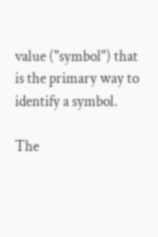value ("symbol") that is the primary way to identify a symbol.

The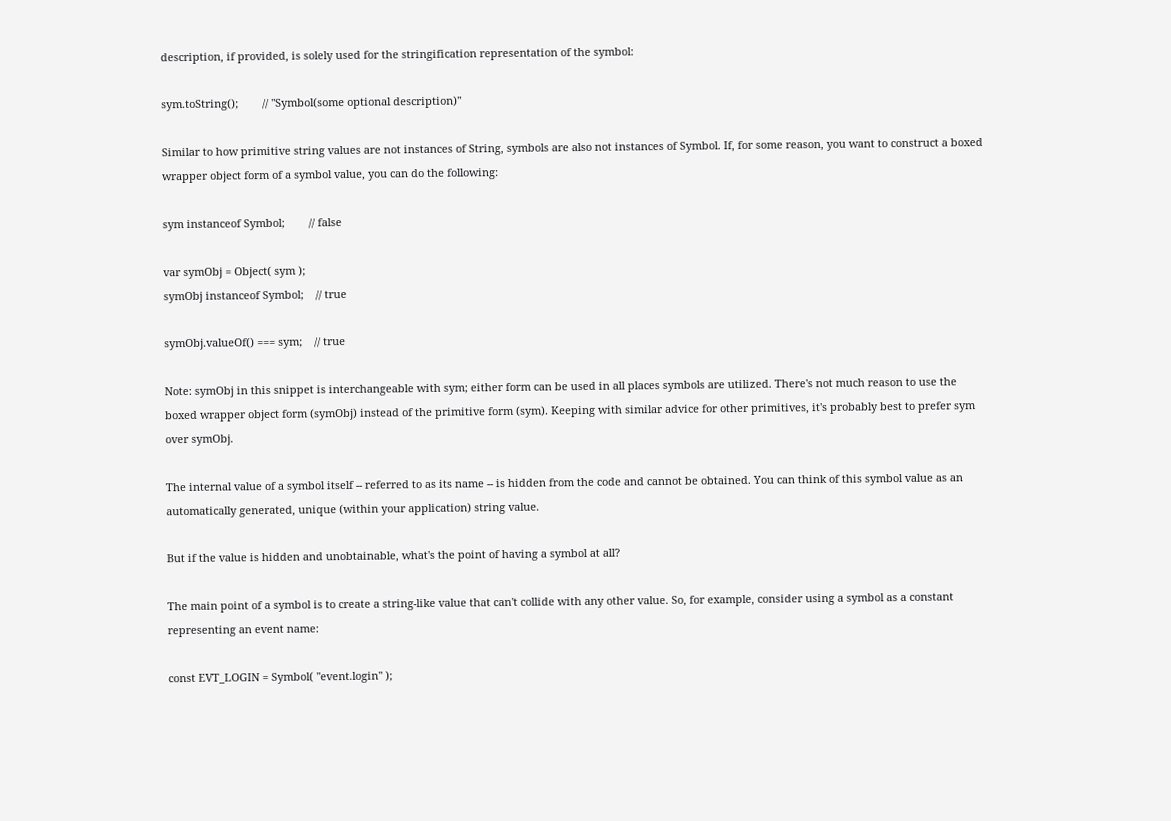description, if provided, is solely used for the stringification representation of the symbol:

sym.toString();        // "Symbol(some optional description)"

Similar to how primitive string values are not instances of String, symbols are also not instances of Symbol. If, for some reason, you want to construct a boxed wrapper object form of a symbol value, you can do the following:

sym instanceof Symbol;        // false

var symObj = Object( sym );
symObj instanceof Symbol;    // true

symObj.valueOf() === sym;    // true

Note: symObj in this snippet is interchangeable with sym; either form can be used in all places symbols are utilized. There's not much reason to use the boxed wrapper object form (symObj) instead of the primitive form (sym). Keeping with similar advice for other primitives, it's probably best to prefer sym over symObj.

The internal value of a symbol itself -- referred to as its name -- is hidden from the code and cannot be obtained. You can think of this symbol value as an automatically generated, unique (within your application) string value.

But if the value is hidden and unobtainable, what's the point of having a symbol at all?

The main point of a symbol is to create a string-like value that can't collide with any other value. So, for example, consider using a symbol as a constant representing an event name:

const EVT_LOGIN = Symbol( "event.login" );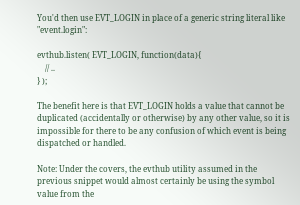You'd then use EVT_LOGIN in place of a generic string literal like "event.login":

evthub.listen( EVT_LOGIN, function(data){
    // ..
} );

The benefit here is that EVT_LOGIN holds a value that cannot be duplicated (accidentally or otherwise) by any other value, so it is impossible for there to be any confusion of which event is being dispatched or handled.

Note: Under the covers, the evthub utility assumed in the previous snippet would almost certainly be using the symbol value from the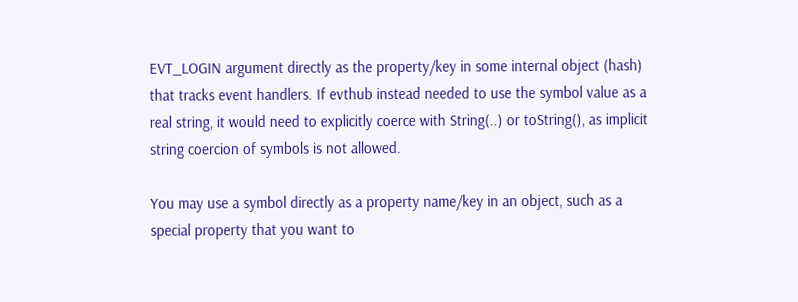EVT_LOGIN argument directly as the property/key in some internal object (hash) that tracks event handlers. If evthub instead needed to use the symbol value as a real string, it would need to explicitly coerce with String(..) or toString(), as implicit string coercion of symbols is not allowed.

You may use a symbol directly as a property name/key in an object, such as a special property that you want to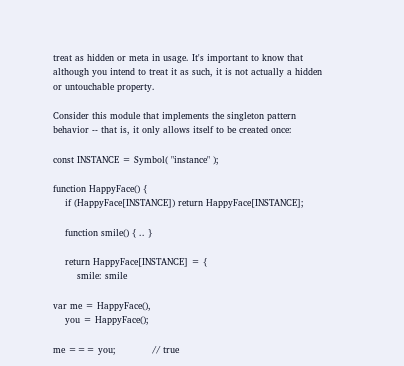treat as hidden or meta in usage. It's important to know that although you intend to treat it as such, it is not actually a hidden or untouchable property.

Consider this module that implements the singleton pattern behavior -- that is, it only allows itself to be created once:

const INSTANCE = Symbol( "instance" );

function HappyFace() {
    if (HappyFace[INSTANCE]) return HappyFace[INSTANCE];

    function smile() { .. }

    return HappyFace[INSTANCE] = {
        smile: smile

var me = HappyFace(),
    you = HappyFace();

me === you;            // true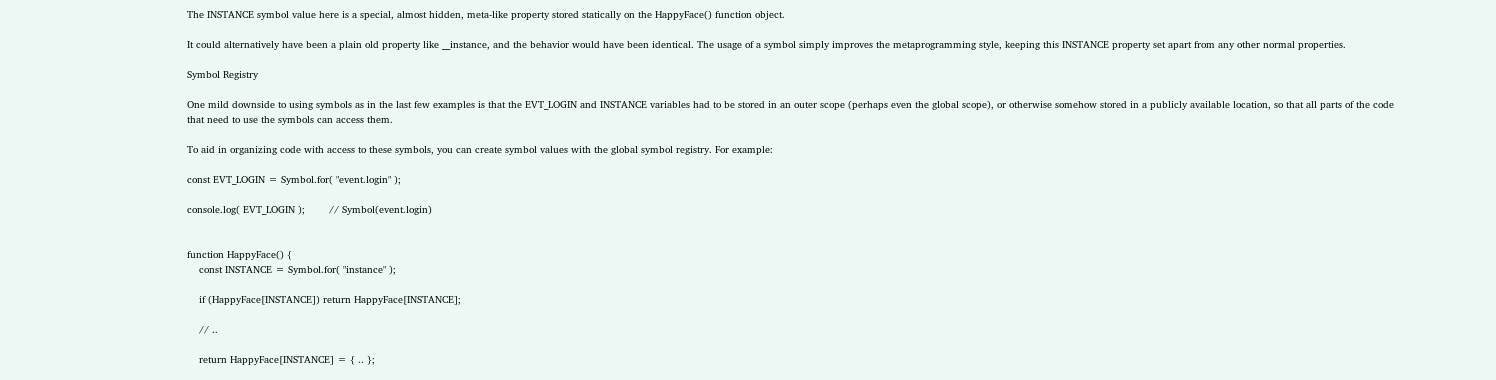The INSTANCE symbol value here is a special, almost hidden, meta-like property stored statically on the HappyFace() function object.

It could alternatively have been a plain old property like __instance, and the behavior would have been identical. The usage of a symbol simply improves the metaprogramming style, keeping this INSTANCE property set apart from any other normal properties.

Symbol Registry

One mild downside to using symbols as in the last few examples is that the EVT_LOGIN and INSTANCE variables had to be stored in an outer scope (perhaps even the global scope), or otherwise somehow stored in a publicly available location, so that all parts of the code that need to use the symbols can access them.

To aid in organizing code with access to these symbols, you can create symbol values with the global symbol registry. For example:

const EVT_LOGIN = Symbol.for( "event.login" );

console.log( EVT_LOGIN );        // Symbol(event.login)


function HappyFace() {
    const INSTANCE = Symbol.for( "instance" );

    if (HappyFace[INSTANCE]) return HappyFace[INSTANCE];

    // ..

    return HappyFace[INSTANCE] = { .. };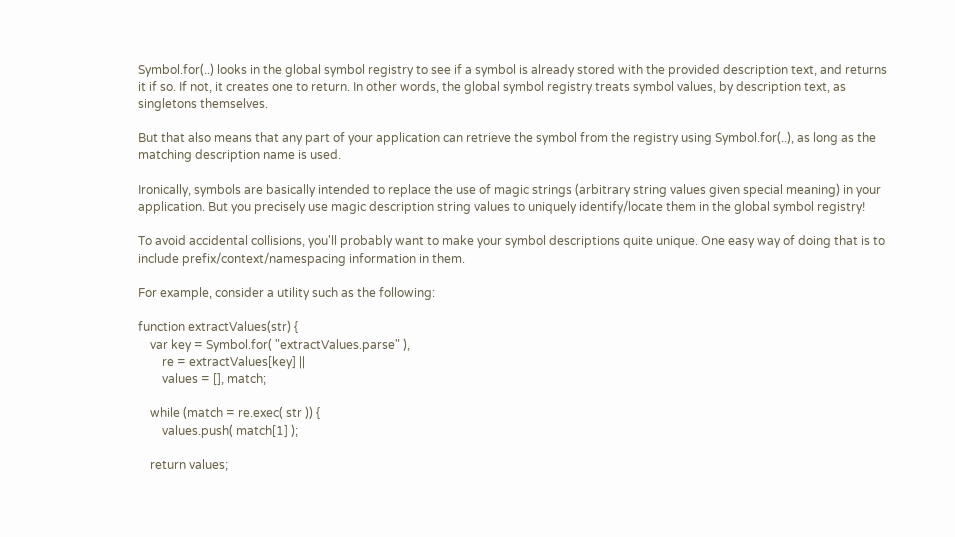Symbol.for(..) looks in the global symbol registry to see if a symbol is already stored with the provided description text, and returns it if so. If not, it creates one to return. In other words, the global symbol registry treats symbol values, by description text, as singletons themselves.

But that also means that any part of your application can retrieve the symbol from the registry using Symbol.for(..), as long as the matching description name is used.

Ironically, symbols are basically intended to replace the use of magic strings (arbitrary string values given special meaning) in your application. But you precisely use magic description string values to uniquely identify/locate them in the global symbol registry!

To avoid accidental collisions, you'll probably want to make your symbol descriptions quite unique. One easy way of doing that is to include prefix/context/namespacing information in them.

For example, consider a utility such as the following:

function extractValues(str) {
    var key = Symbol.for( "extractValues.parse" ),
        re = extractValues[key] ||
        values = [], match;

    while (match = re.exec( str )) {
        values.push( match[1] );

    return values;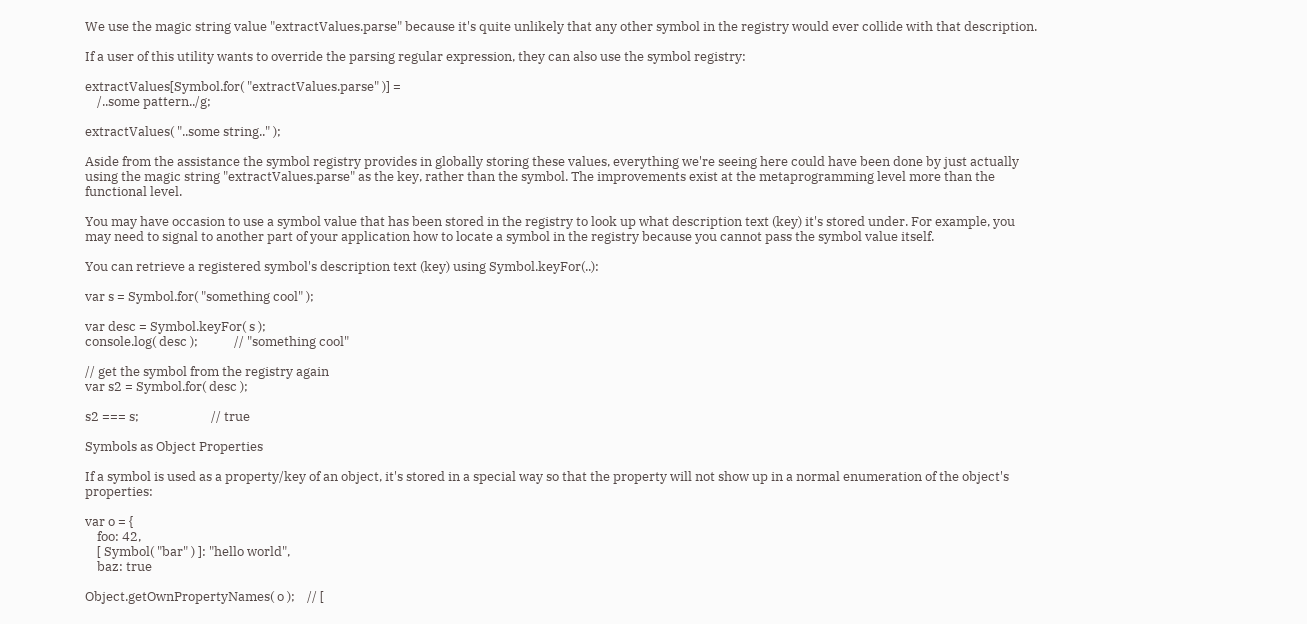We use the magic string value "extractValues.parse" because it's quite unlikely that any other symbol in the registry would ever collide with that description.

If a user of this utility wants to override the parsing regular expression, they can also use the symbol registry:

extractValues[Symbol.for( "extractValues.parse" )] =
    /..some pattern../g;

extractValues( "..some string.." );

Aside from the assistance the symbol registry provides in globally storing these values, everything we're seeing here could have been done by just actually using the magic string "extractValues.parse" as the key, rather than the symbol. The improvements exist at the metaprogramming level more than the functional level.

You may have occasion to use a symbol value that has been stored in the registry to look up what description text (key) it's stored under. For example, you may need to signal to another part of your application how to locate a symbol in the registry because you cannot pass the symbol value itself.

You can retrieve a registered symbol's description text (key) using Symbol.keyFor(..):

var s = Symbol.for( "something cool" );

var desc = Symbol.keyFor( s );
console.log( desc );            // "something cool"

// get the symbol from the registry again
var s2 = Symbol.for( desc );

s2 === s;                        // true

Symbols as Object Properties

If a symbol is used as a property/key of an object, it's stored in a special way so that the property will not show up in a normal enumeration of the object's properties:

var o = {
    foo: 42,
    [ Symbol( "bar" ) ]: "hello world",
    baz: true

Object.getOwnPropertyNames( o );    // [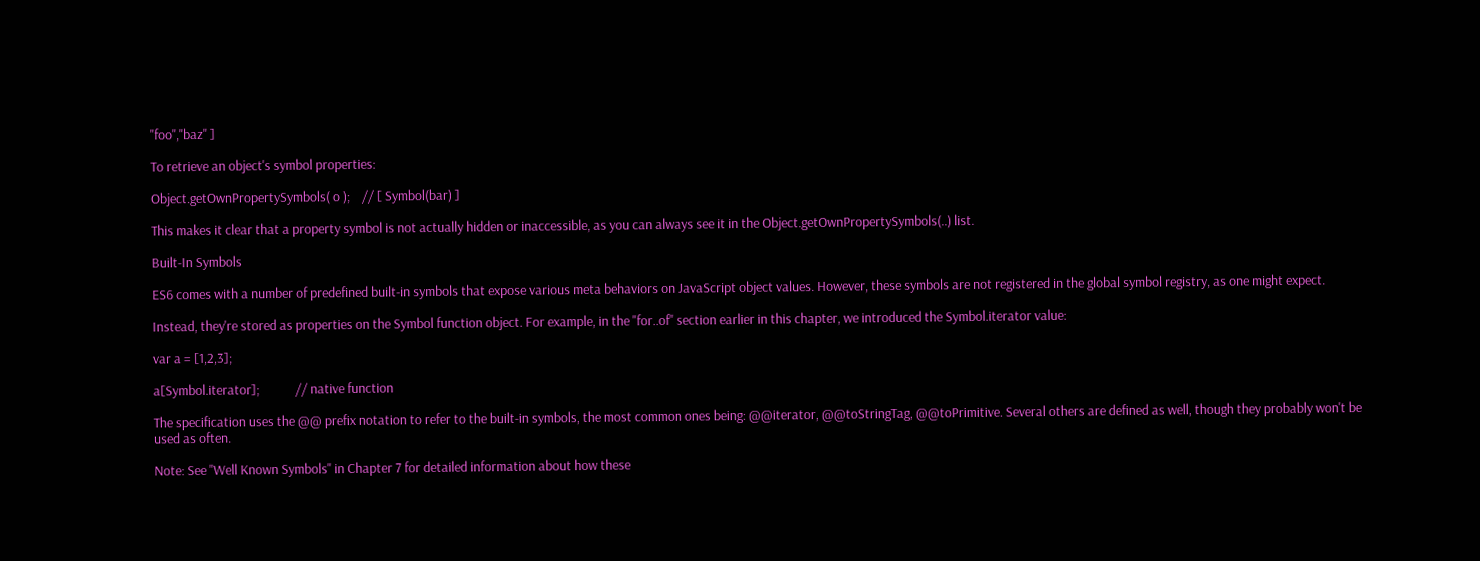"foo","baz" ]

To retrieve an object's symbol properties:

Object.getOwnPropertySymbols( o );    // [ Symbol(bar) ]

This makes it clear that a property symbol is not actually hidden or inaccessible, as you can always see it in the Object.getOwnPropertySymbols(..) list.

Built-In Symbols

ES6 comes with a number of predefined built-in symbols that expose various meta behaviors on JavaScript object values. However, these symbols are not registered in the global symbol registry, as one might expect.

Instead, they're stored as properties on the Symbol function object. For example, in the "for..of" section earlier in this chapter, we introduced the Symbol.iterator value:

var a = [1,2,3];

a[Symbol.iterator];            // native function

The specification uses the @@ prefix notation to refer to the built-in symbols, the most common ones being: @@iterator, @@toStringTag, @@toPrimitive. Several others are defined as well, though they probably won't be used as often.

Note: See "Well Known Symbols" in Chapter 7 for detailed information about how these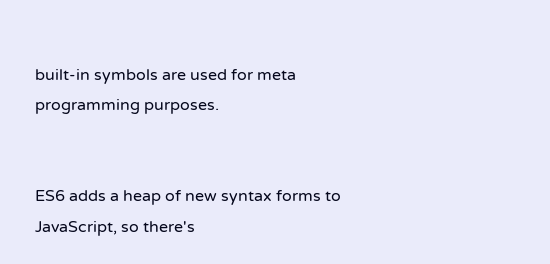built-in symbols are used for meta programming purposes.


ES6 adds a heap of new syntax forms to JavaScript, so there's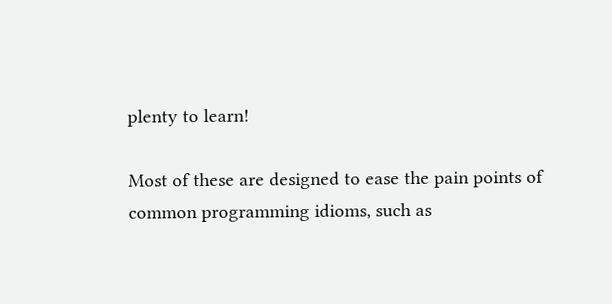plenty to learn!

Most of these are designed to ease the pain points of common programming idioms, such as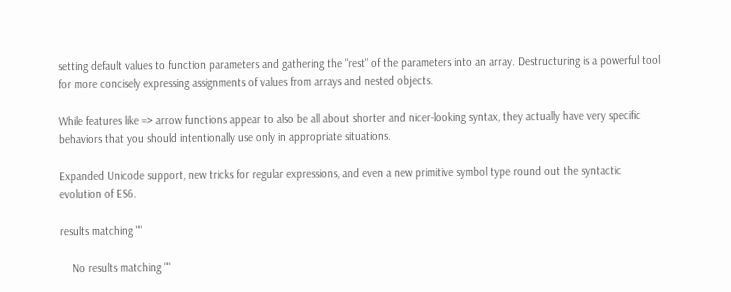setting default values to function parameters and gathering the "rest" of the parameters into an array. Destructuring is a powerful tool for more concisely expressing assignments of values from arrays and nested objects.

While features like => arrow functions appear to also be all about shorter and nicer-looking syntax, they actually have very specific behaviors that you should intentionally use only in appropriate situations.

Expanded Unicode support, new tricks for regular expressions, and even a new primitive symbol type round out the syntactic evolution of ES6.

results matching ""

    No results matching ""